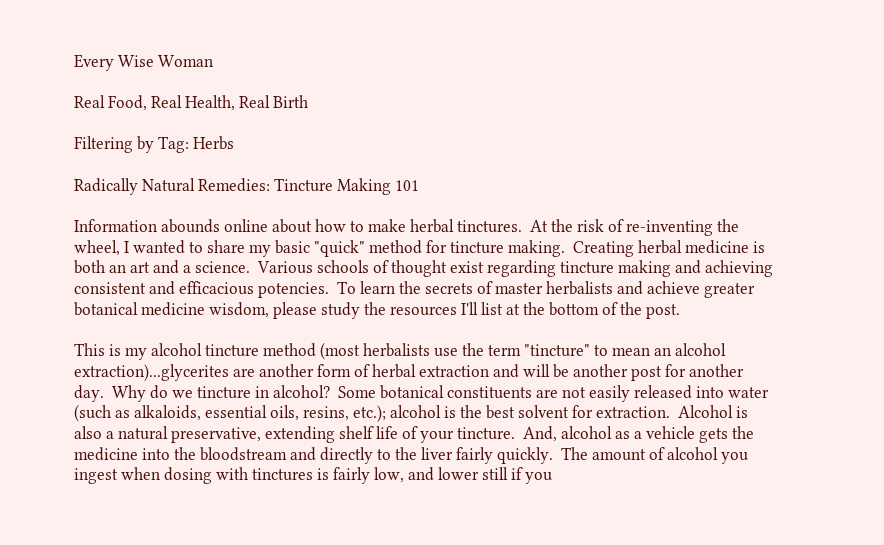Every Wise Woman

Real Food, Real Health, Real Birth

Filtering by Tag: Herbs

Radically Natural Remedies: Tincture Making 101

Information abounds online about how to make herbal tinctures.  At the risk of re-inventing the wheel, I wanted to share my basic "quick" method for tincture making.  Creating herbal medicine is both an art and a science.  Various schools of thought exist regarding tincture making and achieving consistent and efficacious potencies.  To learn the secrets of master herbalists and achieve greater botanical medicine wisdom, please study the resources I'll list at the bottom of the post.

This is my alcohol tincture method (most herbalists use the term "tincture" to mean an alcohol extraction)...glycerites are another form of herbal extraction and will be another post for another day.  Why do we tincture in alcohol?  Some botanical constituents are not easily released into water (such as alkaloids, essential oils, resins, etc.); alcohol is the best solvent for extraction.  Alcohol is also a natural preservative, extending shelf life of your tincture.  And, alcohol as a vehicle gets the medicine into the bloodstream and directly to the liver fairly quickly.  The amount of alcohol you ingest when dosing with tinctures is fairly low, and lower still if you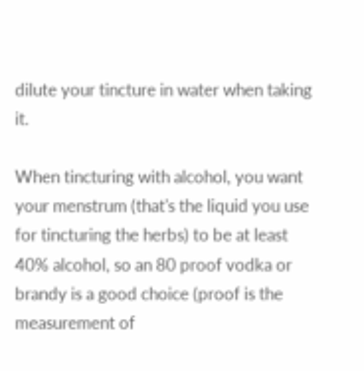dilute your tincture in water when taking it.

When tincturing with alcohol, you want your menstrum (that's the liquid you use for tincturing the herbs) to be at least 40% alcohol, so an 80 proof vodka or brandy is a good choice (proof is the measurement of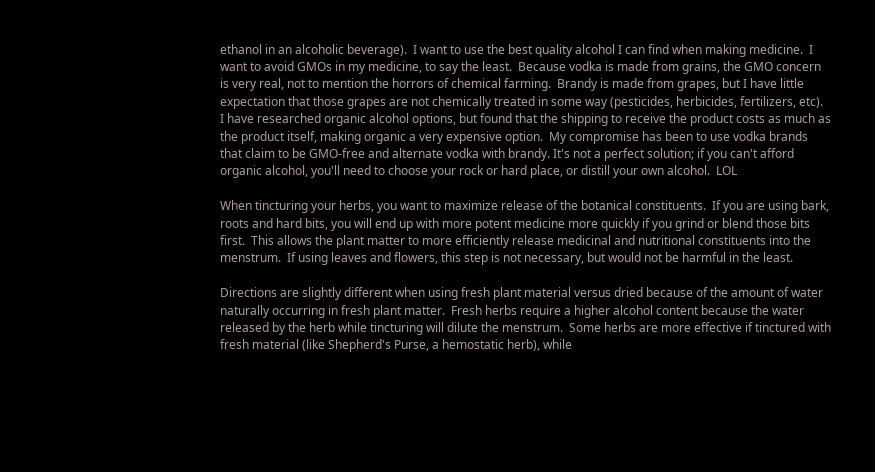ethanol in an alcoholic beverage).  I want to use the best quality alcohol I can find when making medicine.  I want to avoid GMOs in my medicine, to say the least.  Because vodka is made from grains, the GMO concern is very real, not to mention the horrors of chemical farming.  Brandy is made from grapes, but I have little expectation that those grapes are not chemically treated in some way (pesticides, herbicides, fertilizers, etc).  I have researched organic alcohol options, but found that the shipping to receive the product costs as much as the product itself, making organic a very expensive option.  My compromise has been to use vodka brands that claim to be GMO-free and alternate vodka with brandy. It's not a perfect solution; if you can't afford organic alcohol, you'll need to choose your rock or hard place, or distill your own alcohol.  LOL

When tincturing your herbs, you want to maximize release of the botanical constituents.  If you are using bark, roots and hard bits, you will end up with more potent medicine more quickly if you grind or blend those bits first.  This allows the plant matter to more efficiently release medicinal and nutritional constituents into the menstrum.  If using leaves and flowers, this step is not necessary, but would not be harmful in the least.

Directions are slightly different when using fresh plant material versus dried because of the amount of water naturally occurring in fresh plant matter.  Fresh herbs require a higher alcohol content because the water released by the herb while tincturing will dilute the menstrum.  Some herbs are more effective if tinctured with fresh material (like Shepherd's Purse, a hemostatic herb), while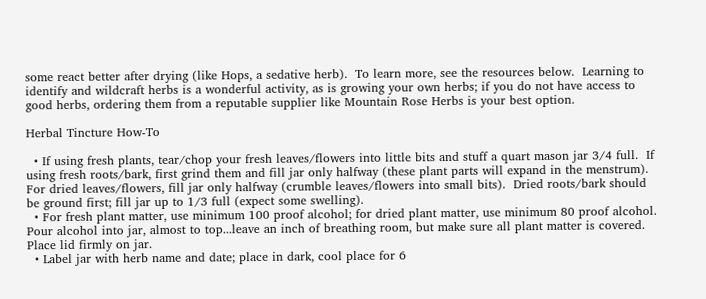some react better after drying (like Hops, a sedative herb).  To learn more, see the resources below.  Learning to identify and wildcraft herbs is a wonderful activity, as is growing your own herbs; if you do not have access to good herbs, ordering them from a reputable supplier like Mountain Rose Herbs is your best option.

Herbal Tincture How-To

  • If using fresh plants, tear/chop your fresh leaves/flowers into little bits and stuff a quart mason jar 3/4 full.  If using fresh roots/bark, first grind them and fill jar only halfway (these plant parts will expand in the menstrum).  For dried leaves/flowers, fill jar only halfway (crumble leaves/flowers into small bits).  Dried roots/bark should be ground first; fill jar up to 1/3 full (expect some swelling).
  • For fresh plant matter, use minimum 100 proof alcohol; for dried plant matter, use minimum 80 proof alcohol.  Pour alcohol into jar, almost to top...leave an inch of breathing room, but make sure all plant matter is covered.  Place lid firmly on jar.
  • Label jar with herb name and date; place in dark, cool place for 6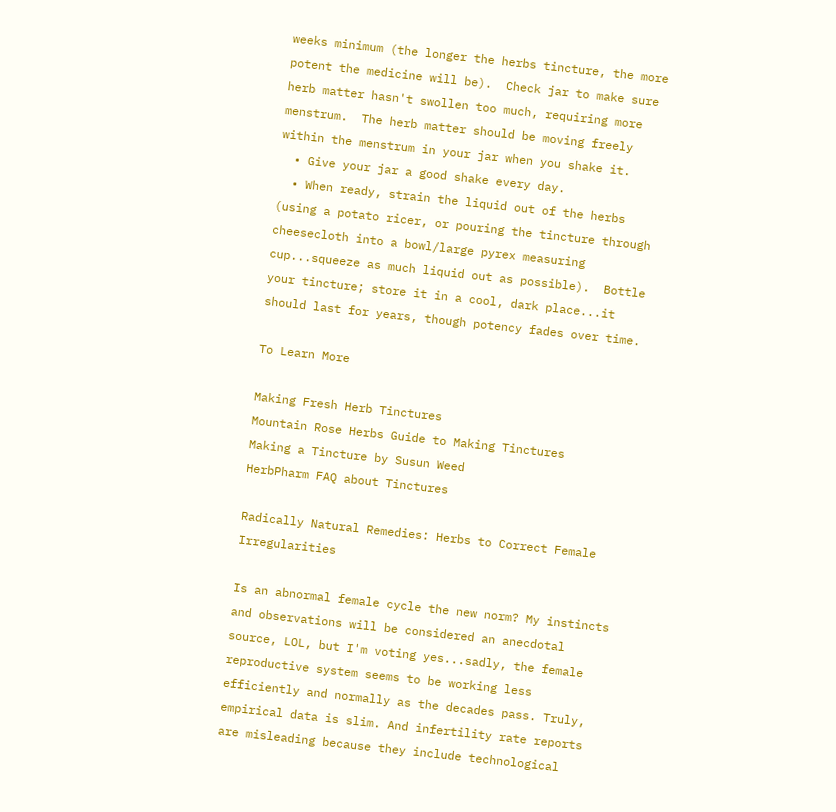weeks minimum (the longer the herbs tincture, the more potent the medicine will be).  Check jar to make sure herb matter hasn't swollen too much, requiring more menstrum.  The herb matter should be moving freely within the menstrum in your jar when you shake it.
  • Give your jar a good shake every day.
  • When ready, strain the liquid out of the herbs (using a potato ricer, or pouring the tincture through cheesecloth into a bowl/large pyrex measuring cup...squeeze as much liquid out as possible).  Bottle your tincture; store it in a cool, dark place...it should last for years, though potency fades over time.

To Learn More

Making Fresh Herb Tinctures
Mountain Rose Herbs Guide to Making Tinctures
Making a Tincture by Susun Weed
HerbPharm FAQ about Tinctures

Radically Natural Remedies: Herbs to Correct Female Irregularities

Is an abnormal female cycle the new norm? My instincts and observations will be considered an anecdotal source, LOL, but I'm voting yes...sadly, the female reproductive system seems to be working less efficiently and normally as the decades pass. Truly, empirical data is slim. And infertility rate reports are misleading because they include technological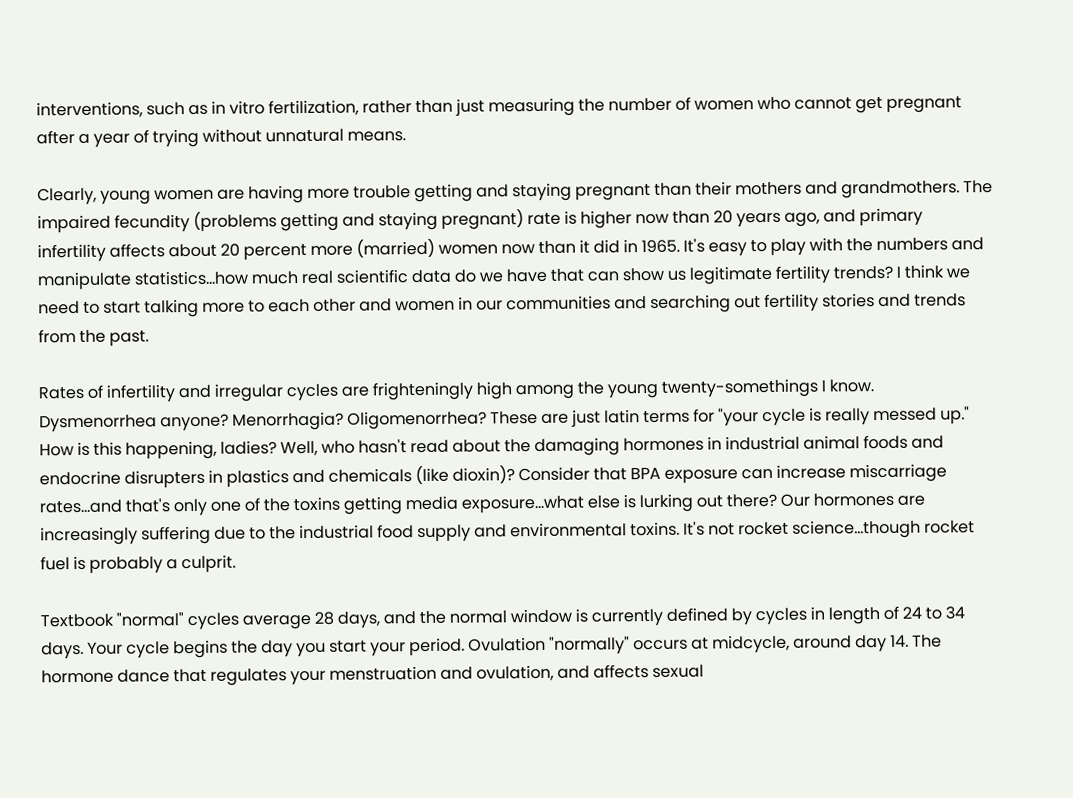interventions, such as in vitro fertilization, rather than just measuring the number of women who cannot get pregnant after a year of trying without unnatural means.

Clearly, young women are having more trouble getting and staying pregnant than their mothers and grandmothers. The impaired fecundity (problems getting and staying pregnant) rate is higher now than 20 years ago, and primary infertility affects about 20 percent more (married) women now than it did in 1965. It's easy to play with the numbers and manipulate statistics...how much real scientific data do we have that can show us legitimate fertility trends? I think we need to start talking more to each other and women in our communities and searching out fertility stories and trends from the past.

Rates of infertility and irregular cycles are frighteningly high among the young twenty-somethings I know. Dysmenorrhea anyone? Menorrhagia? Oligomenorrhea? These are just latin terms for "your cycle is really messed up." How is this happening, ladies? Well, who hasn't read about the damaging hormones in industrial animal foods and endocrine disrupters in plastics and chemicals (like dioxin)? Consider that BPA exposure can increase miscarriage rates...and that's only one of the toxins getting media exposure...what else is lurking out there? Our hormones are increasingly suffering due to the industrial food supply and environmental toxins. It's not rocket science...though rocket fuel is probably a culprit.

Textbook "normal" cycles average 28 days, and the normal window is currently defined by cycles in length of 24 to 34 days. Your cycle begins the day you start your period. Ovulation "normally" occurs at midcycle, around day 14. The hormone dance that regulates your menstruation and ovulation, and affects sexual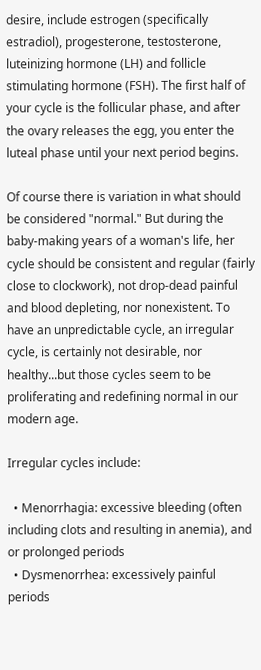desire, include estrogen (specifically estradiol), progesterone, testosterone, luteinizing hormone (LH) and follicle stimulating hormone (FSH). The first half of your cycle is the follicular phase, and after the ovary releases the egg, you enter the luteal phase until your next period begins.

Of course there is variation in what should be considered "normal." But during the baby-making years of a woman's life, her cycle should be consistent and regular (fairly close to clockwork), not drop-dead painful and blood depleting, nor nonexistent. To have an unpredictable cycle, an irregular cycle, is certainly not desirable, nor healthy...but those cycles seem to be proliferating and redefining normal in our modern age.

Irregular cycles include:

  • Menorrhagia: excessive bleeding (often including clots and resulting in anemia), and or prolonged periods
  • Dysmenorrhea: excessively painful periods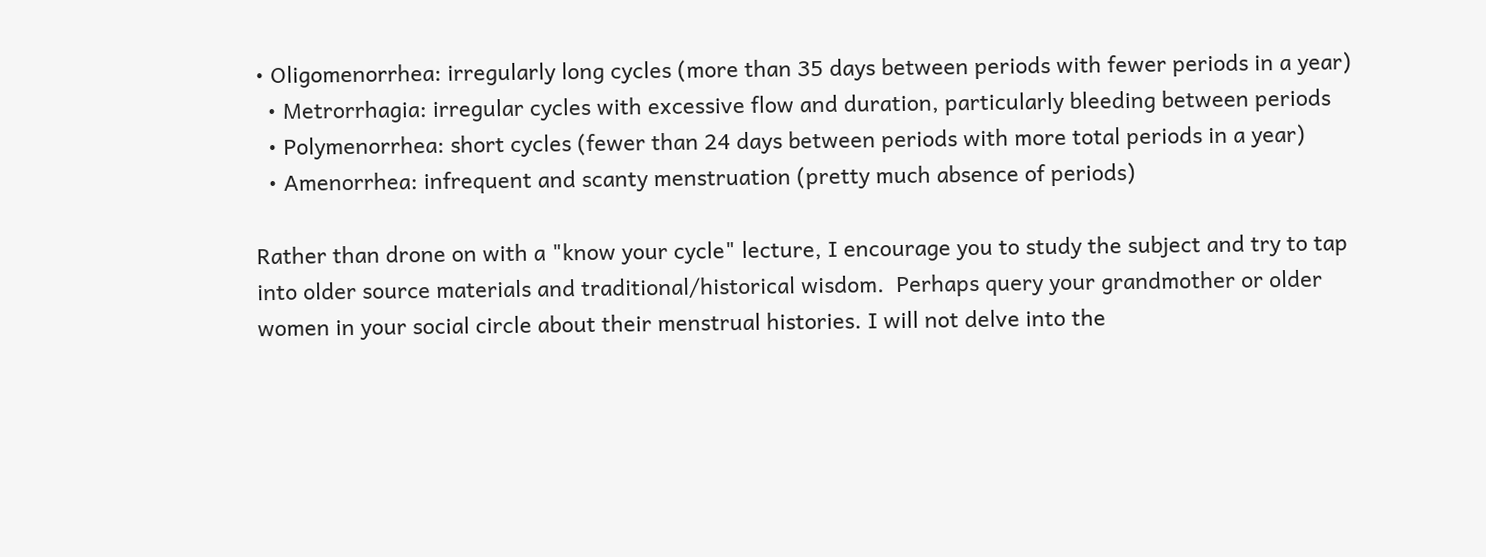• Oligomenorrhea: irregularly long cycles (more than 35 days between periods with fewer periods in a year)
  • Metrorrhagia: irregular cycles with excessive flow and duration, particularly bleeding between periods
  • Polymenorrhea: short cycles (fewer than 24 days between periods with more total periods in a year)
  • Amenorrhea: infrequent and scanty menstruation (pretty much absence of periods)

Rather than drone on with a "know your cycle" lecture, I encourage you to study the subject and try to tap into older source materials and traditional/historical wisdom.  Perhaps query your grandmother or older women in your social circle about their menstrual histories. I will not delve into the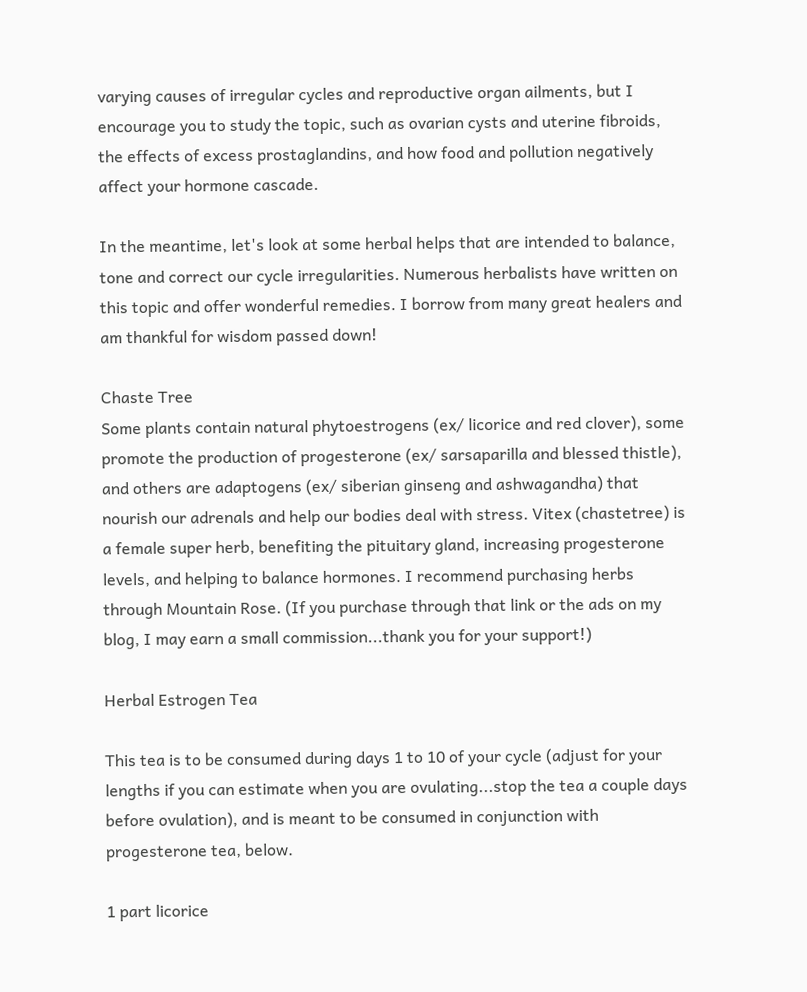varying causes of irregular cycles and reproductive organ ailments, but I encourage you to study the topic, such as ovarian cysts and uterine fibroids, the effects of excess prostaglandins, and how food and pollution negatively affect your hormone cascade.

In the meantime, let's look at some herbal helps that are intended to balance, tone and correct our cycle irregularities. Numerous herbalists have written on this topic and offer wonderful remedies. I borrow from many great healers and am thankful for wisdom passed down!

Chaste Tree
Some plants contain natural phytoestrogens (ex/ licorice and red clover), some promote the production of progesterone (ex/ sarsaparilla and blessed thistle), and others are adaptogens (ex/ siberian ginseng and ashwagandha) that nourish our adrenals and help our bodies deal with stress. Vitex (chastetree) is a female super herb, benefiting the pituitary gland, increasing progesterone levels, and helping to balance hormones. I recommend purchasing herbs through Mountain Rose. (If you purchase through that link or the ads on my blog, I may earn a small commission...thank you for your support!)

Herbal Estrogen Tea

This tea is to be consumed during days 1 to 10 of your cycle (adjust for your lengths if you can estimate when you are ovulating...stop the tea a couple days before ovulation), and is meant to be consumed in conjunction with progesterone tea, below.

1 part licorice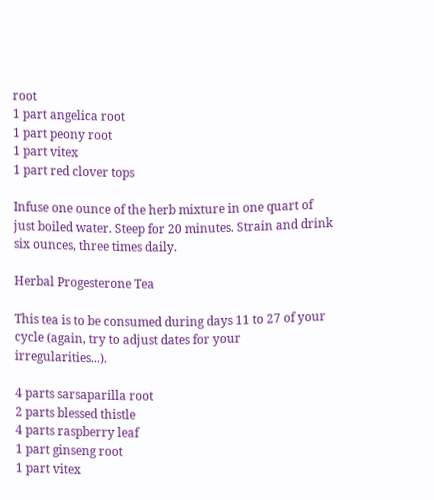root
1 part angelica root
1 part peony root
1 part vitex
1 part red clover tops

Infuse one ounce of the herb mixture in one quart of just boiled water. Steep for 20 minutes. Strain and drink six ounces, three times daily.

Herbal Progesterone Tea

This tea is to be consumed during days 11 to 27 of your cycle (again, try to adjust dates for your irregularities...).

4 parts sarsaparilla root
2 parts blessed thistle
4 parts raspberry leaf
1 part ginseng root
1 part vitex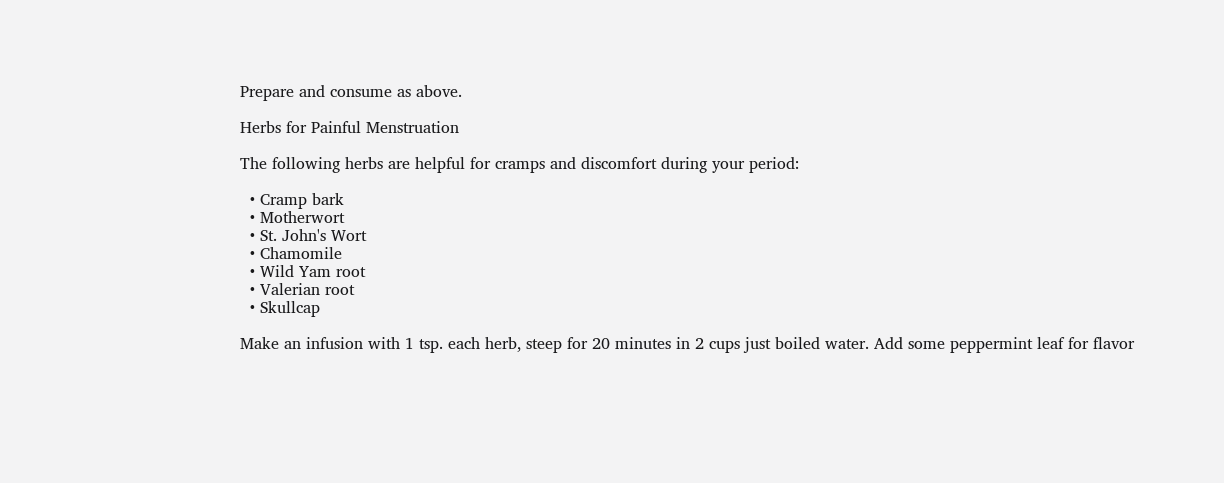Prepare and consume as above.

Herbs for Painful Menstruation

The following herbs are helpful for cramps and discomfort during your period:

  • Cramp bark
  • Motherwort
  • St. John's Wort
  • Chamomile
  • Wild Yam root
  • Valerian root
  • Skullcap

Make an infusion with 1 tsp. each herb, steep for 20 minutes in 2 cups just boiled water. Add some peppermint leaf for flavor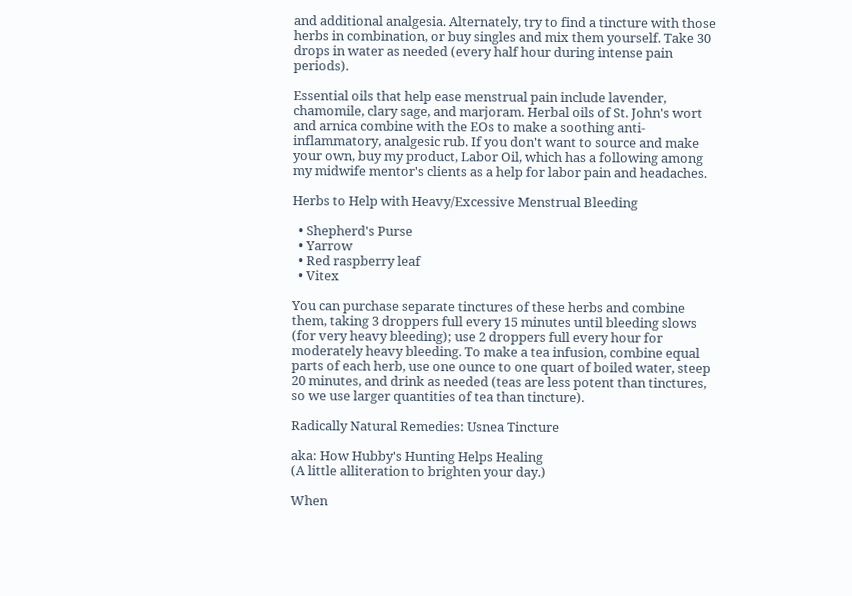and additional analgesia. Alternately, try to find a tincture with those herbs in combination, or buy singles and mix them yourself. Take 30 drops in water as needed (every half hour during intense pain periods).

Essential oils that help ease menstrual pain include lavender, chamomile, clary sage, and marjoram. Herbal oils of St. John's wort and arnica combine with the EOs to make a soothing anti-inflammatory, analgesic rub. If you don't want to source and make your own, buy my product, Labor Oil, which has a following among my midwife mentor's clients as a help for labor pain and headaches.

Herbs to Help with Heavy/Excessive Menstrual Bleeding

  • Shepherd's Purse
  • Yarrow
  • Red raspberry leaf
  • Vitex

You can purchase separate tinctures of these herbs and combine them, taking 3 droppers full every 15 minutes until bleeding slows (for very heavy bleeding); use 2 droppers full every hour for moderately heavy bleeding. To make a tea infusion, combine equal parts of each herb, use one ounce to one quart of boiled water, steep 20 minutes, and drink as needed (teas are less potent than tinctures, so we use larger quantities of tea than tincture).

Radically Natural Remedies: Usnea Tincture

aka: How Hubby's Hunting Helps Healing
(A little alliteration to brighten your day.)

When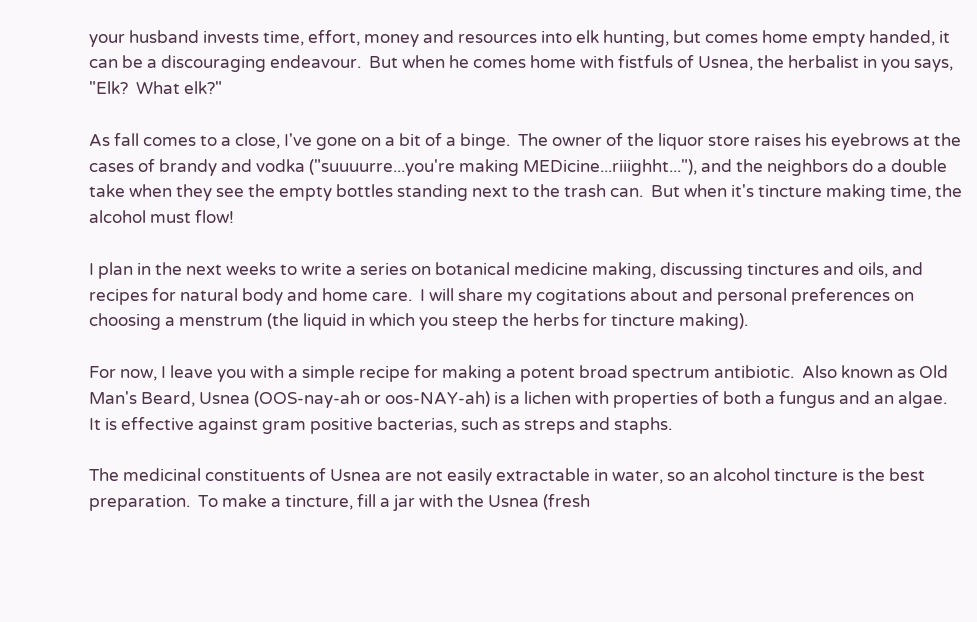your husband invests time, effort, money and resources into elk hunting, but comes home empty handed, it can be a discouraging endeavour.  But when he comes home with fistfuls of Usnea, the herbalist in you says, "Elk?  What elk?"

As fall comes to a close, I've gone on a bit of a binge.  The owner of the liquor store raises his eyebrows at the cases of brandy and vodka ("suuuurre...you're making MEDicine...riiighht..."), and the neighbors do a double take when they see the empty bottles standing next to the trash can.  But when it's tincture making time, the alcohol must flow!

I plan in the next weeks to write a series on botanical medicine making, discussing tinctures and oils, and recipes for natural body and home care.  I will share my cogitations about and personal preferences on choosing a menstrum (the liquid in which you steep the herbs for tincture making).

For now, I leave you with a simple recipe for making a potent broad spectrum antibiotic.  Also known as Old Man's Beard, Usnea (OOS-nay-ah or oos-NAY-ah) is a lichen with properties of both a fungus and an algae.  It is effective against gram positive bacterias, such as streps and staphs.

The medicinal constituents of Usnea are not easily extractable in water, so an alcohol tincture is the best preparation.  To make a tincture, fill a jar with the Usnea (fresh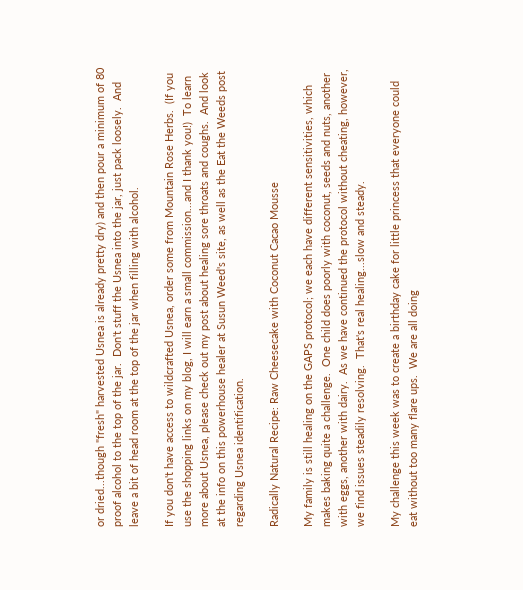or dried...though "fresh" harvested Usnea is already pretty dry) and then pour a minimum of 80 proof alcohol to the top of the jar.  Don't stuff the Usnea into the jar, just pack loosely.  And leave a bit of head room at the top of the jar when filling with alcohol.

If you don't have access to wildcrafted Usnea, order some from Mountain Rose Herbs.  (If you use the shopping links on my blog, I will earn a small commission...and I thank you!)  To learn more about Usnea, please check out my post about healing sore throats and coughs.  And look at the info on this powerhouse healer at Susun Weed's site, as well as the Eat the Weeds post regarding Usnea identification.

Radically Natural Recipe: Raw Cheesecake with Coconut Cacao Mousse

My family is still healing on the GAPS protocol; we each have different sensitivities, which makes baking quite a challenge.  One child does poorly with coconut, seeds and nuts, another with eggs, another with dairy.  As we have continued the protocol without cheating, however, we find issues steadily resolving.  That's real healing...slow and steady.

My challenge this week was to create a birthday cake for little princess that everyone could eat without too many flare ups.  We are all doing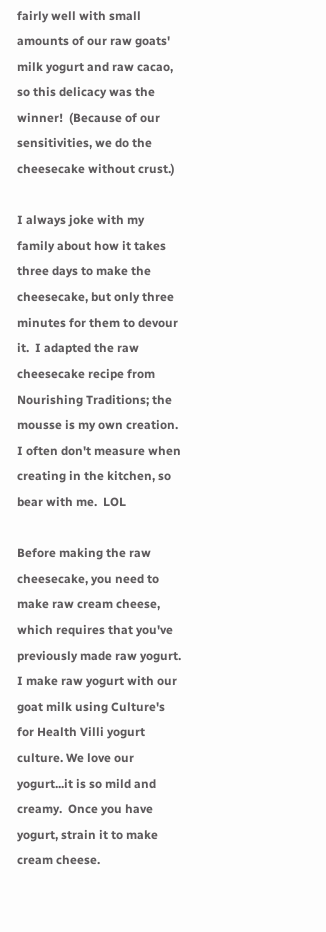fairly well with small amounts of our raw goats' milk yogurt and raw cacao, so this delicacy was the winner!  (Because of our sensitivities, we do the cheesecake without crust.)

I always joke with my family about how it takes three days to make the cheesecake, but only three minutes for them to devour it.  I adapted the raw cheesecake recipe from Nourishing Traditions; the mousse is my own creation.  I often don't measure when creating in the kitchen, so bear with me.  LOL

Before making the raw cheesecake, you need to make raw cream cheese, which requires that you've previously made raw yogurt.  I make raw yogurt with our goat milk using Culture's for Health Villi yogurt culture. We love our yogurt...it is so mild and creamy.  Once you have yogurt, strain it to make cream cheese.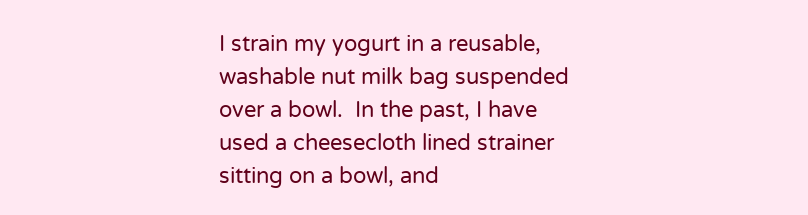I strain my yogurt in a reusable, washable nut milk bag suspended over a bowl.  In the past, I have used a cheesecloth lined strainer sitting on a bowl, and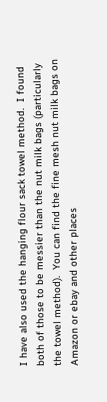I have also used the hanging flour sack towel method.  I found both of those to be messier than the nut milk bags (particularly the towel method).  You can find the fine mesh nut milk bags on Amazon or ebay and other places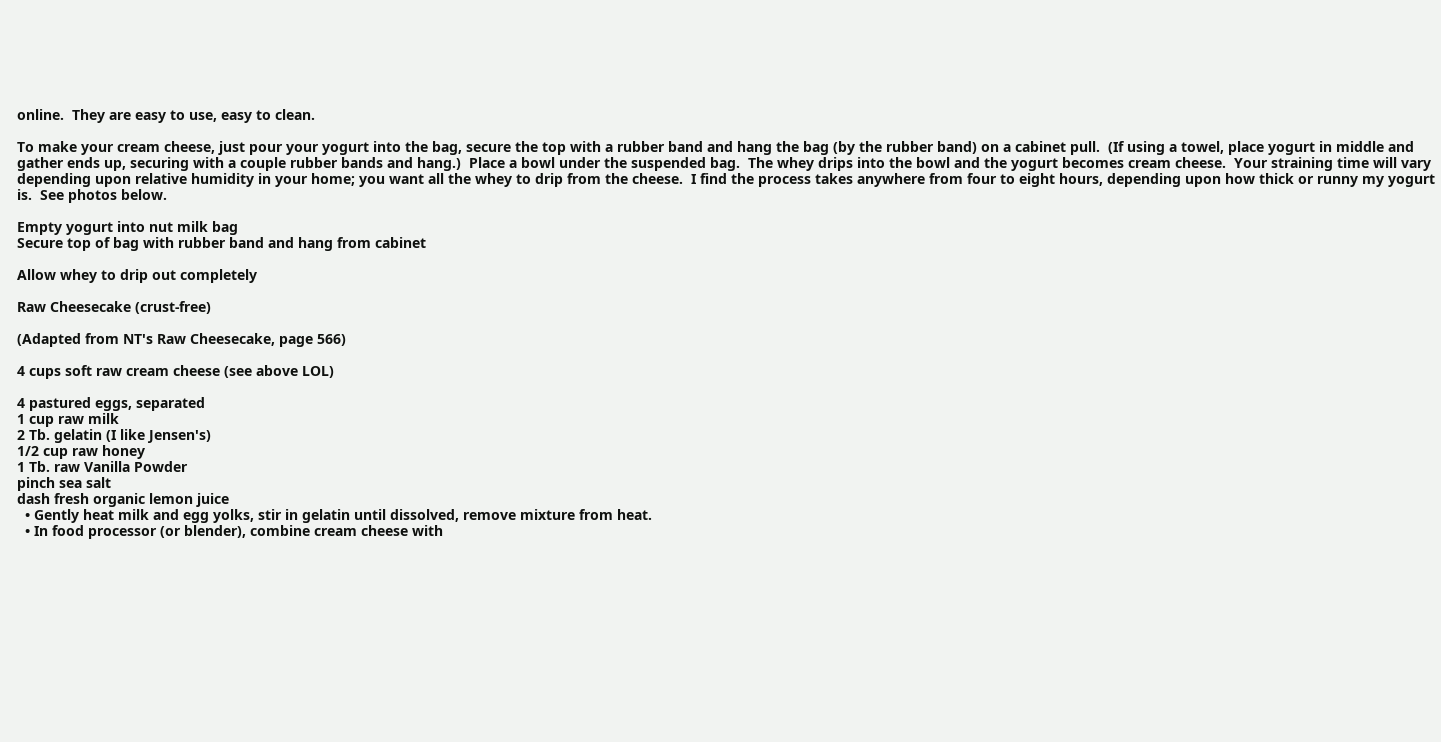online.  They are easy to use, easy to clean.

To make your cream cheese, just pour your yogurt into the bag, secure the top with a rubber band and hang the bag (by the rubber band) on a cabinet pull.  (If using a towel, place yogurt in middle and gather ends up, securing with a couple rubber bands and hang.)  Place a bowl under the suspended bag.  The whey drips into the bowl and the yogurt becomes cream cheese.  Your straining time will vary depending upon relative humidity in your home; you want all the whey to drip from the cheese.  I find the process takes anywhere from four to eight hours, depending upon how thick or runny my yogurt is.  See photos below.

Empty yogurt into nut milk bag
Secure top of bag with rubber band and hang from cabinet

Allow whey to drip out completely

Raw Cheesecake (crust-free)

(Adapted from NT's Raw Cheesecake, page 566)

4 cups soft raw cream cheese (see above LOL)

4 pastured eggs, separated
1 cup raw milk
2 Tb. gelatin (I like Jensen's)
1/2 cup raw honey
1 Tb. raw Vanilla Powder
pinch sea salt
dash fresh organic lemon juice
  • Gently heat milk and egg yolks, stir in gelatin until dissolved, remove mixture from heat.
  • In food processor (or blender), combine cream cheese with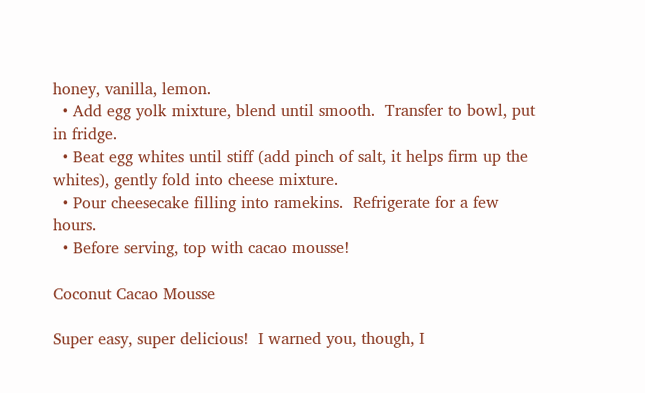honey, vanilla, lemon.
  • Add egg yolk mixture, blend until smooth.  Transfer to bowl, put in fridge.
  • Beat egg whites until stiff (add pinch of salt, it helps firm up the whites), gently fold into cheese mixture.
  • Pour cheesecake filling into ramekins.  Refrigerate for a few hours.
  • Before serving, top with cacao mousse!

Coconut Cacao Mousse

Super easy, super delicious!  I warned you, though, I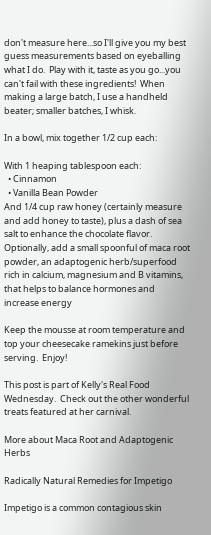don't measure here...so I'll give you my best guess measurements based on eyeballing what I do.  Play with it, taste as you go...you can't fail with these ingredients!  When making a large batch, I use a handheld beater; smaller batches, I whisk.

In a bowl, mix together 1/2 cup each:

With 1 heaping tablespoon each:
  • Cinnamon
  • Vanilla Bean Powder
And 1/4 cup raw honey (certainly measure and add honey to taste), plus a dash of sea salt to enhance the chocolate flavor.  Optionally, add a small spoonful of maca root powder, an adaptogenic herb/superfood rich in calcium, magnesium and B vitamins, that helps to balance hormones and increase energy

Keep the mousse at room temperature and top your cheesecake ramekins just before serving.  Enjoy!

This post is part of Kelly's Real Food Wednesday.  Check out the other wonderful treats featured at her carnival.

More about Maca Root and Adaptogenic Herbs

Radically Natural Remedies for Impetigo

Impetigo is a common contagious skin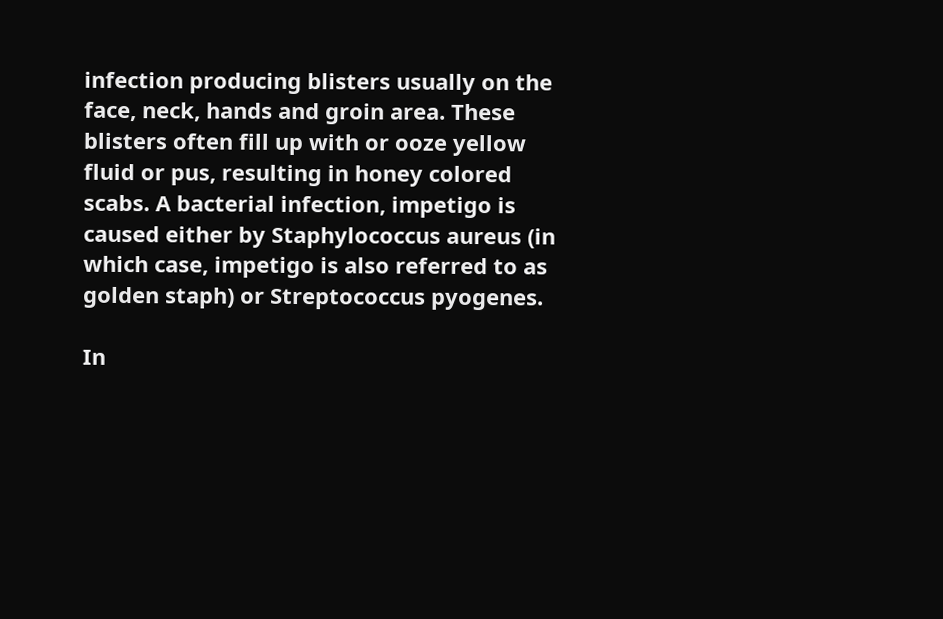infection producing blisters usually on the face, neck, hands and groin area. These blisters often fill up with or ooze yellow fluid or pus, resulting in honey colored scabs. A bacterial infection, impetigo is caused either by Staphylococcus aureus (in which case, impetigo is also referred to as golden staph) or Streptococcus pyogenes.

In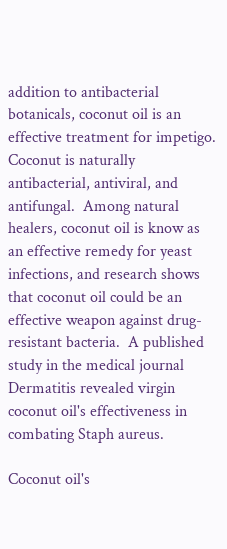addition to antibacterial botanicals, coconut oil is an effective treatment for impetigo.  Coconut is naturally antibacterial, antiviral, and antifungal.  Among natural healers, coconut oil is know as an effective remedy for yeast infections, and research shows that coconut oil could be an effective weapon against drug-resistant bacteria.  A published study in the medical journal Dermatitis revealed virgin coconut oil's effectiveness in combating Staph aureus.

Coconut oil's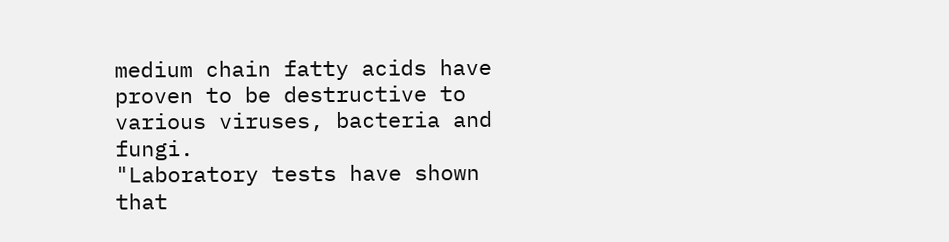medium chain fatty acids have proven to be destructive to various viruses, bacteria and fungi.
"Laboratory tests have shown that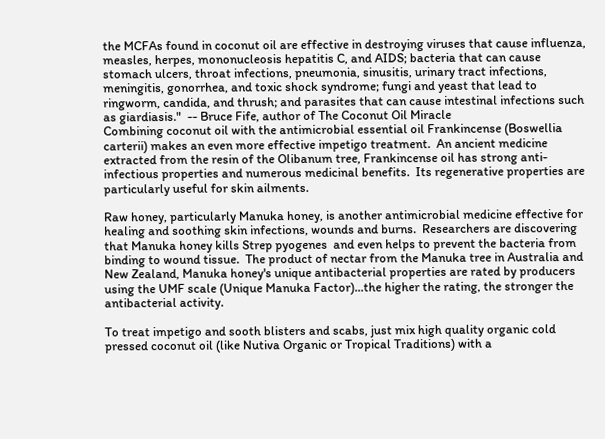the MCFAs found in coconut oil are effective in destroying viruses that cause influenza, measles, herpes, mononucleosis hepatitis C, and AIDS; bacteria that can cause stomach ulcers, throat infections, pneumonia, sinusitis, urinary tract infections, meningitis, gonorrhea, and toxic shock syndrome; fungi and yeast that lead to ringworm, candida, and thrush; and parasites that can cause intestinal infections such as giardiasis."  -- Bruce Fife, author of The Coconut Oil Miracle
Combining coconut oil with the antimicrobial essential oil Frankincense (Boswellia carterii) makes an even more effective impetigo treatment.  An ancient medicine extracted from the resin of the Olibanum tree, Frankincense oil has strong anti-infectious properties and numerous medicinal benefits.  Its regenerative properties are particularly useful for skin ailments.

Raw honey, particularly Manuka honey, is another antimicrobial medicine effective for healing and soothing skin infections, wounds and burns.  Researchers are discovering that Manuka honey kills Strep pyogenes  and even helps to prevent the bacteria from binding to wound tissue.  The product of nectar from the Manuka tree in Australia and New Zealand, Manuka honey's unique antibacterial properties are rated by producers using the UMF scale (Unique Manuka Factor)...the higher the rating, the stronger the antibacterial activity.

To treat impetigo and sooth blisters and scabs, just mix high quality organic cold pressed coconut oil (like Nutiva Organic or Tropical Traditions) with a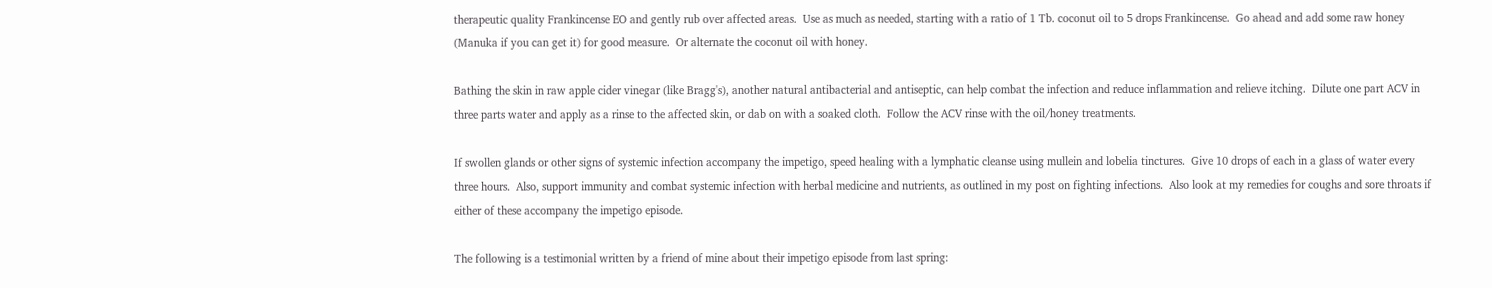therapeutic quality Frankincense EO and gently rub over affected areas.  Use as much as needed, starting with a ratio of 1 Tb. coconut oil to 5 drops Frankincense.  Go ahead and add some raw honey (Manuka if you can get it) for good measure.  Or alternate the coconut oil with honey.

Bathing the skin in raw apple cider vinegar (like Bragg's), another natural antibacterial and antiseptic, can help combat the infection and reduce inflammation and relieve itching.  Dilute one part ACV in three parts water and apply as a rinse to the affected skin, or dab on with a soaked cloth.  Follow the ACV rinse with the oil/honey treatments.

If swollen glands or other signs of systemic infection accompany the impetigo, speed healing with a lymphatic cleanse using mullein and lobelia tinctures.  Give 10 drops of each in a glass of water every three hours.  Also, support immunity and combat systemic infection with herbal medicine and nutrients, as outlined in my post on fighting infections.  Also look at my remedies for coughs and sore throats if either of these accompany the impetigo episode.

The following is a testimonial written by a friend of mine about their impetigo episode from last spring: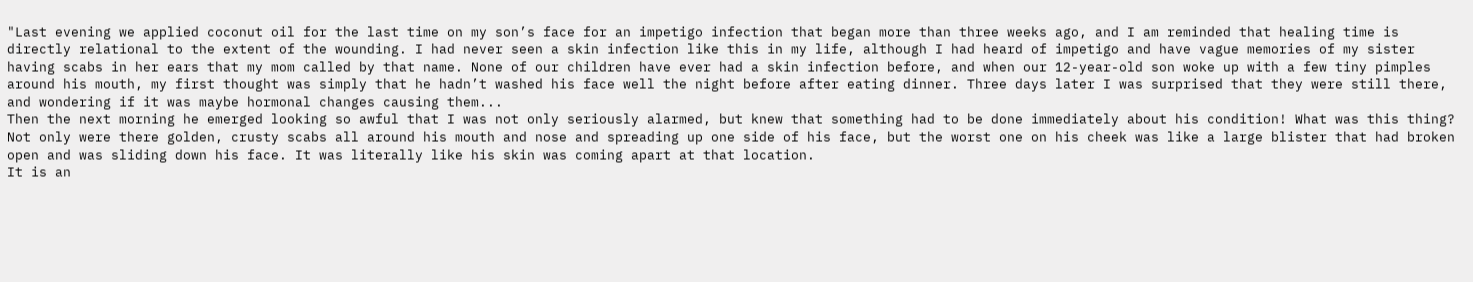"Last evening we applied coconut oil for the last time on my son’s face for an impetigo infection that began more than three weeks ago, and I am reminded that healing time is directly relational to the extent of the wounding. I had never seen a skin infection like this in my life, although I had heard of impetigo and have vague memories of my sister having scabs in her ears that my mom called by that name. None of our children have ever had a skin infection before, and when our 12-year-old son woke up with a few tiny pimples around his mouth, my first thought was simply that he hadn’t washed his face well the night before after eating dinner. Three days later I was surprised that they were still there, and wondering if it was maybe hormonal changes causing them...
Then the next morning he emerged looking so awful that I was not only seriously alarmed, but knew that something had to be done immediately about his condition! What was this thing? Not only were there golden, crusty scabs all around his mouth and nose and spreading up one side of his face, but the worst one on his cheek was like a large blister that had broken open and was sliding down his face. It was literally like his skin was coming apart at that location.
It is an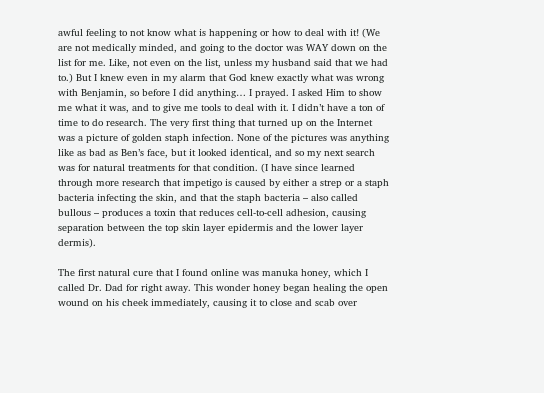awful feeling to not know what is happening or how to deal with it! (We are not medically minded, and going to the doctor was WAY down on the list for me. Like, not even on the list, unless my husband said that we had to.) But I knew even in my alarm that God knew exactly what was wrong with Benjamin, so before I did anything… I prayed. I asked Him to show me what it was, and to give me tools to deal with it. I didn’t have a ton of time to do research. The very first thing that turned up on the Internet was a picture of golden staph infection. None of the pictures was anything like as bad as Ben’s face, but it looked identical, and so my next search was for natural treatments for that condition. (I have since learned through more research that impetigo is caused by either a strep or a staph bacteria infecting the skin, and that the staph bacteria – also called bullous – produces a toxin that reduces cell-to-cell adhesion, causing separation between the top skin layer epidermis and the lower layer dermis).

The first natural cure that I found online was manuka honey, which I called Dr. Dad for right away. This wonder honey began healing the open wound on his cheek immediately, causing it to close and scab over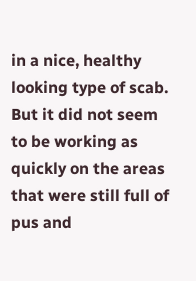in a nice, healthy looking type of scab. But it did not seem to be working as quickly on the areas that were still full of pus and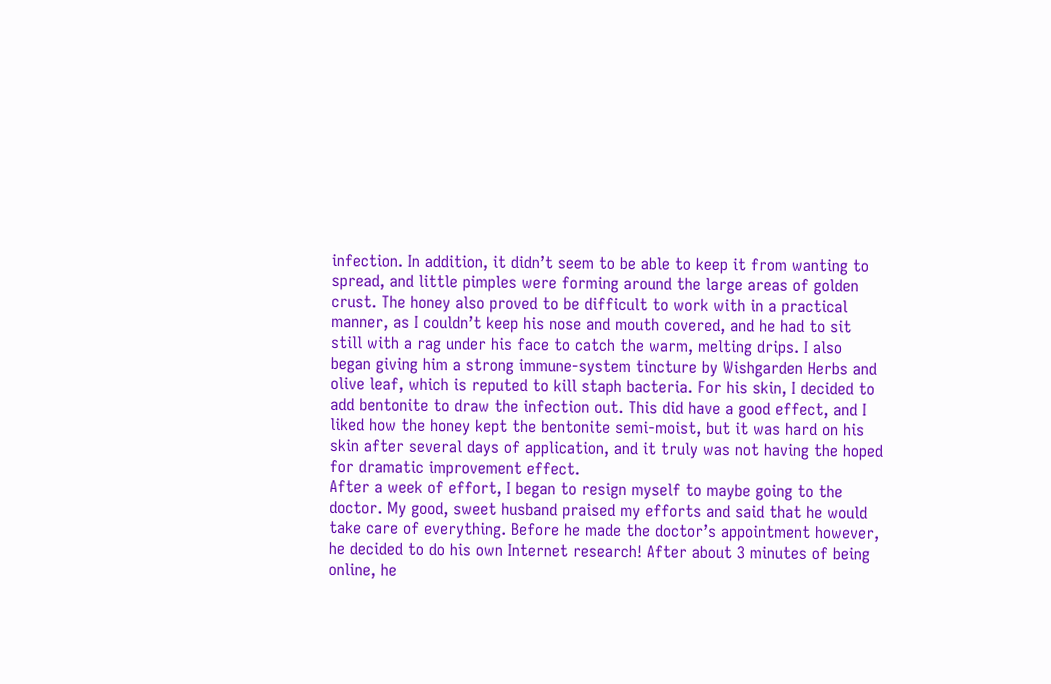infection. In addition, it didn’t seem to be able to keep it from wanting to spread, and little pimples were forming around the large areas of golden crust. The honey also proved to be difficult to work with in a practical manner, as I couldn’t keep his nose and mouth covered, and he had to sit still with a rag under his face to catch the warm, melting drips. I also began giving him a strong immune-system tincture by Wishgarden Herbs and olive leaf, which is reputed to kill staph bacteria. For his skin, I decided to add bentonite to draw the infection out. This did have a good effect, and I liked how the honey kept the bentonite semi-moist, but it was hard on his skin after several days of application, and it truly was not having the hoped for dramatic improvement effect.
After a week of effort, I began to resign myself to maybe going to the doctor. My good, sweet husband praised my efforts and said that he would take care of everything. Before he made the doctor’s appointment however, he decided to do his own Internet research! After about 3 minutes of being online, he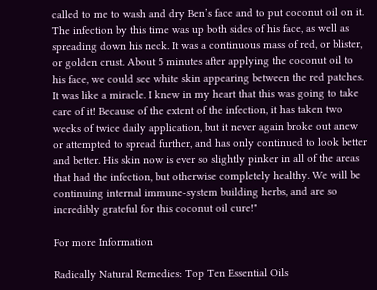called to me to wash and dry Ben’s face and to put coconut oil on it. The infection by this time was up both sides of his face, as well as spreading down his neck. It was a continuous mass of red, or blister, or golden crust. About 5 minutes after applying the coconut oil to his face, we could see white skin appearing between the red patches. It was like a miracle. I knew in my heart that this was going to take care of it! Because of the extent of the infection, it has taken two weeks of twice daily application, but it never again broke out anew or attempted to spread further, and has only continued to look better and better. His skin now is ever so slightly pinker in all of the areas that had the infection, but otherwise completely healthy. We will be continuing internal immune-system building herbs, and are so incredibly grateful for this coconut oil cure!"

For more Information

Radically Natural Remedies: Top Ten Essential Oils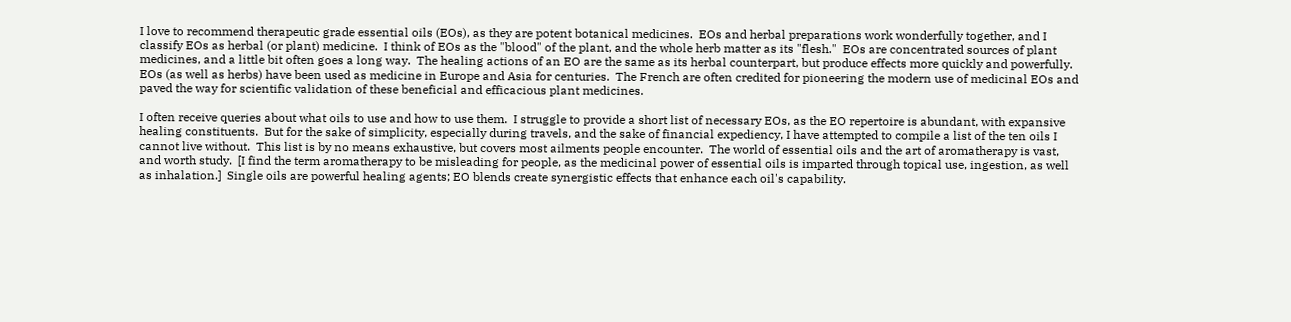I love to recommend therapeutic grade essential oils (EOs), as they are potent botanical medicines.  EOs and herbal preparations work wonderfully together, and I classify EOs as herbal (or plant) medicine.  I think of EOs as the "blood" of the plant, and the whole herb matter as its "flesh."  EOs are concentrated sources of plant medicines, and a little bit often goes a long way.  The healing actions of an EO are the same as its herbal counterpart, but produce effects more quickly and powerfully.  EOs (as well as herbs) have been used as medicine in Europe and Asia for centuries.  The French are often credited for pioneering the modern use of medicinal EOs and paved the way for scientific validation of these beneficial and efficacious plant medicines.

I often receive queries about what oils to use and how to use them.  I struggle to provide a short list of necessary EOs, as the EO repertoire is abundant, with expansive healing constituents.  But for the sake of simplicity, especially during travels, and the sake of financial expediency, I have attempted to compile a list of the ten oils I cannot live without.  This list is by no means exhaustive, but covers most ailments people encounter.  The world of essential oils and the art of aromatherapy is vast, and worth study.  [I find the term aromatherapy to be misleading for people, as the medicinal power of essential oils is imparted through topical use, ingestion, as well as inhalation.]  Single oils are powerful healing agents; EO blends create synergistic effects that enhance each oil's capability.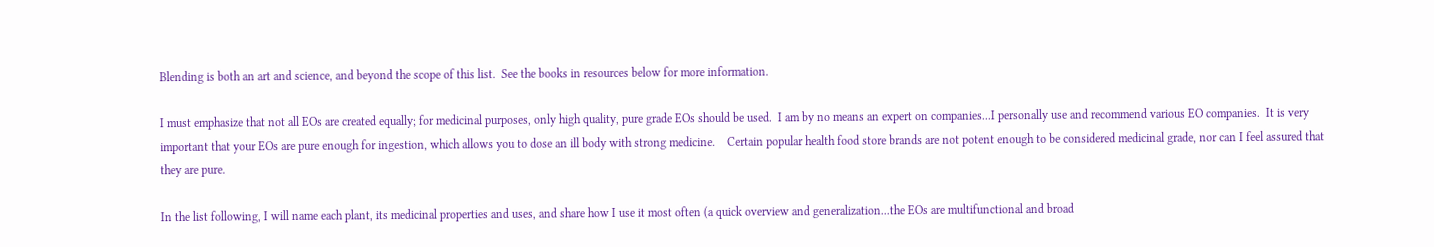Blending is both an art and science, and beyond the scope of this list.  See the books in resources below for more information.

I must emphasize that not all EOs are created equally; for medicinal purposes, only high quality, pure grade EOs should be used.  I am by no means an expert on companies...I personally use and recommend various EO companies.  It is very important that your EOs are pure enough for ingestion, which allows you to dose an ill body with strong medicine.    Certain popular health food store brands are not potent enough to be considered medicinal grade, nor can I feel assured that they are pure.

In the list following, I will name each plant, its medicinal properties and uses, and share how I use it most often (a quick overview and generalization...the EOs are multifunctional and broad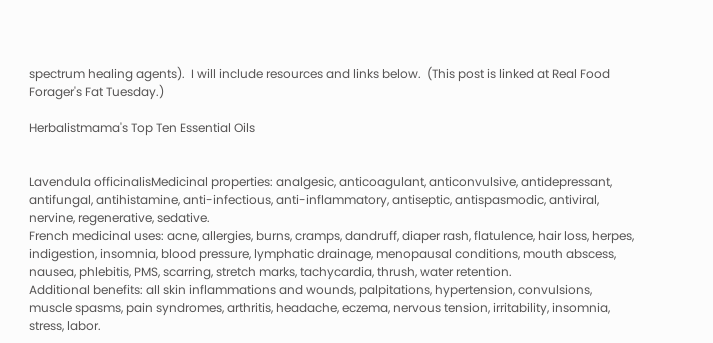spectrum healing agents).  I will include resources and links below.  (This post is linked at Real Food Forager's Fat Tuesday.)

Herbalistmama's Top Ten Essential Oils


Lavendula officinalisMedicinal properties: analgesic, anticoagulant, anticonvulsive, antidepressant, antifungal, antihistamine, anti-infectious, anti-inflammatory, antiseptic, antispasmodic, antiviral, nervine, regenerative, sedative.
French medicinal uses: acne, allergies, burns, cramps, dandruff, diaper rash, flatulence, hair loss, herpes, indigestion, insomnia, blood pressure, lymphatic drainage, menopausal conditions, mouth abscess, nausea, phlebitis, PMS, scarring, stretch marks, tachycardia, thrush, water retention.
Additional benefits: all skin inflammations and wounds, palpitations, hypertension, convulsions, muscle spasms, pain syndromes, arthritis, headache, eczema, nervous tension, irritability, insomnia, stress, labor.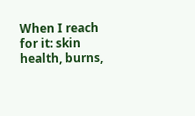When I reach for it: skin health, burns,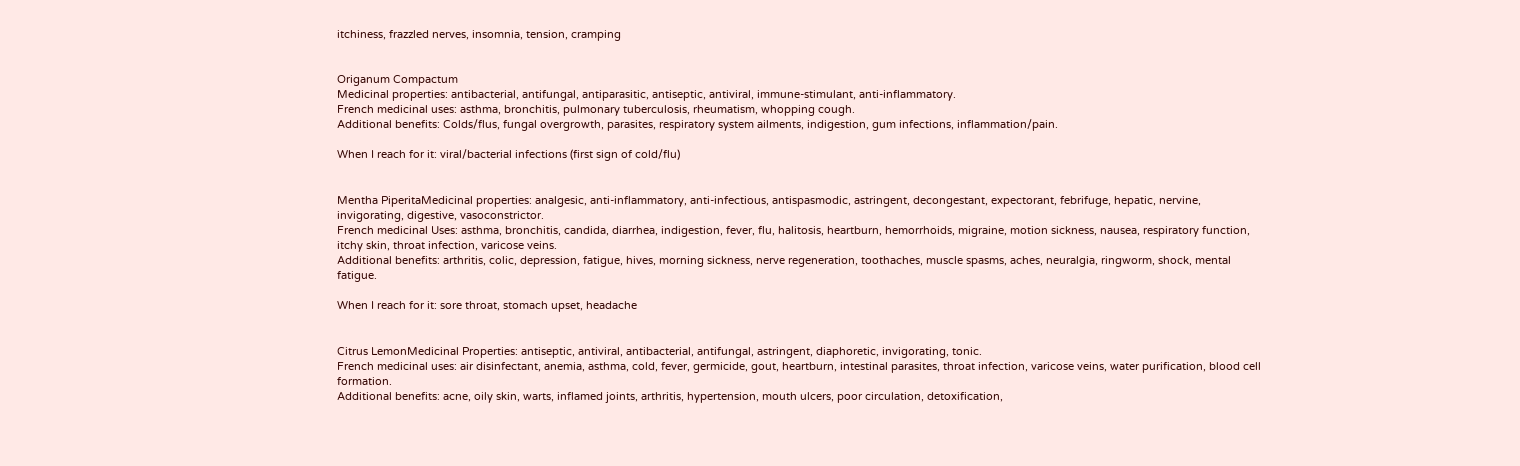itchiness, frazzled nerves, insomnia, tension, cramping


Origanum Compactum
Medicinal properties: antibacterial, antifungal, antiparasitic, antiseptic, antiviral, immune-stimulant, anti-inflammatory.
French medicinal uses: asthma, bronchitis, pulmonary tuberculosis, rheumatism, whopping cough.
Additional benefits: Colds/flus, fungal overgrowth, parasites, respiratory system ailments, indigestion, gum infections, inflammation/pain.

When I reach for it: viral/bacterial infections (first sign of cold/flu)


Mentha PiperitaMedicinal properties: analgesic, anti-inflammatory, anti-infectious, antispasmodic, astringent, decongestant, expectorant, febrifuge, hepatic, nervine, invigorating, digestive, vasoconstrictor.
French medicinal Uses: asthma, bronchitis, candida, diarrhea, indigestion, fever, flu, halitosis, heartburn, hemorrhoids, migraine, motion sickness, nausea, respiratory function, itchy skin, throat infection, varicose veins.
Additional benefits: arthritis, colic, depression, fatigue, hives, morning sickness, nerve regeneration, toothaches, muscle spasms, aches, neuralgia, ringworm, shock, mental fatigue.

When I reach for it: sore throat, stomach upset, headache


Citrus LemonMedicinal Properties: antiseptic, antiviral, antibacterial, antifungal, astringent, diaphoretic, invigorating, tonic.
French medicinal uses: air disinfectant, anemia, asthma, cold, fever, germicide, gout, heartburn, intestinal parasites, throat infection, varicose veins, water purification, blood cell formation.
Additional benefits: acne, oily skin, warts, inflamed joints, arthritis, hypertension, mouth ulcers, poor circulation, detoxification,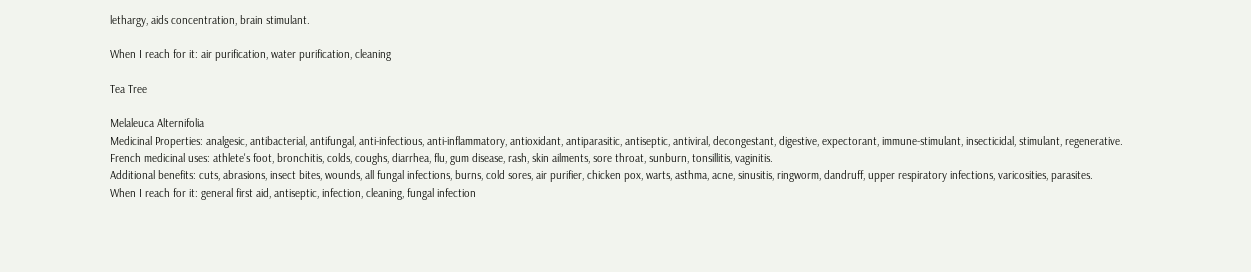lethargy, aids concentration, brain stimulant.

When I reach for it: air purification, water purification, cleaning

Tea Tree

Melaleuca Alternifolia
Medicinal Properties: analgesic, antibacterial, antifungal, anti-infectious, anti-inflammatory, antioxidant, antiparasitic, antiseptic, antiviral, decongestant, digestive, expectorant, immune-stimulant, insecticidal, stimulant, regenerative.
French medicinal uses: athlete's foot, bronchitis, colds, coughs, diarrhea, flu, gum disease, rash, skin ailments, sore throat, sunburn, tonsillitis, vaginitis.
Additional benefits: cuts, abrasions, insect bites, wounds, all fungal infections, burns, cold sores, air purifier, chicken pox, warts, asthma, acne, sinusitis, ringworm, dandruff, upper respiratory infections, varicosities, parasites.
When I reach for it: general first aid, antiseptic, infection, cleaning, fungal infection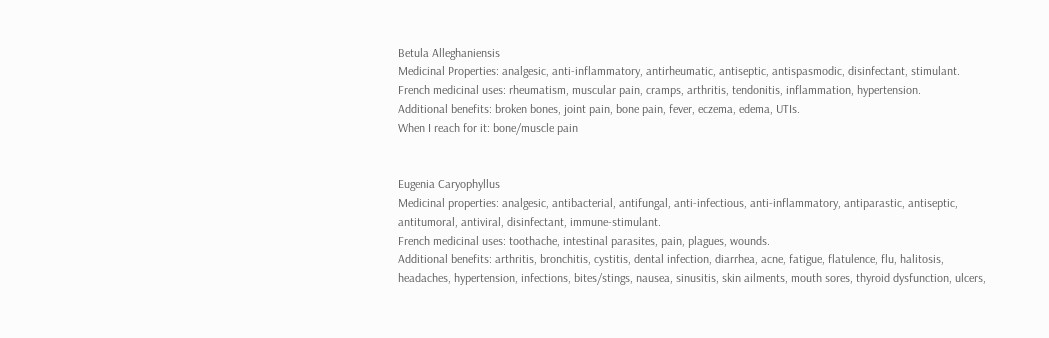Betula Alleghaniensis
Medicinal Properties: analgesic, anti-inflammatory, antirheumatic, antiseptic, antispasmodic, disinfectant, stimulant.
French medicinal uses: rheumatism, muscular pain, cramps, arthritis, tendonitis, inflammation, hypertension.
Additional benefits: broken bones, joint pain, bone pain, fever, eczema, edema, UTIs.
When I reach for it: bone/muscle pain


Eugenia Caryophyllus
Medicinal properties: analgesic, antibacterial, antifungal, anti-infectious, anti-inflammatory, antiparastic, antiseptic, antitumoral, antiviral, disinfectant, immune-stimulant.
French medicinal uses: toothache, intestinal parasites, pain, plagues, wounds.
Additional benefits: arthritis, bronchitis, cystitis, dental infection, diarrhea, acne, fatigue, flatulence, flu, halitosis, headaches, hypertension, infections, bites/stings, nausea, sinusitis, skin ailments, mouth sores, thyroid dysfunction, ulcers,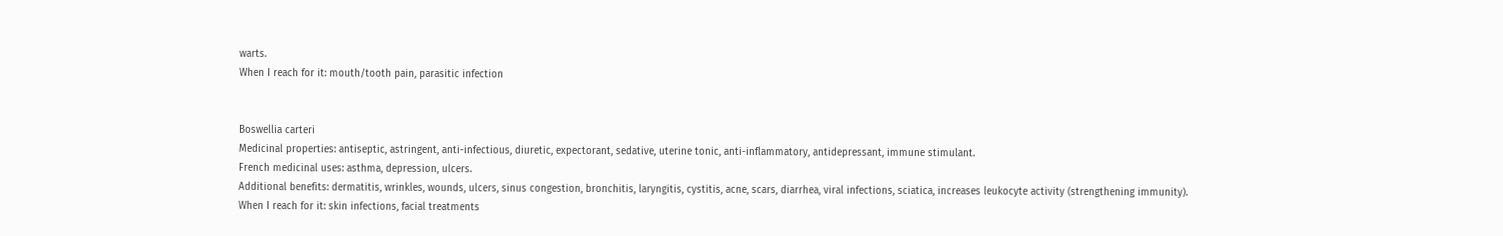warts.
When I reach for it: mouth/tooth pain, parasitic infection


Boswellia carteri
Medicinal properties: antiseptic, astringent, anti-infectious, diuretic, expectorant, sedative, uterine tonic, anti-inflammatory, antidepressant, immune stimulant.
French medicinal uses: asthma, depression, ulcers.
Additional benefits: dermatitis, wrinkles, wounds, ulcers, sinus congestion, bronchitis, laryngitis, cystitis, acne, scars, diarrhea, viral infections, sciatica, increases leukocyte activity (strengthening immunity).
When I reach for it: skin infections, facial treatments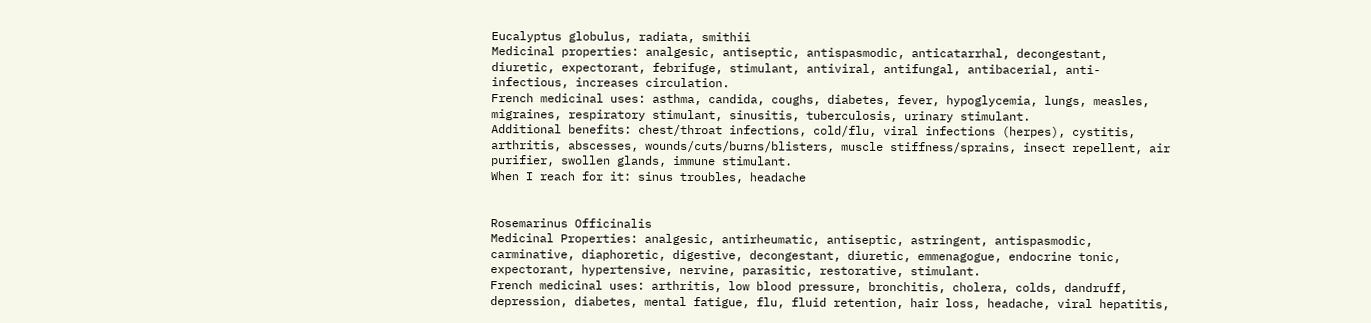Eucalyptus globulus, radiata, smithii
Medicinal properties: analgesic, antiseptic, antispasmodic, anticatarrhal, decongestant, diuretic, expectorant, febrifuge, stimulant, antiviral, antifungal, antibacerial, anti-infectious, increases circulation.
French medicinal uses: asthma, candida, coughs, diabetes, fever, hypoglycemia, lungs, measles, migraines, respiratory stimulant, sinusitis, tuberculosis, urinary stimulant.
Additional benefits: chest/throat infections, cold/flu, viral infections (herpes), cystitis, arthritis, abscesses, wounds/cuts/burns/blisters, muscle stiffness/sprains, insect repellent, air purifier, swollen glands, immune stimulant.
When I reach for it: sinus troubles, headache


Rosemarinus Officinalis
Medicinal Properties: analgesic, antirheumatic, antiseptic, astringent, antispasmodic, carminative, diaphoretic, digestive, decongestant, diuretic, emmenagogue, endocrine tonic, expectorant, hypertensive, nervine, parasitic, restorative, stimulant.
French medicinal uses: arthritis, low blood pressure, bronchitis, cholera, colds, dandruff, depression, diabetes, mental fatigue, flu, fluid retention, hair loss, headache, viral hepatitis,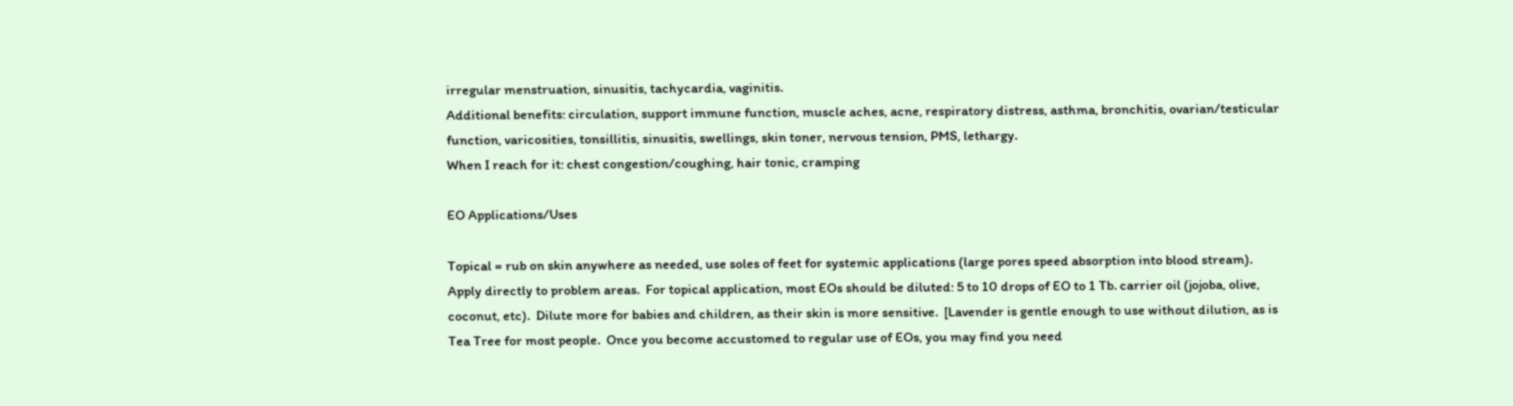irregular menstruation, sinusitis, tachycardia, vaginitis.
Additional benefits: circulation, support immune function, muscle aches, acne, respiratory distress, asthma, bronchitis, ovarian/testicular function, varicosities, tonsillitis, sinusitis, swellings, skin toner, nervous tension, PMS, lethargy.
When I reach for it: chest congestion/coughing, hair tonic, cramping

EO Applications/Uses

Topical = rub on skin anywhere as needed, use soles of feet for systemic applications (large pores speed absorption into blood stream).  Apply directly to problem areas.  For topical application, most EOs should be diluted: 5 to 10 drops of EO to 1 Tb. carrier oil (jojoba, olive, coconut, etc).  Dilute more for babies and children, as their skin is more sensitive.  [Lavender is gentle enough to use without dilution, as is Tea Tree for most people.  Once you become accustomed to regular use of EOs, you may find you need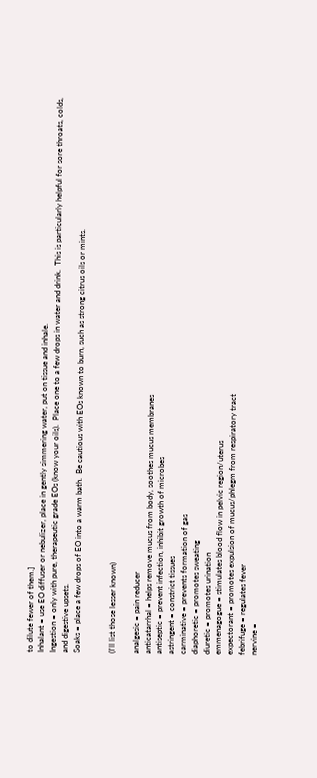to dilute fewer of them.]
Inhalant = use EO diffuser or nebulizer, place in gently simmering water, put on tissue and inhale.
Ingestion = only with pure, therapeutic grade EOs (know your oils).  Place one to a few drops in water and drink.  This is particularly helpful for sore throats, colds, and digestive upsets.
Soaks = place a few drops of EO into a warm bath.  Be cautious with EOs known to burn, such as strong citrus oils or mints.


(I'll list those lesser known)

analgesic = pain reducer
anticatarrhal = helps remove mucus from body, soothes mucus membranes
antiseptic = prevent infection, inhibit growth of microbes
astringent = constrict tissues
carminative = prevents formation of gas
diaphoretic = promotes sweating
diuretic = promotes urination
emmenagogue = stimulates blood flow in pelvic region/uterus
expectorant = promotes expulsion of mucus/phlegm from respiratory tract
febrifuge = regulates fever
nervine =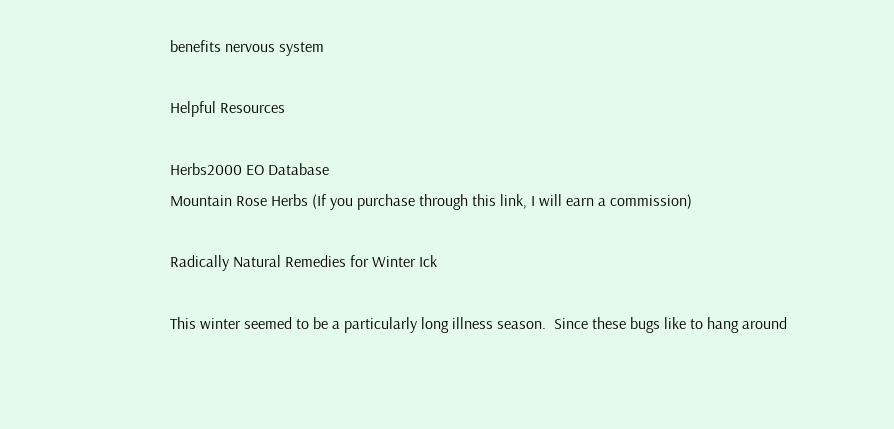benefits nervous system

Helpful Resources

Herbs2000 EO Database
Mountain Rose Herbs (If you purchase through this link, I will earn a commission)

Radically Natural Remedies for Winter Ick

This winter seemed to be a particularly long illness season.  Since these bugs like to hang around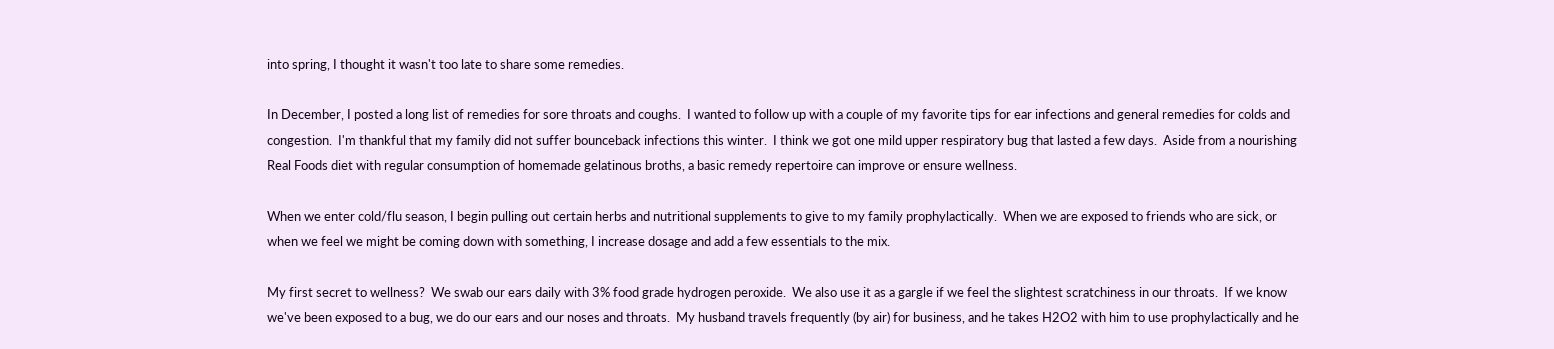into spring, I thought it wasn't too late to share some remedies.

In December, I posted a long list of remedies for sore throats and coughs.  I wanted to follow up with a couple of my favorite tips for ear infections and general remedies for colds and congestion.  I'm thankful that my family did not suffer bounceback infections this winter.  I think we got one mild upper respiratory bug that lasted a few days.  Aside from a nourishing Real Foods diet with regular consumption of homemade gelatinous broths, a basic remedy repertoire can improve or ensure wellness.

When we enter cold/flu season, I begin pulling out certain herbs and nutritional supplements to give to my family prophylactically.  When we are exposed to friends who are sick, or when we feel we might be coming down with something, I increase dosage and add a few essentials to the mix.

My first secret to wellness?  We swab our ears daily with 3% food grade hydrogen peroxide.  We also use it as a gargle if we feel the slightest scratchiness in our throats.  If we know we've been exposed to a bug, we do our ears and our noses and throats.  My husband travels frequently (by air) for business, and he takes H2O2 with him to use prophylactically and he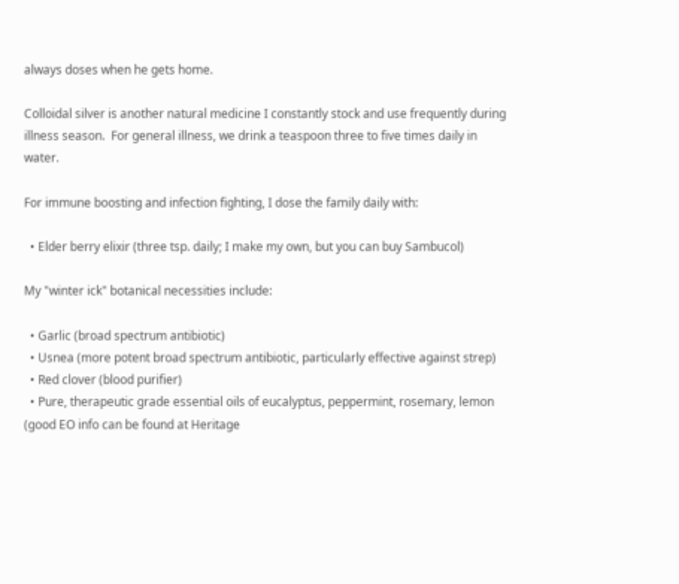always doses when he gets home.

Colloidal silver is another natural medicine I constantly stock and use frequently during illness season.  For general illness, we drink a teaspoon three to five times daily in water.

For immune boosting and infection fighting, I dose the family daily with:

  • Elder berry elixir (three tsp. daily; I make my own, but you can buy Sambucol)

My "winter ick" botanical necessities include:

  • Garlic (broad spectrum antibiotic)
  • Usnea (more potent broad spectrum antibiotic, particularly effective against strep)
  • Red clover (blood purifier)
  • Pure, therapeutic grade essential oils of eucalyptus, peppermint, rosemary, lemon (good EO info can be found at Heritage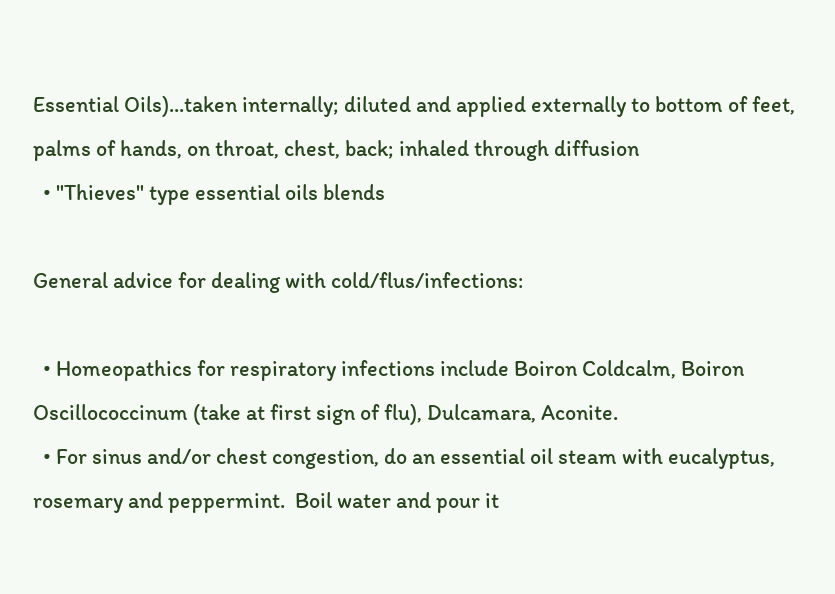Essential Oils)...taken internally; diluted and applied externally to bottom of feet, palms of hands, on throat, chest, back; inhaled through diffusion
  • "Thieves" type essential oils blends

General advice for dealing with cold/flus/infections:

  • Homeopathics for respiratory infections include Boiron Coldcalm, Boiron Oscillococcinum (take at first sign of flu), Dulcamara, Aconite.
  • For sinus and/or chest congestion, do an essential oil steam with eucalyptus, rosemary and peppermint.  Boil water and pour it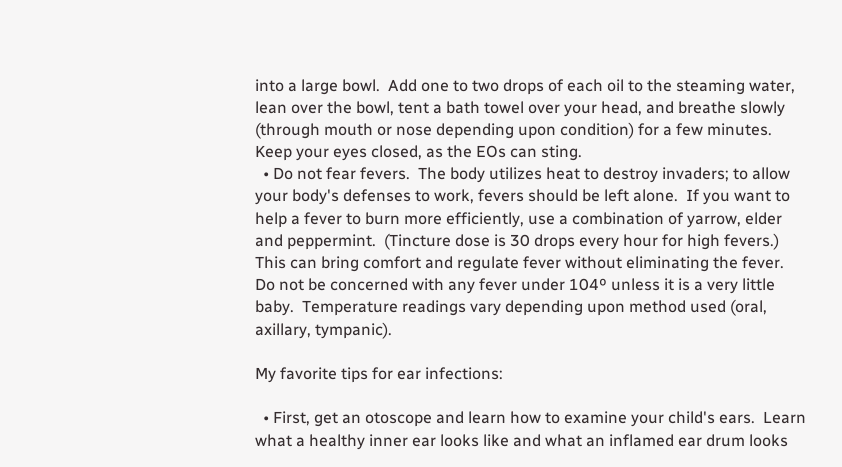into a large bowl.  Add one to two drops of each oil to the steaming water, lean over the bowl, tent a bath towel over your head, and breathe slowly (through mouth or nose depending upon condition) for a few minutes.  Keep your eyes closed, as the EOs can sting.
  • Do not fear fevers.  The body utilizes heat to destroy invaders; to allow your body's defenses to work, fevers should be left alone.  If you want to help a fever to burn more efficiently, use a combination of yarrow, elder and peppermint.  (Tincture dose is 30 drops every hour for high fevers.) This can bring comfort and regulate fever without eliminating the fever.  Do not be concerned with any fever under 104º unless it is a very little baby.  Temperature readings vary depending upon method used (oral, axillary, tympanic).

My favorite tips for ear infections:

  • First, get an otoscope and learn how to examine your child's ears.  Learn what a healthy inner ear looks like and what an inflamed ear drum looks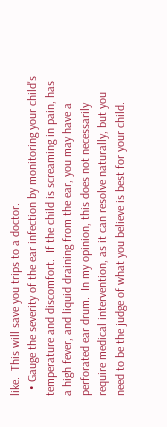like.  This will save you trips to a doctor.
  • Gauge the severity of the ear infection by monitoring your child's temperature and discomfort.  If the child is screaming in pain, has a high fever, and liquid draining from the ear, you may have a perforated ear drum.  In my opinion, this does not necessarily require medical intervention, as it can resolve naturally, but you need to be the judge of what you believe is best for your child.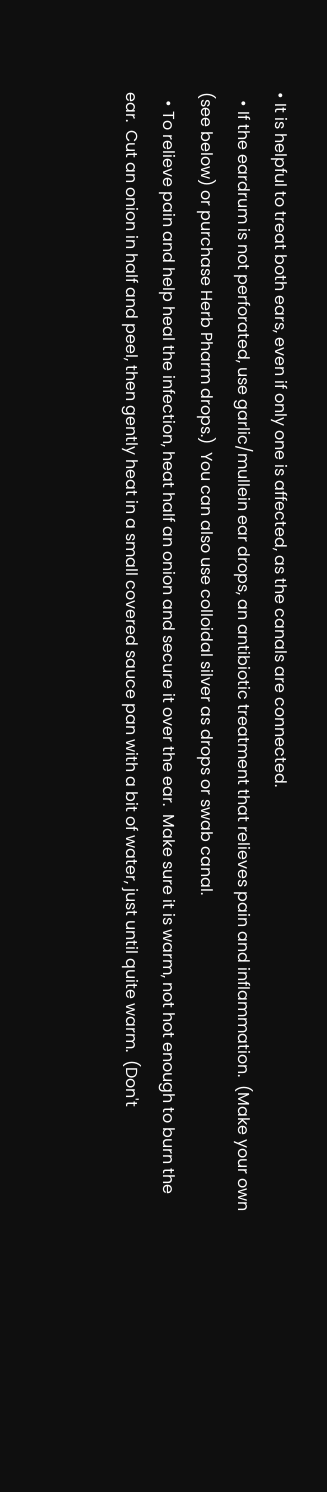• It is helpful to treat both ears, even if only one is affected, as the canals are connected.
  • If the eardrum is not perforated, use garlic/mullein ear drops, an antibiotic treatment that relieves pain and inflammation.  (Make your own (see below) or purchase Herb Pharm drops.)  You can also use colloidal silver as drops or swab canal.
  • To relieve pain and help heal the infection, heat half an onion and secure it over the ear.  Make sure it is warm, not hot enough to burn the ear.  Cut an onion in half and peel, then gently heat in a small covered sauce pan with a bit of water, just until quite warm.  (Don't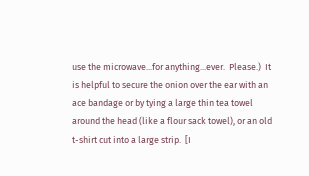use the microwave...for anything...ever.  Please.)  It is helpful to secure the onion over the ear with an ace bandage or by tying a large thin tea towel around the head (like a flour sack towel), or an old t-shirt cut into a large strip.  [I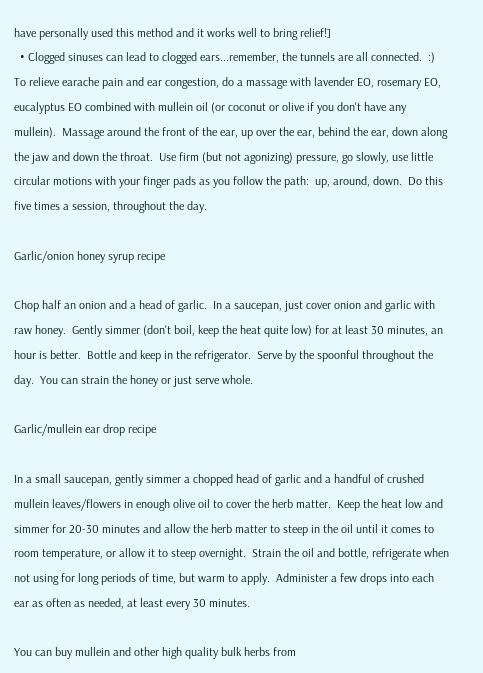have personally used this method and it works well to bring relief!]
  • Clogged sinuses can lead to clogged ears...remember, the tunnels are all connected.  :)  To relieve earache pain and ear congestion, do a massage with lavender EO, rosemary EO, eucalyptus EO combined with mullein oil (or coconut or olive if you don't have any mullein).  Massage around the front of the ear, up over the ear, behind the ear, down along the jaw and down the throat.  Use firm (but not agonizing) pressure, go slowly, use little circular motions with your finger pads as you follow the path:  up, around, down.  Do this five times a session, throughout the day.

Garlic/onion honey syrup recipe

Chop half an onion and a head of garlic.  In a saucepan, just cover onion and garlic with raw honey.  Gently simmer (don't boil, keep the heat quite low) for at least 30 minutes, an hour is better.  Bottle and keep in the refrigerator.  Serve by the spoonful throughout the day.  You can strain the honey or just serve whole.

Garlic/mullein ear drop recipe

In a small saucepan, gently simmer a chopped head of garlic and a handful of crushed mullein leaves/flowers in enough olive oil to cover the herb matter.  Keep the heat low and simmer for 20-30 minutes and allow the herb matter to steep in the oil until it comes to room temperature, or allow it to steep overnight.  Strain the oil and bottle, refrigerate when not using for long periods of time, but warm to apply.  Administer a few drops into each ear as often as needed, at least every 30 minutes.

You can buy mullein and other high quality bulk herbs from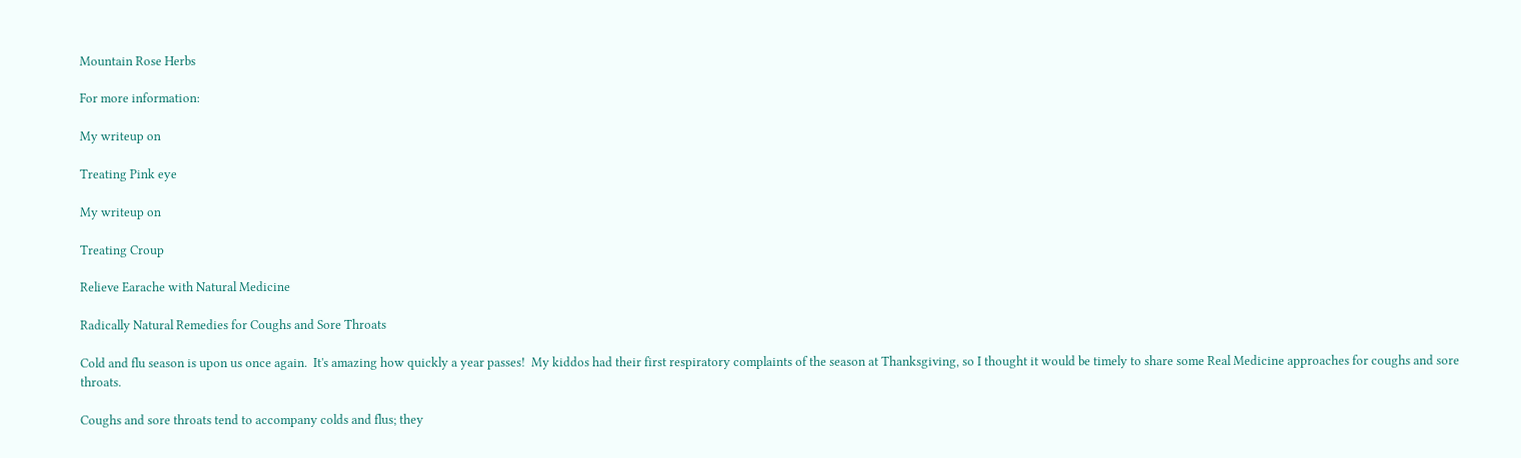Mountain Rose Herbs

For more information:

My writeup on

Treating Pink eye

My writeup on

Treating Croup

Relieve Earache with Natural Medicine

Radically Natural Remedies for Coughs and Sore Throats

Cold and flu season is upon us once again.  It's amazing how quickly a year passes!  My kiddos had their first respiratory complaints of the season at Thanksgiving, so I thought it would be timely to share some Real Medicine approaches for coughs and sore throats.

Coughs and sore throats tend to accompany colds and flus; they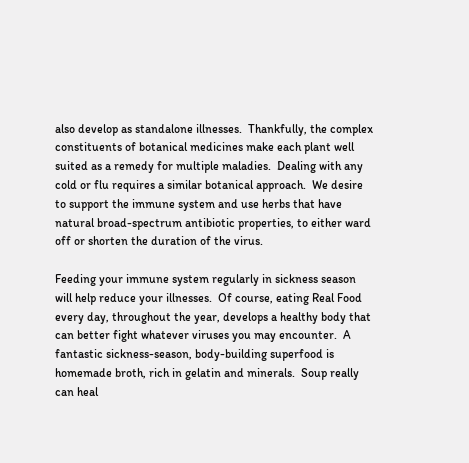also develop as standalone illnesses.  Thankfully, the complex constituents of botanical medicines make each plant well suited as a remedy for multiple maladies.  Dealing with any cold or flu requires a similar botanical approach.  We desire to support the immune system and use herbs that have natural broad-spectrum antibiotic properties, to either ward off or shorten the duration of the virus.

Feeding your immune system regularly in sickness season will help reduce your illnesses.  Of course, eating Real Food every day, throughout the year, develops a healthy body that can better fight whatever viruses you may encounter.  A fantastic sickness-season, body-building superfood is homemade broth, rich in gelatin and minerals.  Soup really can heal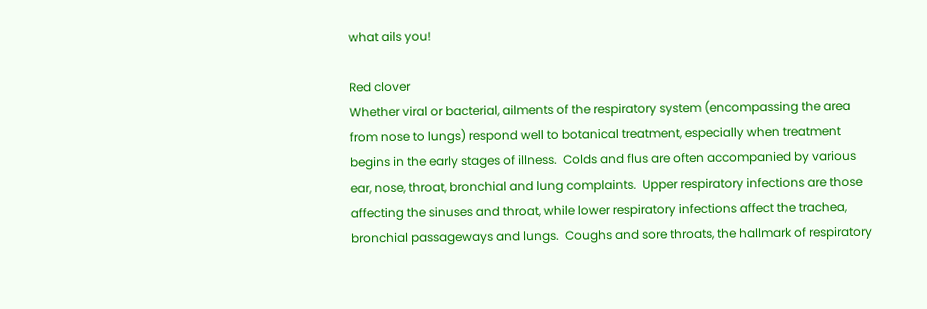what ails you!

Red clover
Whether viral or bacterial, ailments of the respiratory system (encompassing the area from nose to lungs) respond well to botanical treatment, especially when treatment begins in the early stages of illness.  Colds and flus are often accompanied by various ear, nose, throat, bronchial and lung complaints.  Upper respiratory infections are those affecting the sinuses and throat, while lower respiratory infections affect the trachea, bronchial passageways and lungs.  Coughs and sore throats, the hallmark of respiratory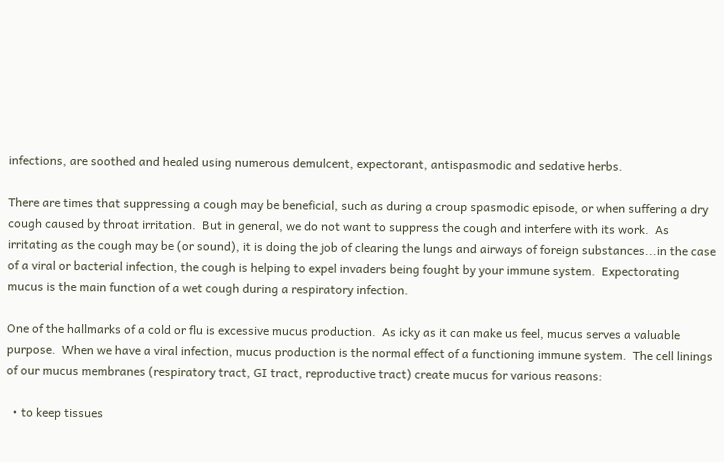infections, are soothed and healed using numerous demulcent, expectorant, antispasmodic and sedative herbs.

There are times that suppressing a cough may be beneficial, such as during a croup spasmodic episode, or when suffering a dry cough caused by throat irritation.  But in general, we do not want to suppress the cough and interfere with its work.  As irritating as the cough may be (or sound), it is doing the job of clearing the lungs and airways of foreign substances...in the case of a viral or bacterial infection, the cough is helping to expel invaders being fought by your immune system.  Expectorating mucus is the main function of a wet cough during a respiratory infection.

One of the hallmarks of a cold or flu is excessive mucus production.  As icky as it can make us feel, mucus serves a valuable purpose.  When we have a viral infection, mucus production is the normal effect of a functioning immune system.  The cell linings of our mucus membranes (respiratory tract, GI tract, reproductive tract) create mucus for various reasons:

  • to keep tissues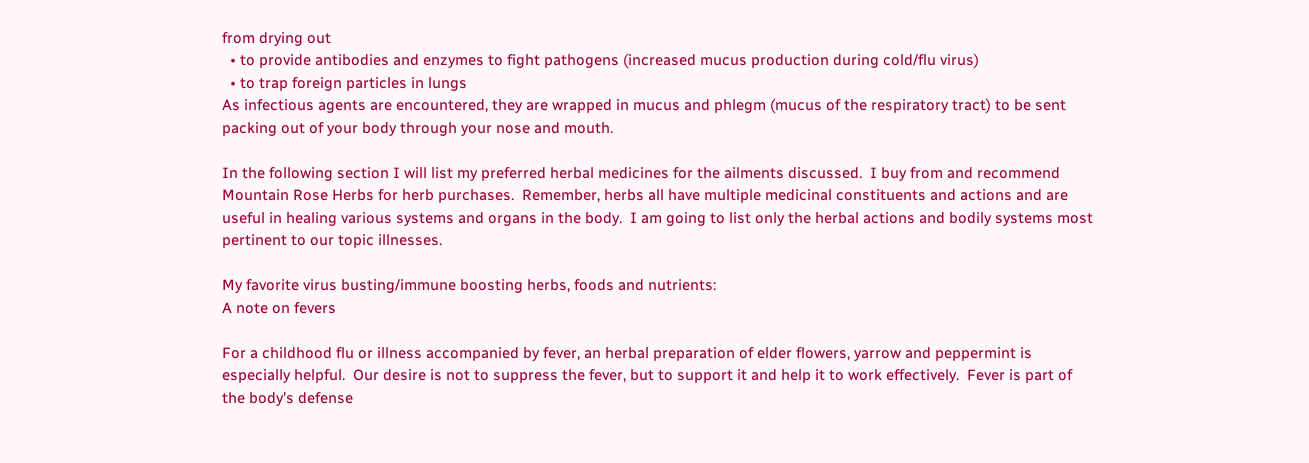from drying out
  • to provide antibodies and enzymes to fight pathogens (increased mucus production during cold/flu virus)
  • to trap foreign particles in lungs
As infectious agents are encountered, they are wrapped in mucus and phlegm (mucus of the respiratory tract) to be sent packing out of your body through your nose and mouth.

In the following section I will list my preferred herbal medicines for the ailments discussed.  I buy from and recommend Mountain Rose Herbs for herb purchases.  Remember, herbs all have multiple medicinal constituents and actions and are useful in healing various systems and organs in the body.  I am going to list only the herbal actions and bodily systems most pertinent to our topic illnesses.

My favorite virus busting/immune boosting herbs, foods and nutrients:
A note on fevers

For a childhood flu or illness accompanied by fever, an herbal preparation of elder flowers, yarrow and peppermint is especially helpful.  Our desire is not to suppress the fever, but to support it and help it to work effectively.  Fever is part of the body's defense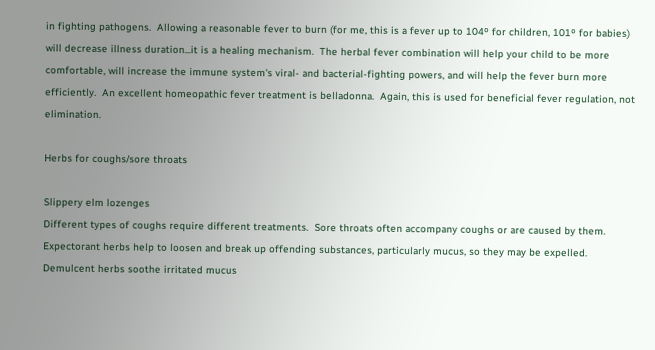in fighting pathogens.  Allowing a reasonable fever to burn (for me, this is a fever up to 104º for children, 101º for babies) will decrease illness duration...it is a healing mechanism.  The herbal fever combination will help your child to be more comfortable, will increase the immune system's viral- and bacterial-fighting powers, and will help the fever burn more efficiently.  An excellent homeopathic fever treatment is belladonna.  Again, this is used for beneficial fever regulation, not elimination.

Herbs for coughs/sore throats

Slippery elm lozenges
Different types of coughs require different treatments.  Sore throats often accompany coughs or are caused by them.  Expectorant herbs help to loosen and break up offending substances, particularly mucus, so they may be expelled.  Demulcent herbs soothe irritated mucus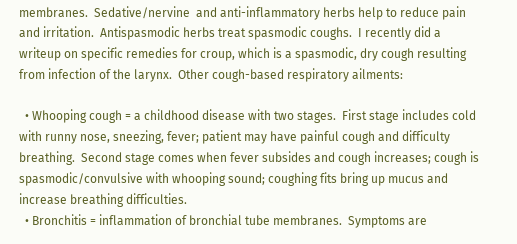membranes.  Sedative/nervine  and anti-inflammatory herbs help to reduce pain and irritation.  Antispasmodic herbs treat spasmodic coughs.  I recently did a writeup on specific remedies for croup, which is a spasmodic, dry cough resulting from infection of the larynx.  Other cough-based respiratory ailments:

  • Whooping cough = a childhood disease with two stages.  First stage includes cold with runny nose, sneezing, fever; patient may have painful cough and difficulty breathing.  Second stage comes when fever subsides and cough increases; cough is spasmodic/convulsive with whooping sound; coughing fits bring up mucus and increase breathing difficulties.
  • Bronchitis = inflammation of bronchial tube membranes.  Symptoms are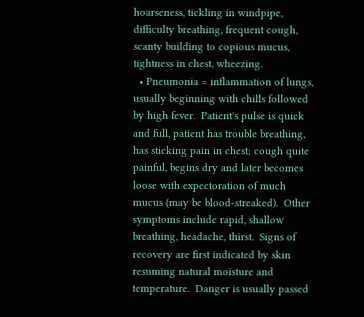hoarseness, tickling in windpipe, difficulty breathing, frequent cough, scanty building to copious mucus, tightness in chest, wheezing.
  • Pneumonia = inflammation of lungs, usually beginning with chills followed by high fever.  Patient's pulse is quick and full, patient has trouble breathing, has sticking pain in chest; cough quite painful, begins dry and later becomes loose with expectoration of much mucus (may be blood-streaked).  Other symptoms include rapid, shallow breathing, headache, thirst.  Signs of recovery are first indicated by skin resuming natural moisture and temperature.  Danger is usually passed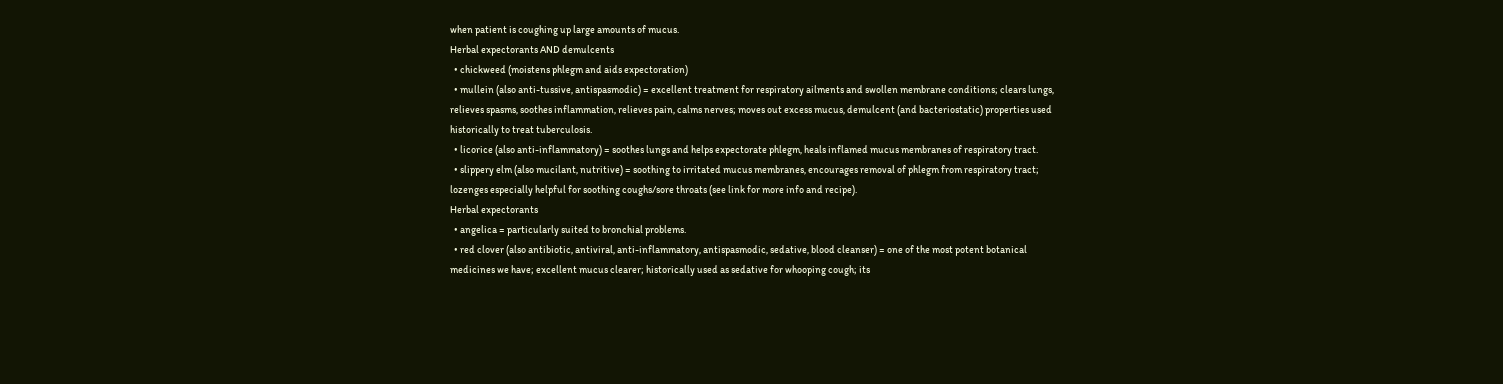when patient is coughing up large amounts of mucus.
Herbal expectorants AND demulcents
  • chickweed (moistens phlegm and aids expectoration)
  • mullein (also anti-tussive, antispasmodic) = excellent treatment for respiratory ailments and swollen membrane conditions; clears lungs, relieves spasms, soothes inflammation, relieves pain, calms nerves; moves out excess mucus, demulcent (and bacteriostatic) properties used historically to treat tuberculosis.
  • licorice (also anti-inflammatory) = soothes lungs and helps expectorate phlegm, heals inflamed mucus membranes of respiratory tract.
  • slippery elm (also mucilant, nutritive) = soothing to irritated mucus membranes, encourages removal of phlegm from respiratory tract; lozenges especially helpful for soothing coughs/sore throats (see link for more info and recipe).
Herbal expectorants
  • angelica = particularly suited to bronchial problems.
  • red clover (also antibiotic, antiviral, anti-inflammatory, antispasmodic, sedative, blood cleanser) = one of the most potent botanical medicines we have; excellent mucus clearer; historically used as sedative for whooping cough; its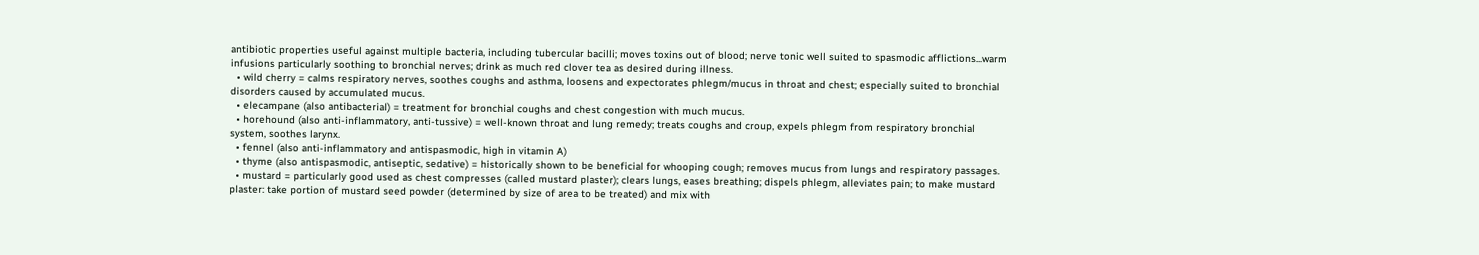antibiotic properties useful against multiple bacteria, including tubercular bacilli; moves toxins out of blood; nerve tonic well suited to spasmodic afflictions...warm infusions particularly soothing to bronchial nerves; drink as much red clover tea as desired during illness.
  • wild cherry = calms respiratory nerves, soothes coughs and asthma, loosens and expectorates phlegm/mucus in throat and chest; especially suited to bronchial disorders caused by accumulated mucus.
  • elecampane (also antibacterial) = treatment for bronchial coughs and chest congestion with much mucus.
  • horehound (also anti-inflammatory, anti-tussive) = well-known throat and lung remedy; treats coughs and croup, expels phlegm from respiratory bronchial system, soothes larynx.
  • fennel (also anti-inflammatory and antispasmodic, high in vitamin A)
  • thyme (also antispasmodic, antiseptic, sedative) = historically shown to be beneficial for whooping cough; removes mucus from lungs and respiratory passages.
  • mustard = particularly good used as chest compresses (called mustard plaster); clears lungs, eases breathing; dispels phlegm, alleviates pain; to make mustard plaster: take portion of mustard seed powder (determined by size of area to be treated) and mix with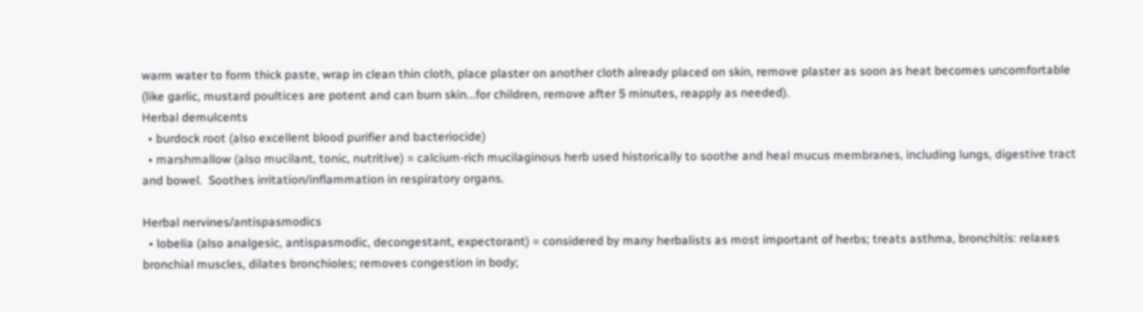warm water to form thick paste, wrap in clean thin cloth, place plaster on another cloth already placed on skin, remove plaster as soon as heat becomes uncomfortable (like garlic, mustard poultices are potent and can burn skin...for children, remove after 5 minutes, reapply as needed).
Herbal demulcents
  • burdock root (also excellent blood purifier and bacteriocide)
  • marshmallow (also mucilant, tonic, nutritive) = calcium-rich mucilaginous herb used historically to soothe and heal mucus membranes, including lungs, digestive tract and bowel.  Soothes irritation/inflammation in respiratory organs.

Herbal nervines/antispasmodics
  • lobelia (also analgesic, antispasmodic, decongestant, expectorant) = considered by many herbalists as most important of herbs; treats asthma, bronchitis: relaxes bronchial muscles, dilates bronchioles; removes congestion in body;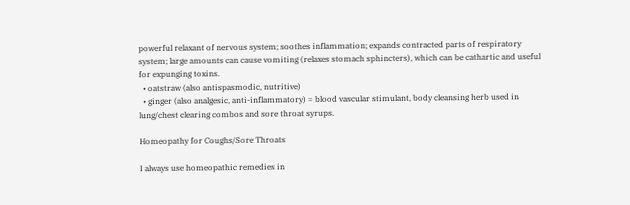powerful relaxant of nervous system; soothes inflammation; expands contracted parts of respiratory system; large amounts can cause vomiting (relaxes stomach sphincters), which can be cathartic and useful for expunging toxins.
  • oatstraw (also antispasmodic, nutritive)
  • ginger (also analgesic, anti-inflammatory) = blood vascular stimulant, body cleansing herb used in lung/chest clearing combos and sore throat syrups.

Homeopathy for Coughs/Sore Throats

I always use homeopathic remedies in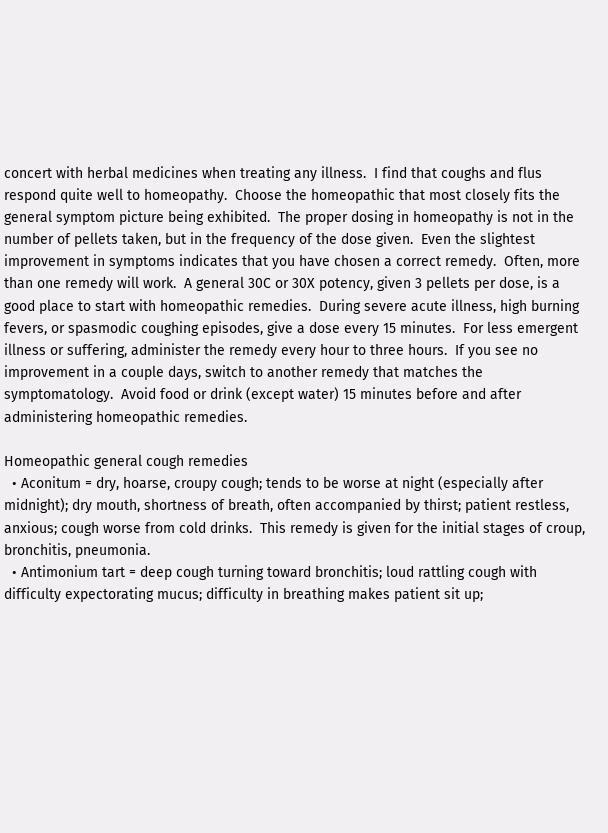concert with herbal medicines when treating any illness.  I find that coughs and flus respond quite well to homeopathy.  Choose the homeopathic that most closely fits the general symptom picture being exhibited.  The proper dosing in homeopathy is not in the number of pellets taken, but in the frequency of the dose given.  Even the slightest improvement in symptoms indicates that you have chosen a correct remedy.  Often, more than one remedy will work.  A general 30C or 30X potency, given 3 pellets per dose, is a good place to start with homeopathic remedies.  During severe acute illness, high burning fevers, or spasmodic coughing episodes, give a dose every 15 minutes.  For less emergent illness or suffering, administer the remedy every hour to three hours.  If you see no improvement in a couple days, switch to another remedy that matches the symptomatology.  Avoid food or drink (except water) 15 minutes before and after administering homeopathic remedies.

Homeopathic general cough remedies
  • Aconitum = dry, hoarse, croupy cough; tends to be worse at night (especially after midnight); dry mouth, shortness of breath, often accompanied by thirst; patient restless, anxious; cough worse from cold drinks.  This remedy is given for the initial stages of croup, bronchitis, pneumonia.
  • Antimonium tart = deep cough turning toward bronchitis; loud rattling cough with difficulty expectorating mucus; difficulty in breathing makes patient sit up;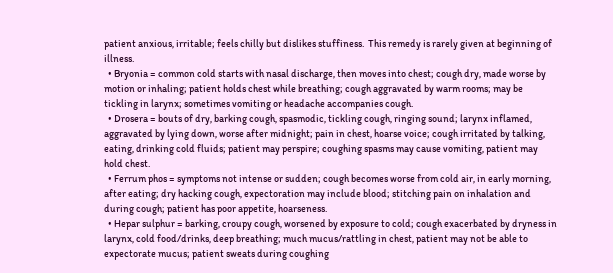patient anxious, irritable; feels chilly but dislikes stuffiness.  This remedy is rarely given at beginning of illness.
  • Bryonia = common cold starts with nasal discharge, then moves into chest; cough dry, made worse by motion or inhaling; patient holds chest while breathing; cough aggravated by warm rooms; may be tickling in larynx; sometimes vomiting or headache accompanies cough.
  • Drosera = bouts of dry, barking cough, spasmodic, tickling cough, ringing sound; larynx inflamed, aggravated by lying down, worse after midnight; pain in chest, hoarse voice; cough irritated by talking, eating, drinking cold fluids; patient may perspire; coughing spasms may cause vomiting, patient may hold chest.
  • Ferrum phos = symptoms not intense or sudden; cough becomes worse from cold air, in early morning, after eating; dry hacking cough, expectoration may include blood; stitching pain on inhalation and during cough; patient has poor appetite, hoarseness.
  • Hepar sulphur = barking, croupy cough, worsened by exposure to cold; cough exacerbated by dryness in larynx, cold food/drinks, deep breathing; much mucus/rattling in chest, patient may not be able to expectorate mucus; patient sweats during coughing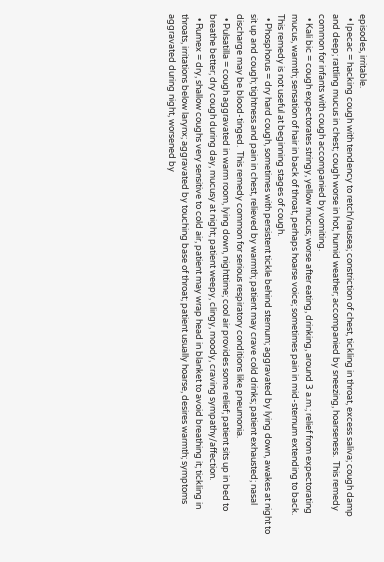episodes, irritable.
  • Ipecac = hacking cough with tendency to retch/nausea; constriction of chest, tickling in throat, excess saliva; cough damp and deep; rattling mucus in chest; cough worse in hot, humid weather; accompanied by sneezing, hoarseness.  This remedy common for infants with cough accompanied by vomiting.
  • Kali bic = cough expectorates stringy, yellow mucus; worse after eating, drinking, around 3 a.m.; relief from expectorating mucus, warmth; sensation of hair in back of throat, perhaps hoarse voice; sometimes pain in mid-sternum extending to back.  This remedy is not useful at beginning stages of cough.
  • Phosphorus = dry hard cough, sometimes with persistent tickle behind sternum; aggravated by lying down, awakes at night to sit up and cough; tightness and pain in chest, relieved by warmth; patient may crave cold drinks; patient exhausted; nasal discharge may be blood-tinged.  This remedy common for serious respiratory conditions like pneumonia.
  • Pulsatilla = cough aggravated in warm room, lying down, nighttime; cool air provides some relief; patient sits up in bed to breathe better; dry cough during day, mucusy at night; patient weepy, clingy, moody, craving sympathy/affection.
  • Rumex = dry, shallow coughs very sensitive to cold air, patient may wrap head in blanket to avoid breathing it; tickling in throats, irritations below larynx; aggravated by touching base of throat; patient usually hoarse, desires warmth; symptoms aggravated during night, worsened by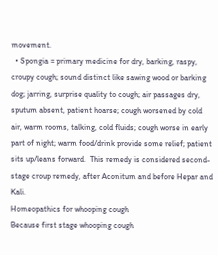movement.
  • Spongia = primary medicine for dry, barking, raspy, croupy cough; sound distinct like sawing wood or barking dog; jarring, surprise quality to cough; air passages dry, sputum absent, patient hoarse; cough worsened by cold air, warm rooms, talking, cold fluids; cough worse in early part of night; warm food/drink provide some relief; patient sits up/leans forward.  This remedy is considered second-stage croup remedy, after Aconitum and before Hepar and Kali.
Homeopathics for whooping cough
Because first stage whooping cough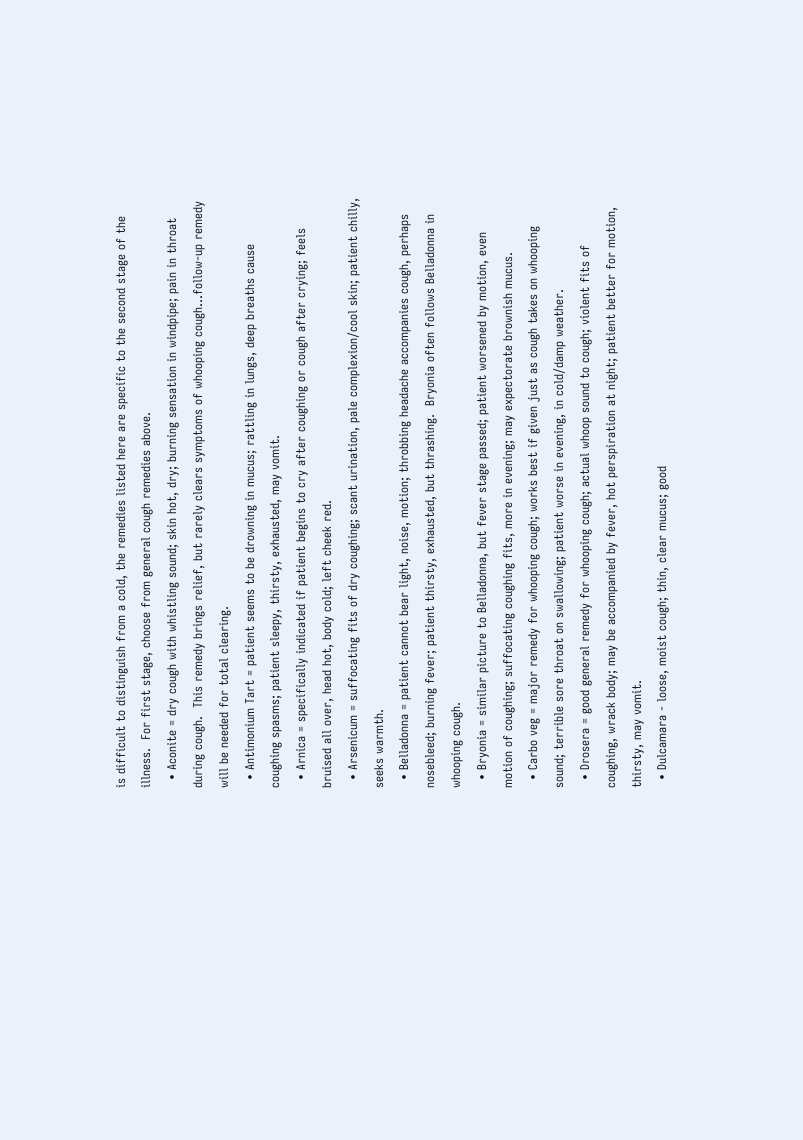is difficult to distinguish from a cold, the remedies listed here are specific to the second stage of the illness.  For first stage, choose from general cough remedies above.
  • Aconite = dry cough with whistling sound; skin hot, dry; burning sensation in windpipe; pain in throat during cough.  This remedy brings relief, but rarely clears symptoms of whooping cough...follow-up remedy will be needed for total clearing.
  • Antimonium Tart = patient seems to be drowning in mucus; rattling in lungs, deep breaths cause coughing spasms; patient sleepy, thirsty, exhausted, may vomit.
  • Arnica = specifically indicated if patient begins to cry after coughing or cough after crying; feels bruised all over, head hot, body cold; left cheek red.
  • Arsenicum = suffocating fits of dry coughing; scant urination, pale complexion/cool skin; patient chilly, seeks warmth.
  • Belladonna = patient cannot bear light, noise, motion; throbbing headache accompanies cough, perhaps nosebleed; burning fever; patient thirsty, exhausted, but thrashing.  Bryonia often follows Belladonna in whooping cough.
  • Bryonia = similar picture to Belladonna, but fever stage passed; patient worsened by motion, even motion of coughing; suffocating coughing fits, more in evening; may expectorate brownish mucus.
  • Carbo veg = major remedy for whooping cough; works best if given just as cough takes on whooping sound; terrible sore throat on swallowing; patient worse in evening, in cold/damp weather.
  • Drosera = good general remedy for whooping cough; actual whoop sound to cough; violent fits of coughing, wrack body; may be accompanied by fever, hot perspiration at night; patient better for motion, thirsty, may vomit.
  • Dulcamara - loose, moist cough; thin, clear mucus; good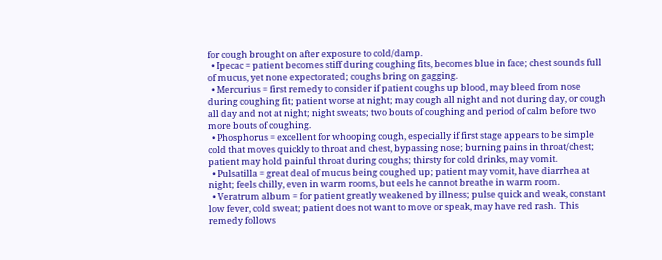for cough brought on after exposure to cold/damp.
  • Ipecac = patient becomes stiff during coughing fits, becomes blue in face; chest sounds full of mucus, yet none expectorated; coughs bring on gagging.
  • Mercurius = first remedy to consider if patient coughs up blood, may bleed from nose during coughing fit; patient worse at night; may cough all night and not during day, or cough all day and not at night; night sweats; two bouts of coughing and period of calm before two more bouts of coughing.
  • Phosphorus = excellent for whooping cough, especially if first stage appears to be simple cold that moves quickly to throat and chest, bypassing nose; burning pains in throat/chest; patient may hold painful throat during coughs; thirsty for cold drinks, may vomit.
  • Pulsatilla = great deal of mucus being coughed up; patient may vomit, have diarrhea at night; feels chilly, even in warm rooms, but eels he cannot breathe in warm room.
  • Veratrum album = for patient greatly weakened by illness; pulse quick and weak, constant low fever, cold sweat; patient does not want to move or speak, may have red rash.  This remedy follows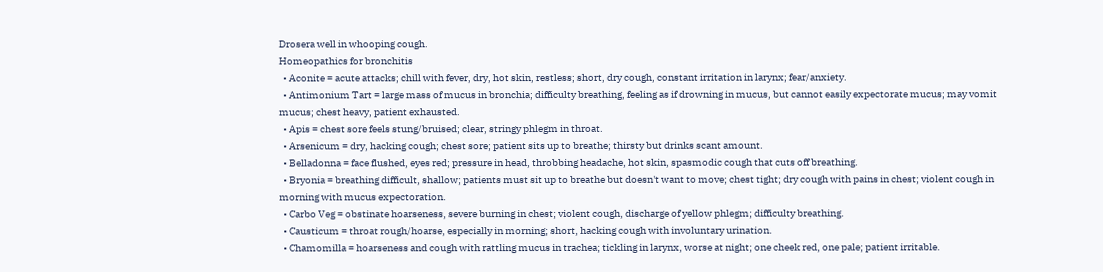Drosera well in whooping cough.
Homeopathics for bronchitis
  • Aconite = acute attacks; chill with fever, dry, hot skin, restless; short, dry cough, constant irritation in larynx; fear/anxiety.
  • Antimonium Tart = large mass of mucus in bronchia; difficulty breathing, feeling as if drowning in mucus, but cannot easily expectorate mucus; may vomit mucus; chest heavy, patient exhausted.
  • Apis = chest sore feels stung/bruised; clear, stringy phlegm in throat.
  • Arsenicum = dry, hacking cough; chest sore; patient sits up to breathe; thirsty but drinks scant amount.
  • Belladonna = face flushed, eyes red; pressure in head, throbbing headache, hot skin, spasmodic cough that cuts off breathing.
  • Bryonia = breathing difficult, shallow; patients must sit up to breathe but doesn't want to move; chest tight; dry cough with pains in chest; violent cough in morning with mucus expectoration.
  • Carbo Veg = obstinate hoarseness, severe burning in chest; violent cough, discharge of yellow phlegm; difficulty breathing.
  • Causticum = throat rough/hoarse, especially in morning; short, hacking cough with involuntary urination.
  • Chamomilla = hoarseness and cough with rattling mucus in trachea; tickling in larynx, worse at night; one cheek red, one pale; patient irritable.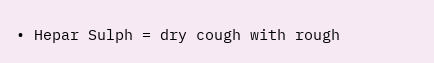• Hepar Sulph = dry cough with rough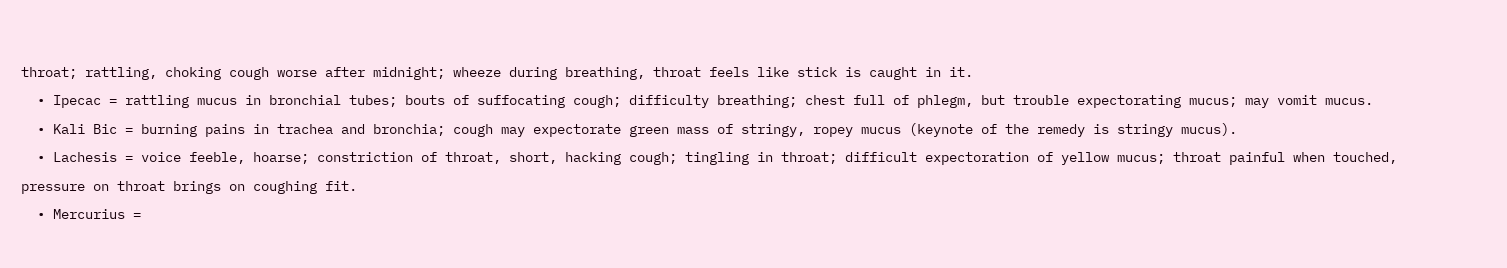throat; rattling, choking cough worse after midnight; wheeze during breathing, throat feels like stick is caught in it.
  • Ipecac = rattling mucus in bronchial tubes; bouts of suffocating cough; difficulty breathing; chest full of phlegm, but trouble expectorating mucus; may vomit mucus.
  • Kali Bic = burning pains in trachea and bronchia; cough may expectorate green mass of stringy, ropey mucus (keynote of the remedy is stringy mucus).
  • Lachesis = voice feeble, hoarse; constriction of throat, short, hacking cough; tingling in throat; difficult expectoration of yellow mucus; throat painful when touched, pressure on throat brings on coughing fit.
  • Mercurius =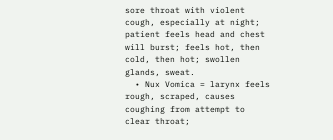sore throat with violent cough, especially at night; patient feels head and chest will burst; feels hot, then cold, then hot; swollen glands, sweat.
  • Nux Vomica = larynx feels rough, scraped, causes coughing from attempt to clear throat;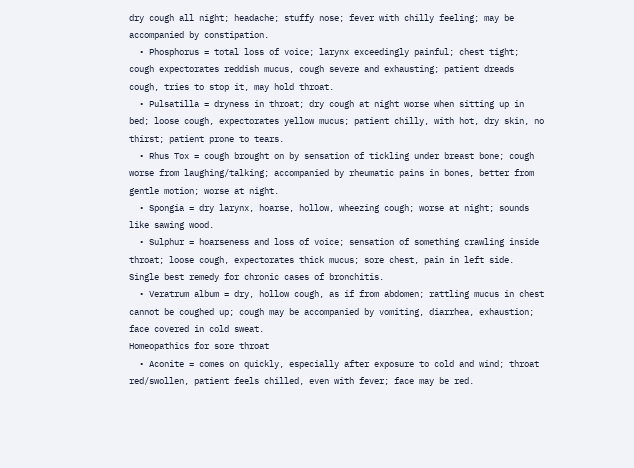dry cough all night; headache; stuffy nose; fever with chilly feeling; may be accompanied by constipation.
  • Phosphorus = total loss of voice; larynx exceedingly painful; chest tight; cough expectorates reddish mucus, cough severe and exhausting; patient dreads cough, tries to stop it, may hold throat.
  • Pulsatilla = dryness in throat; dry cough at night worse when sitting up in bed; loose cough, expectorates yellow mucus; patient chilly, with hot, dry skin, no thirst; patient prone to tears.
  • Rhus Tox = cough brought on by sensation of tickling under breast bone; cough worse from laughing/talking; accompanied by rheumatic pains in bones, better from gentle motion; worse at night.
  • Spongia = dry larynx, hoarse, hollow, wheezing cough; worse at night; sounds like sawing wood.
  • Sulphur = hoarseness and loss of voice; sensation of something crawling inside throat; loose cough, expectorates thick mucus; sore chest, pain in left side.  Single best remedy for chronic cases of bronchitis.
  • Veratrum album = dry, hollow cough, as if from abdomen; rattling mucus in chest cannot be coughed up; cough may be accompanied by vomiting, diarrhea, exhaustion; face covered in cold sweat.
Homeopathics for sore throat
  • Aconite = comes on quickly, especially after exposure to cold and wind; throat red/swollen, patient feels chilled, even with fever; face may be red.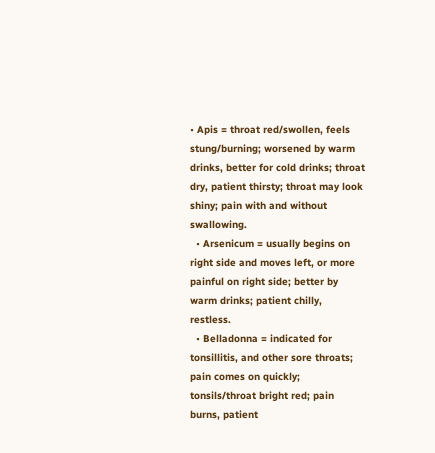• Apis = throat red/swollen, feels stung/burning; worsened by warm drinks, better for cold drinks; throat dry, patient thirsty; throat may look shiny; pain with and without swallowing.
  • Arsenicum = usually begins on right side and moves left, or more painful on right side; better by warm drinks; patient chilly, restless.
  • Belladonna = indicated for tonsillitis, and other sore throats; pain comes on quickly; tonsils/throat bright red; pain burns, patient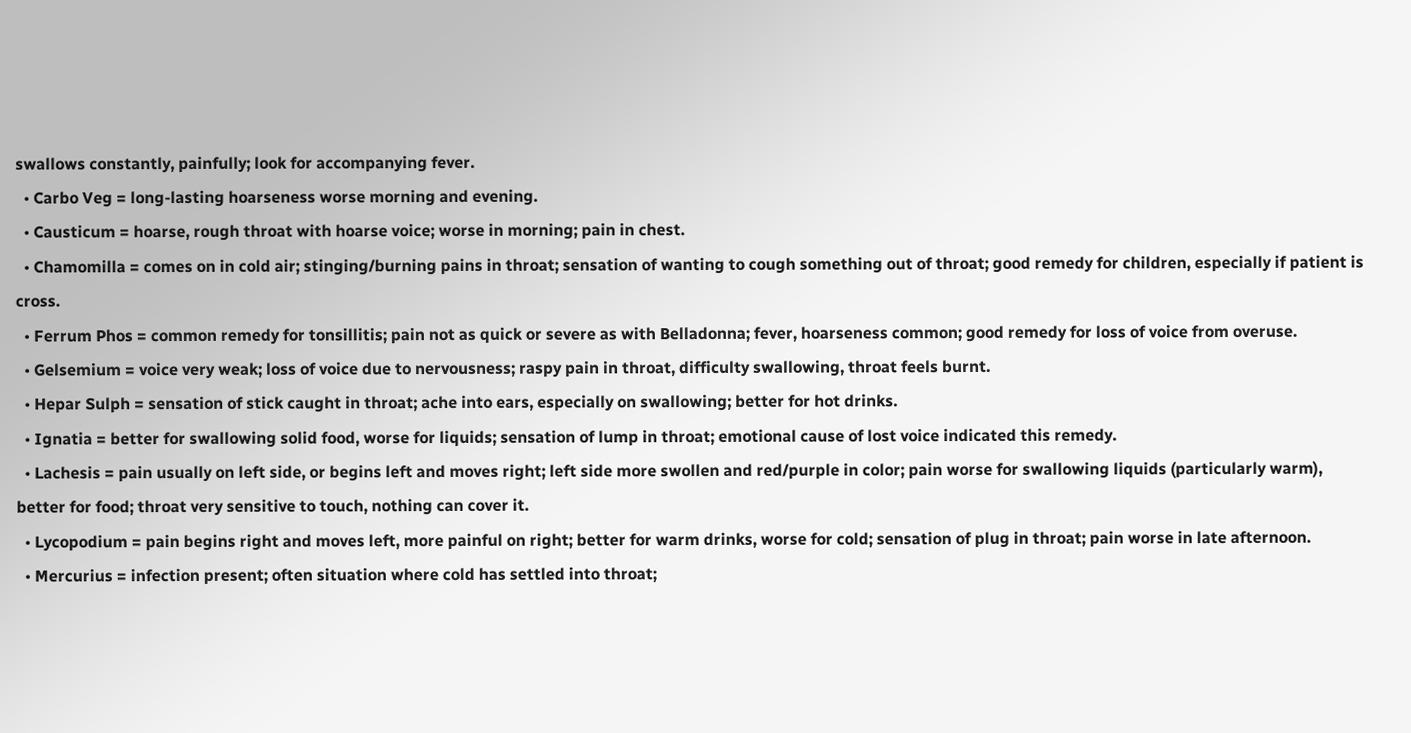swallows constantly, painfully; look for accompanying fever.
  • Carbo Veg = long-lasting hoarseness worse morning and evening.
  • Causticum = hoarse, rough throat with hoarse voice; worse in morning; pain in chest.
  • Chamomilla = comes on in cold air; stinging/burning pains in throat; sensation of wanting to cough something out of throat; good remedy for children, especially if patient is cross.
  • Ferrum Phos = common remedy for tonsillitis; pain not as quick or severe as with Belladonna; fever, hoarseness common; good remedy for loss of voice from overuse.
  • Gelsemium = voice very weak; loss of voice due to nervousness; raspy pain in throat, difficulty swallowing, throat feels burnt.
  • Hepar Sulph = sensation of stick caught in throat; ache into ears, especially on swallowing; better for hot drinks.
  • Ignatia = better for swallowing solid food, worse for liquids; sensation of lump in throat; emotional cause of lost voice indicated this remedy.
  • Lachesis = pain usually on left side, or begins left and moves right; left side more swollen and red/purple in color; pain worse for swallowing liquids (particularly warm), better for food; throat very sensitive to touch, nothing can cover it.
  • Lycopodium = pain begins right and moves left, more painful on right; better for warm drinks, worse for cold; sensation of plug in throat; pain worse in late afternoon.
  • Mercurius = infection present; often situation where cold has settled into throat;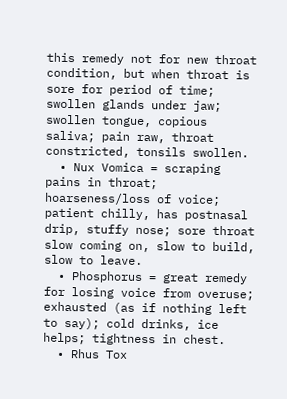this remedy not for new throat condition, but when throat is sore for period of time; swollen glands under jaw; swollen tongue, copious saliva; pain raw, throat constricted, tonsils swollen.
  • Nux Vomica = scraping pains in throat; hoarseness/loss of voice; patient chilly, has postnasal drip, stuffy nose; sore throat slow coming on, slow to build, slow to leave.
  • Phosphorus = great remedy for losing voice from overuse; exhausted (as if nothing left to say); cold drinks, ice helps; tightness in chest.
  • Rhus Tox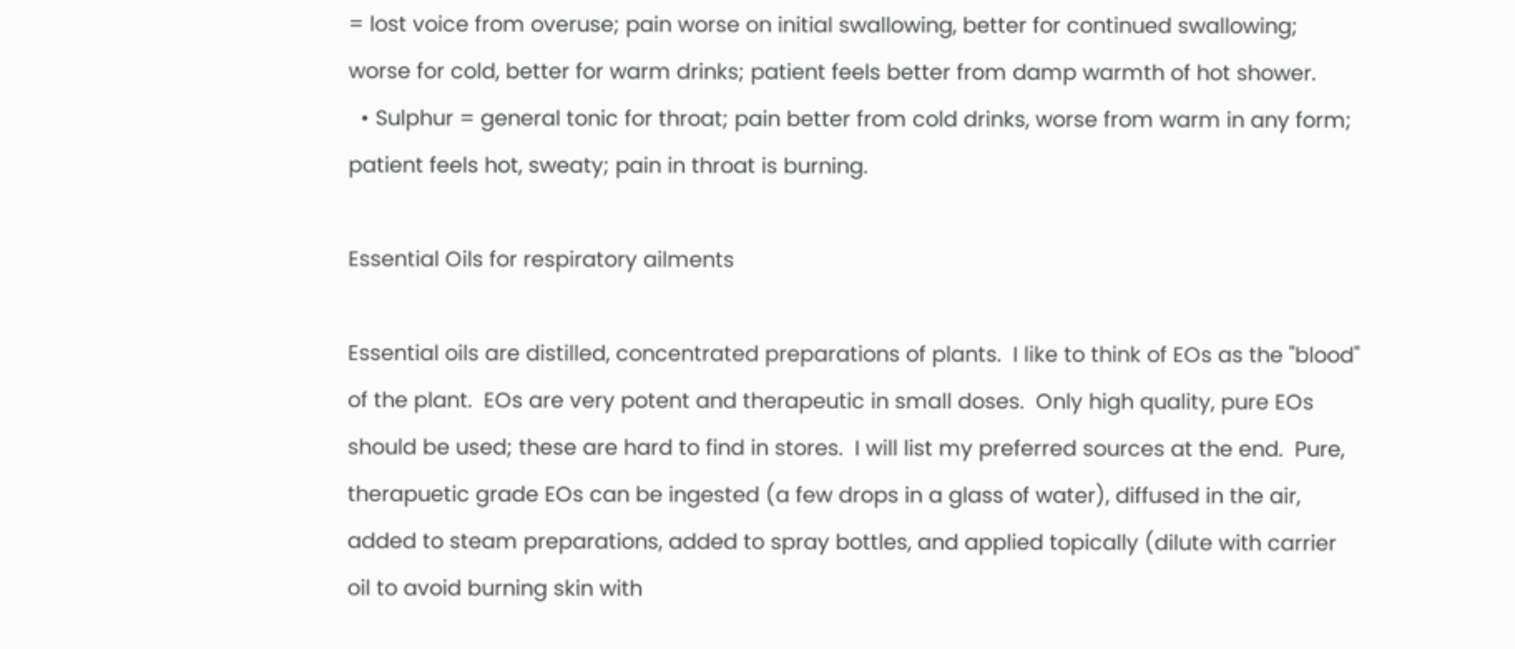= lost voice from overuse; pain worse on initial swallowing, better for continued swallowing; worse for cold, better for warm drinks; patient feels better from damp warmth of hot shower.
  • Sulphur = general tonic for throat; pain better from cold drinks, worse from warm in any form; patient feels hot, sweaty; pain in throat is burning.

Essential Oils for respiratory ailments

Essential oils are distilled, concentrated preparations of plants.  I like to think of EOs as the "blood" of the plant.  EOs are very potent and therapeutic in small doses.  Only high quality, pure EOs should be used; these are hard to find in stores.  I will list my preferred sources at the end.  Pure, therapuetic grade EOs can be ingested (a few drops in a glass of water), diffused in the air, added to steam preparations, added to spray bottles, and applied topically (dilute with carrier oil to avoid burning skin with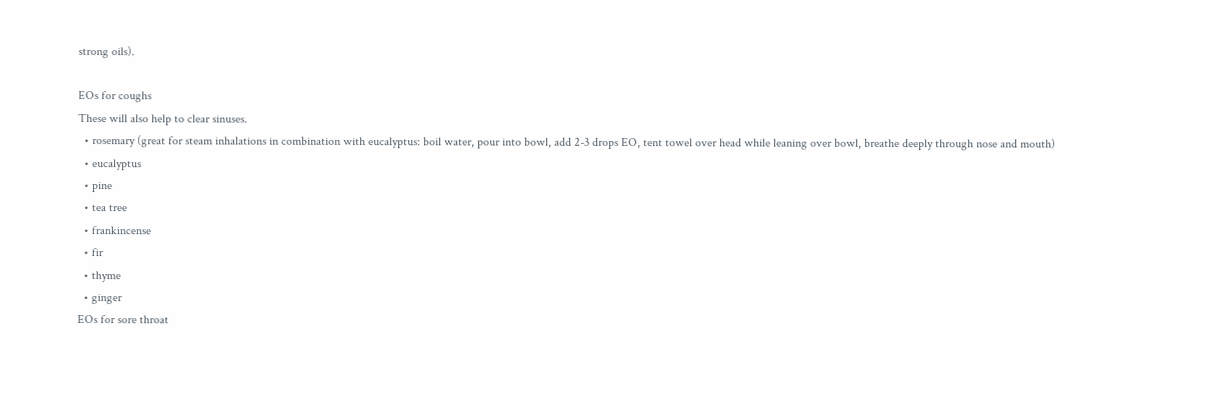strong oils).

EOs for coughs
These will also help to clear sinuses.
  • rosemary (great for steam inhalations in combination with eucalyptus: boil water, pour into bowl, add 2-3 drops EO, tent towel over head while leaning over bowl, breathe deeply through nose and mouth)
  • eucalyptus
  • pine
  • tea tree
  • frankincense
  • fir
  • thyme
  • ginger
EOs for sore throat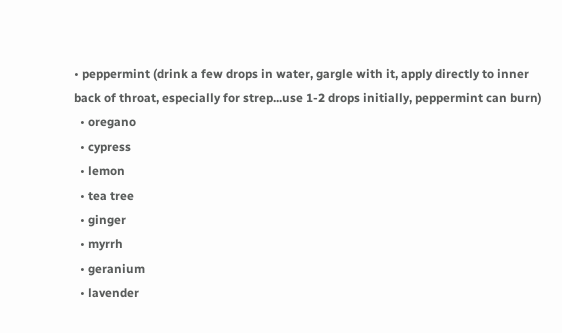• peppermint (drink a few drops in water, gargle with it, apply directly to inner back of throat, especially for strep...use 1-2 drops initially, peppermint can burn)
  • oregano
  • cypress
  • lemon
  • tea tree
  • ginger
  • myrrh
  • geranium
  • lavender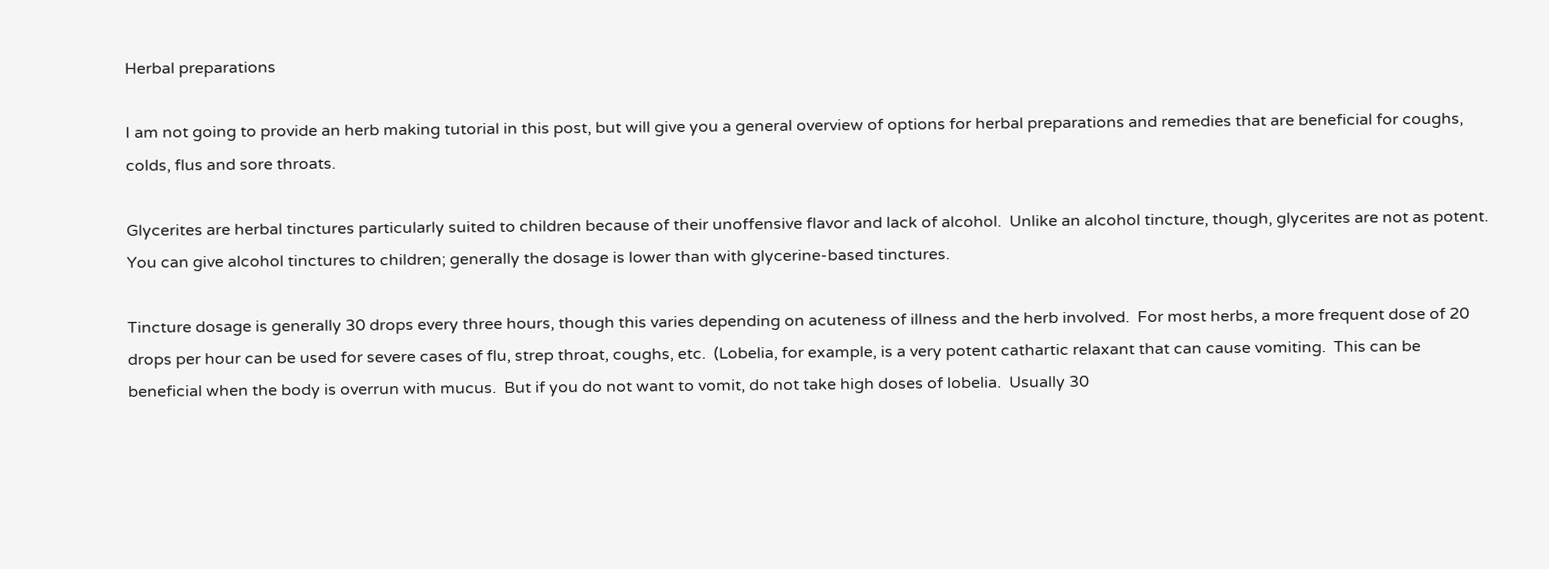Herbal preparations

I am not going to provide an herb making tutorial in this post, but will give you a general overview of options for herbal preparations and remedies that are beneficial for coughs, colds, flus and sore throats.

Glycerites are herbal tinctures particularly suited to children because of their unoffensive flavor and lack of alcohol.  Unlike an alcohol tincture, though, glycerites are not as potent.  You can give alcohol tinctures to children; generally the dosage is lower than with glycerine-based tinctures.

Tincture dosage is generally 30 drops every three hours, though this varies depending on acuteness of illness and the herb involved.  For most herbs, a more frequent dose of 20 drops per hour can be used for severe cases of flu, strep throat, coughs, etc.  (Lobelia, for example, is a very potent cathartic relaxant that can cause vomiting.  This can be beneficial when the body is overrun with mucus.  But if you do not want to vomit, do not take high doses of lobelia.  Usually 30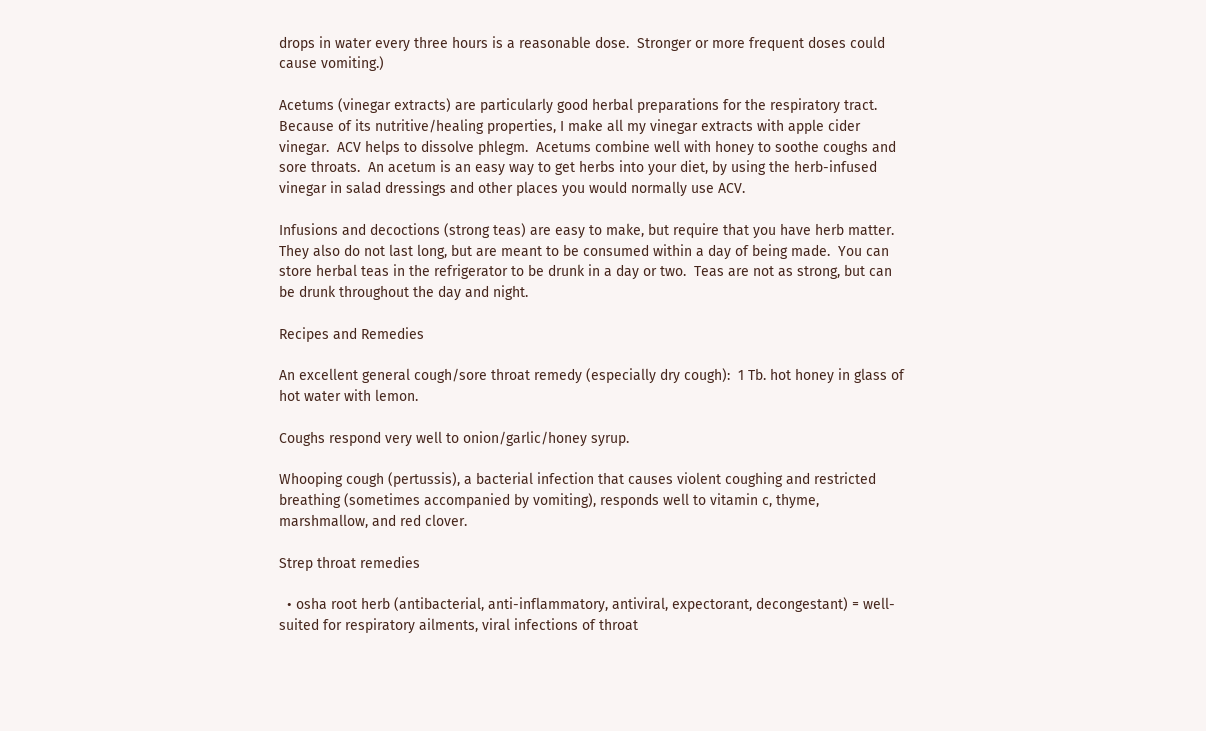drops in water every three hours is a reasonable dose.  Stronger or more frequent doses could cause vomiting.)

Acetums (vinegar extracts) are particularly good herbal preparations for the respiratory tract.  Because of its nutritive/healing properties, I make all my vinegar extracts with apple cider vinegar.  ACV helps to dissolve phlegm.  Acetums combine well with honey to soothe coughs and sore throats.  An acetum is an easy way to get herbs into your diet, by using the herb-infused vinegar in salad dressings and other places you would normally use ACV.

Infusions and decoctions (strong teas) are easy to make, but require that you have herb matter.  They also do not last long, but are meant to be consumed within a day of being made.  You can store herbal teas in the refrigerator to be drunk in a day or two.  Teas are not as strong, but can be drunk throughout the day and night.

Recipes and Remedies

An excellent general cough/sore throat remedy (especially dry cough):  1 Tb. hot honey in glass of hot water with lemon.

Coughs respond very well to onion/garlic/honey syrup.

Whooping cough (pertussis), a bacterial infection that causes violent coughing and restricted breathing (sometimes accompanied by vomiting), responds well to vitamin c, thyme, marshmallow, and red clover.

Strep throat remedies

  • osha root herb (antibacterial, anti-inflammatory, antiviral, expectorant, decongestant) = well-suited for respiratory ailments, viral infections of throat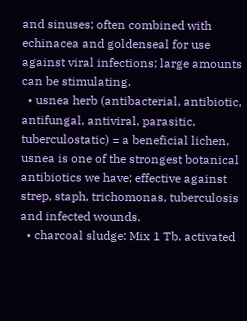and sinuses; often combined with echinacea and goldenseal for use against viral infections; large amounts can be stimulating.
  • usnea herb (antibacterial, antibiotic, antifungal, antiviral, parasitic, tuberculostatic) = a beneficial lichen, usnea is one of the strongest botanical antibiotics we have; effective against strep, staph, trichomonas, tuberculosis and infected wounds.
  • charcoal sludge: Mix 1 Tb. activated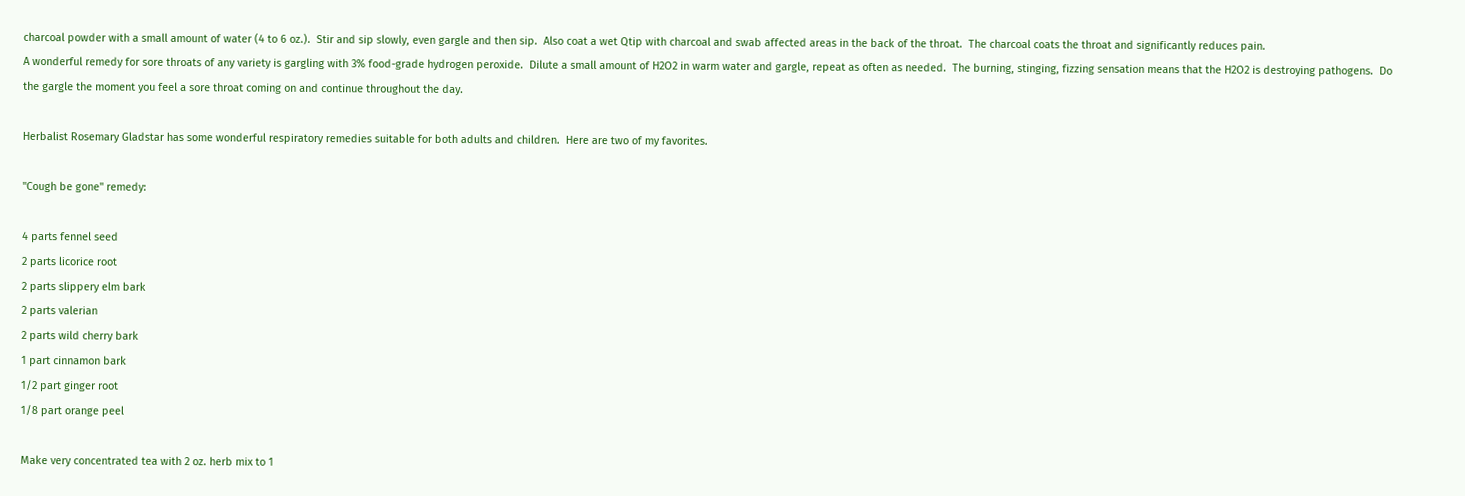charcoal powder with a small amount of water (4 to 6 oz.).  Stir and sip slowly, even gargle and then sip.  Also coat a wet Qtip with charcoal and swab affected areas in the back of the throat.  The charcoal coats the throat and significantly reduces pain.
A wonderful remedy for sore throats of any variety is gargling with 3% food-grade hydrogen peroxide.  Dilute a small amount of H2O2 in warm water and gargle, repeat as often as needed.  The burning, stinging, fizzing sensation means that the H2O2 is destroying pathogens.  Do the gargle the moment you feel a sore throat coming on and continue throughout the day.

Herbalist Rosemary Gladstar has some wonderful respiratory remedies suitable for both adults and children.  Here are two of my favorites.

"Cough be gone" remedy:

4 parts fennel seed
2 parts licorice root
2 parts slippery elm bark
2 parts valerian
2 parts wild cherry bark
1 part cinnamon bark
1/2 part ginger root
1/8 part orange peel

Make very concentrated tea with 2 oz. herb mix to 1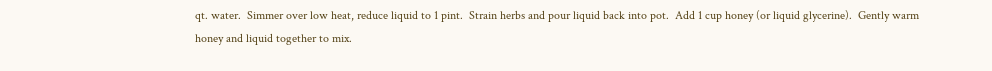qt. water.  Simmer over low heat, reduce liquid to 1 pint.  Strain herbs and pour liquid back into pot.  Add 1 cup honey (or liquid glycerine).  Gently warm honey and liquid together to mix.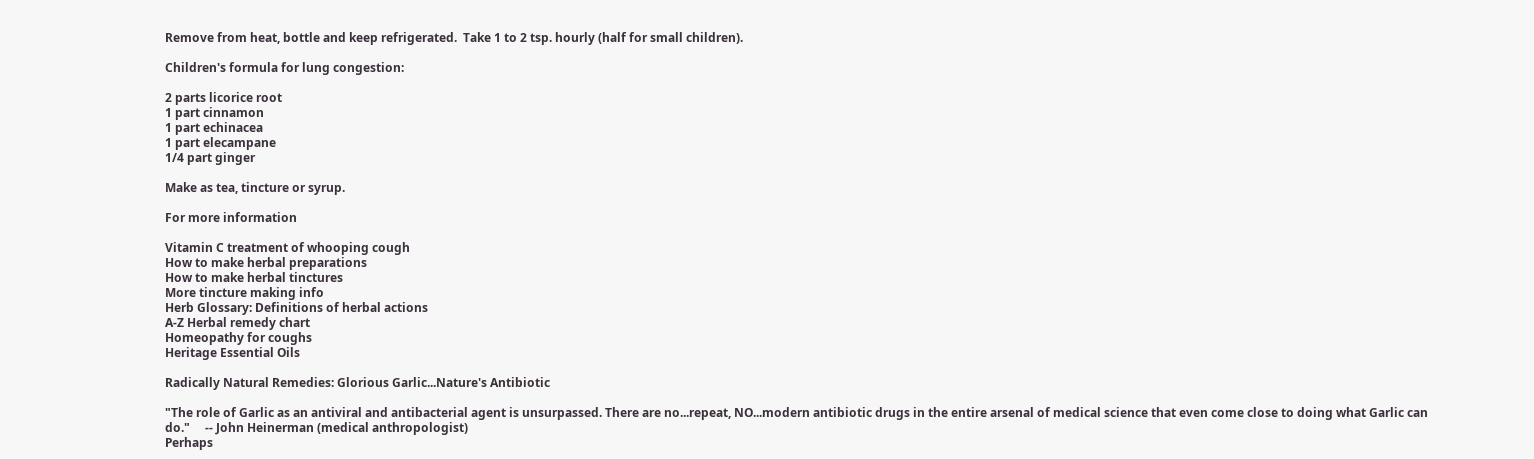Remove from heat, bottle and keep refrigerated.  Take 1 to 2 tsp. hourly (half for small children).

Children's formula for lung congestion:

2 parts licorice root
1 part cinnamon
1 part echinacea
1 part elecampane
1/4 part ginger

Make as tea, tincture or syrup.

For more information

Vitamin C treatment of whooping cough
How to make herbal preparations
How to make herbal tinctures
More tincture making info
Herb Glossary: Definitions of herbal actions
A-Z Herbal remedy chart
Homeopathy for coughs
Heritage Essential Oils

Radically Natural Remedies: Glorious Garlic...Nature's Antibiotic

"The role of Garlic as an antiviral and antibacterial agent is unsurpassed. There are no...repeat, NO...modern antibiotic drugs in the entire arsenal of medical science that even come close to doing what Garlic can do."     -- John Heinerman (medical anthropologist)
Perhaps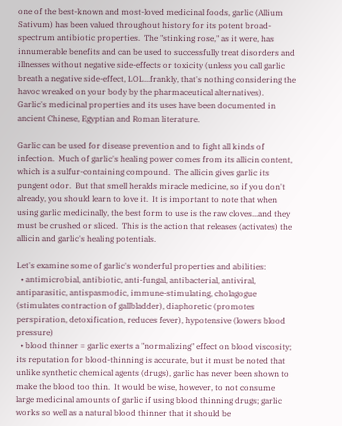one of the best-known and most-loved medicinal foods, garlic (Allium Sativum) has been valued throughout history for its potent broad-spectrum antibiotic properties.  The "stinking rose," as it were, has innumerable benefits and can be used to successfully treat disorders and illnesses without negative side-effects or toxicity (unless you call garlic breath a negative side-effect, LOL...frankly, that's nothing considering the havoc wreaked on your body by the pharmaceutical alternatives).  Garlic's medicinal properties and its uses have been documented in ancient Chinese, Egyptian and Roman literature.

Garlic can be used for disease prevention and to fight all kinds of infection.  Much of garlic's healing power comes from its allicin content, which is a sulfur-containing compound.  The allicin gives garlic its pungent odor.  But that smell heralds miracle medicine, so if you don't already, you should learn to love it.  It is important to note that when using garlic medicinally, the best form to use is the raw cloves...and they must be crushed or sliced.  This is the action that releases (activates) the allicin and garlic's healing potentials.

Let's examine some of garlic's wonderful properties and abilities:
  • antimicrobial, antibiotic, anti-fungal, antibacterial, antiviral, antiparasitic, antispasmodic, immune-stimulating, cholagogue (stimulates contraction of gallbladder), diaphoretic (promotes perspiration, detoxification, reduces fever), hypotensive (lowers blood pressure)
  • blood thinner = garlic exerts a "normalizing" effect on blood viscosity; its reputation for blood-thinning is accurate, but it must be noted that unlike synthetic chemical agents (drugs), garlic has never been shown to make the blood too thin.  It would be wise, however, to not consume large medicinal amounts of garlic if using blood thinning drugs; garlic works so well as a natural blood thinner that it should be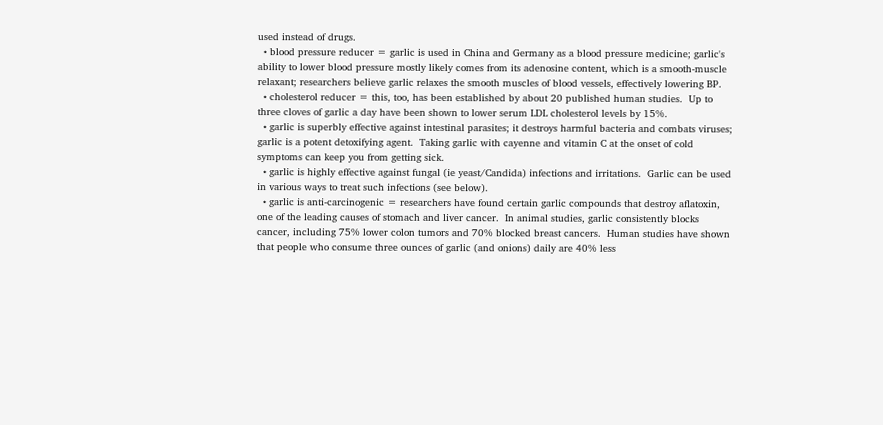used instead of drugs.
  • blood pressure reducer = garlic is used in China and Germany as a blood pressure medicine; garlic's ability to lower blood pressure mostly likely comes from its adenosine content, which is a smooth-muscle relaxant; researchers believe garlic relaxes the smooth muscles of blood vessels, effectively lowering BP.
  • cholesterol reducer = this, too, has been established by about 20 published human studies.  Up to three cloves of garlic a day have been shown to lower serum LDL cholesterol levels by 15%.
  • garlic is superbly effective against intestinal parasites; it destroys harmful bacteria and combats viruses; garlic is a potent detoxifying agent.  Taking garlic with cayenne and vitamin C at the onset of cold symptoms can keep you from getting sick.
  • garlic is highly effective against fungal (ie yeast/Candida) infections and irritations.  Garlic can be used in various ways to treat such infections (see below).
  • garlic is anti-carcinogenic = researchers have found certain garlic compounds that destroy aflatoxin, one of the leading causes of stomach and liver cancer.  In animal studies, garlic consistently blocks cancer, including 75% lower colon tumors and 70% blocked breast cancers.  Human studies have shown that people who consume three ounces of garlic (and onions) daily are 40% less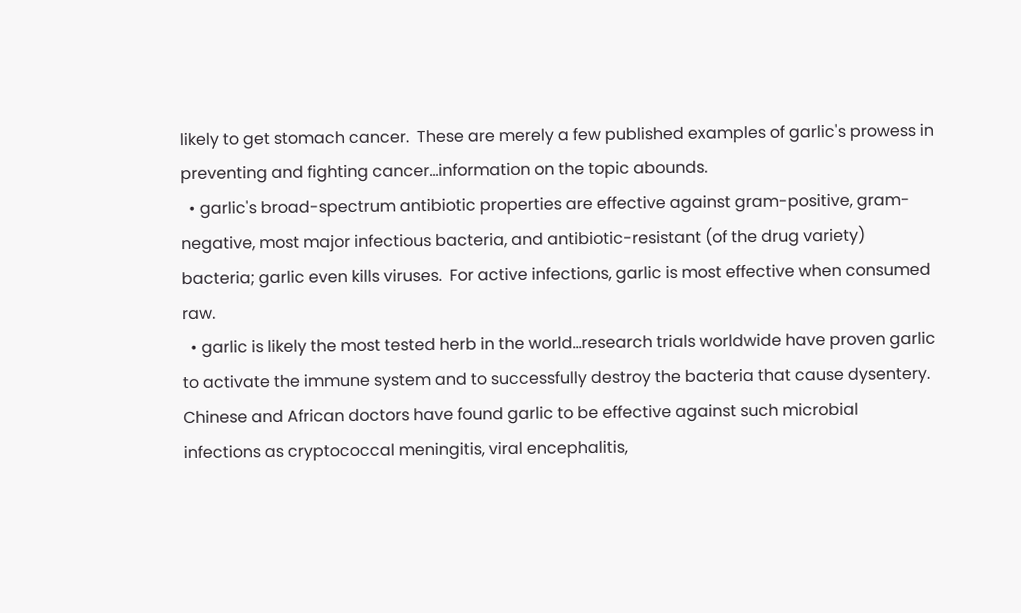likely to get stomach cancer.  These are merely a few published examples of garlic's prowess in preventing and fighting cancer...information on the topic abounds.
  • garlic's broad-spectrum antibiotic properties are effective against gram-positive, gram-negative, most major infectious bacteria, and antibiotic-resistant (of the drug variety) bacteria; garlic even kills viruses.  For active infections, garlic is most effective when consumed raw.
  • garlic is likely the most tested herb in the world...research trials worldwide have proven garlic to activate the immune system and to successfully destroy the bacteria that cause dysentery.  Chinese and African doctors have found garlic to be effective against such microbial infections as cryptococcal meningitis, viral encephalitis,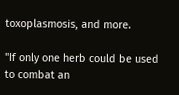toxoplasmosis, and more.

"If only one herb could be used to combat an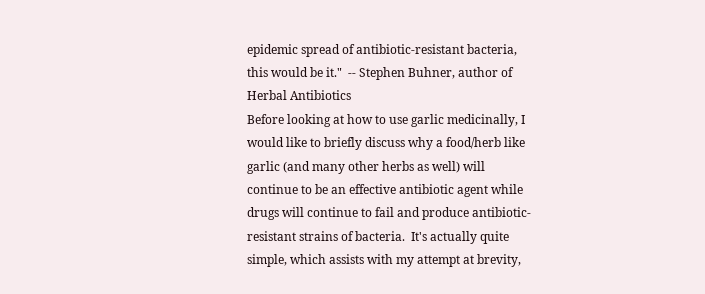epidemic spread of antibiotic-resistant bacteria, this would be it."  -- Stephen Buhner, author of Herbal Antibiotics
Before looking at how to use garlic medicinally, I would like to briefly discuss why a food/herb like garlic (and many other herbs as well) will continue to be an effective antibiotic agent while drugs will continue to fail and produce antibiotic-resistant strains of bacteria.  It's actually quite simple, which assists with my attempt at brevity,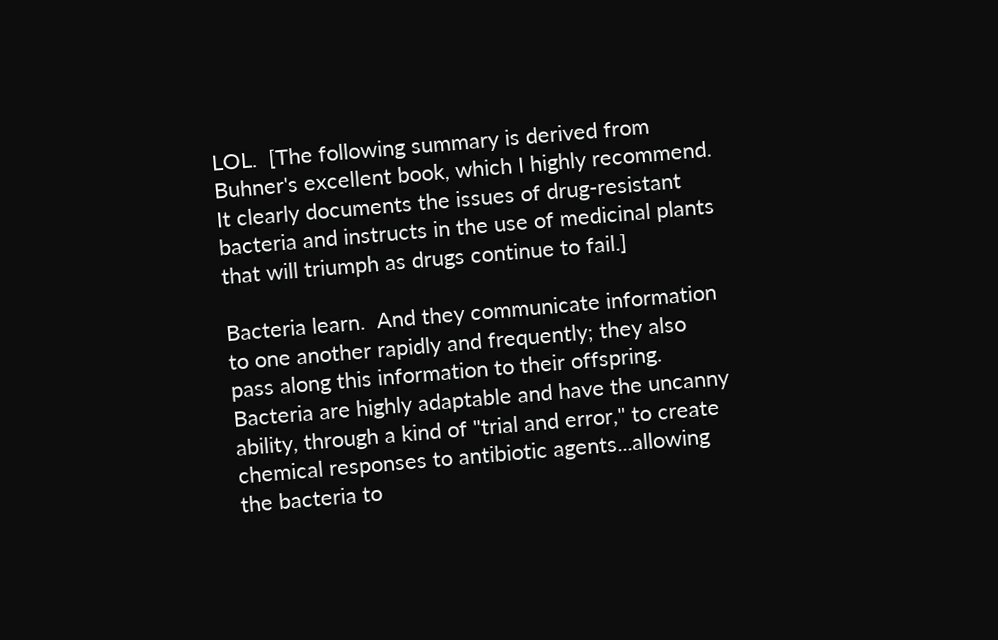LOL.  [The following summary is derived from Buhner's excellent book, which I highly recommend.  It clearly documents the issues of drug-resistant bacteria and instructs in the use of medicinal plants that will triumph as drugs continue to fail.]

Bacteria learn.  And they communicate information to one another rapidly and frequently; they also pass along this information to their offspring.  Bacteria are highly adaptable and have the uncanny ability, through a kind of "trial and error," to create chemical responses to antibiotic agents...allowing the bacteria to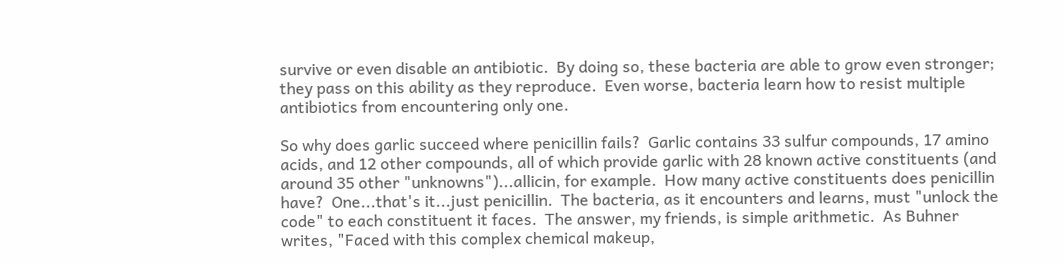survive or even disable an antibiotic.  By doing so, these bacteria are able to grow even stronger; they pass on this ability as they reproduce.  Even worse, bacteria learn how to resist multiple antibiotics from encountering only one.

So why does garlic succeed where penicillin fails?  Garlic contains 33 sulfur compounds, 17 amino acids, and 12 other compounds, all of which provide garlic with 28 known active constituents (and around 35 other "unknowns")...allicin, for example.  How many active constituents does penicillin have?  One...that's it...just penicillin.  The bacteria, as it encounters and learns, must "unlock the code" to each constituent it faces.  The answer, my friends, is simple arithmetic.  As Buhner writes, "Faced with this complex chemical makeup,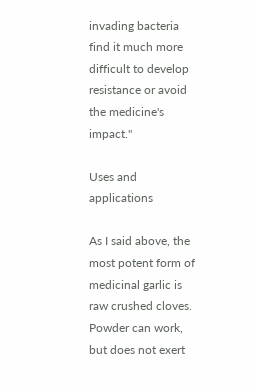invading bacteria find it much more difficult to develop resistance or avoid the medicine's impact."

Uses and applications

As I said above, the most potent form of medicinal garlic is raw crushed cloves.  Powder can work, but does not exert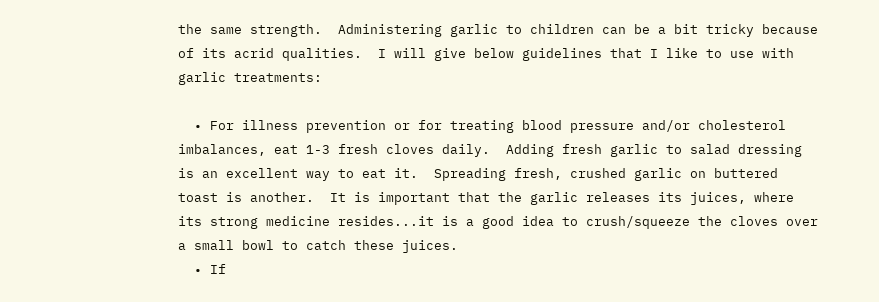the same strength.  Administering garlic to children can be a bit tricky because of its acrid qualities.  I will give below guidelines that I like to use with garlic treatments:

  • For illness prevention or for treating blood pressure and/or cholesterol imbalances, eat 1-3 fresh cloves daily.  Adding fresh garlic to salad dressing is an excellent way to eat it.  Spreading fresh, crushed garlic on buttered toast is another.  It is important that the garlic releases its juices, where its strong medicine resides...it is a good idea to crush/squeeze the cloves over a small bowl to catch these juices.
  • If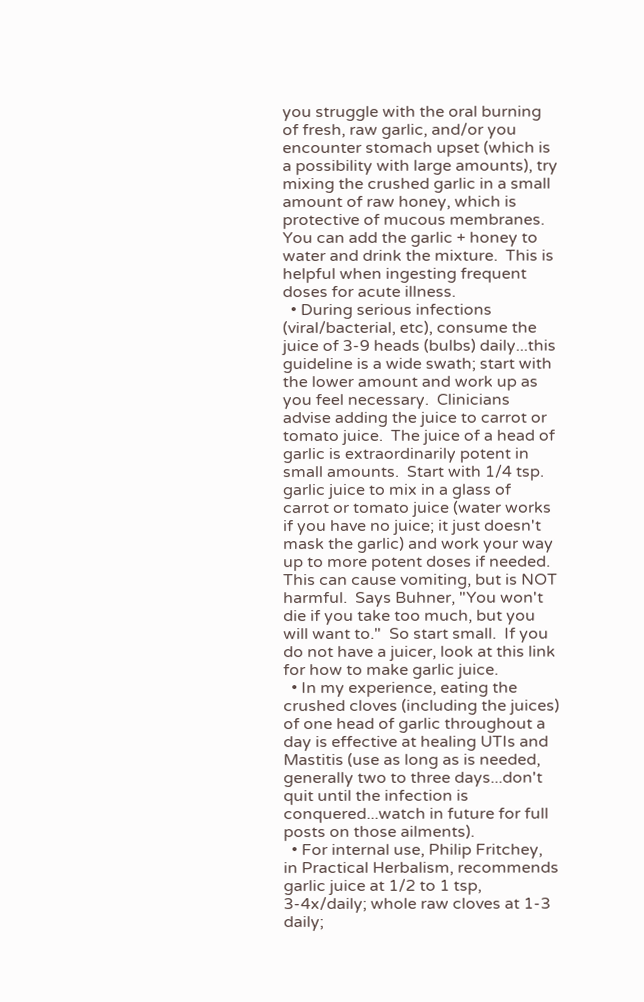you struggle with the oral burning of fresh, raw garlic, and/or you encounter stomach upset (which is a possibility with large amounts), try mixing the crushed garlic in a small amount of raw honey, which is protective of mucous membranes.  You can add the garlic + honey to water and drink the mixture.  This is helpful when ingesting frequent doses for acute illness.
  • During serious infections (viral/bacterial, etc), consume the juice of 3-9 heads (bulbs) daily...this guideline is a wide swath; start with the lower amount and work up as you feel necessary.  Clinicians advise adding the juice to carrot or tomato juice.  The juice of a head of garlic is extraordinarily potent in small amounts.  Start with 1/4 tsp. garlic juice to mix in a glass of carrot or tomato juice (water works if you have no juice; it just doesn't mask the garlic) and work your way up to more potent doses if needed.  This can cause vomiting, but is NOT harmful.  Says Buhner, "You won't die if you take too much, but you will want to."  So start small.  If you do not have a juicer, look at this link for how to make garlic juice.
  • In my experience, eating the crushed cloves (including the juices) of one head of garlic throughout a day is effective at healing UTIs and Mastitis (use as long as is needed, generally two to three days...don't quit until the infection is conquered...watch in future for full posts on those ailments).
  • For internal use, Philip Fritchey, in Practical Herbalism, recommends garlic juice at 1/2 to 1 tsp, 3-4x/daily; whole raw cloves at 1-3 daily;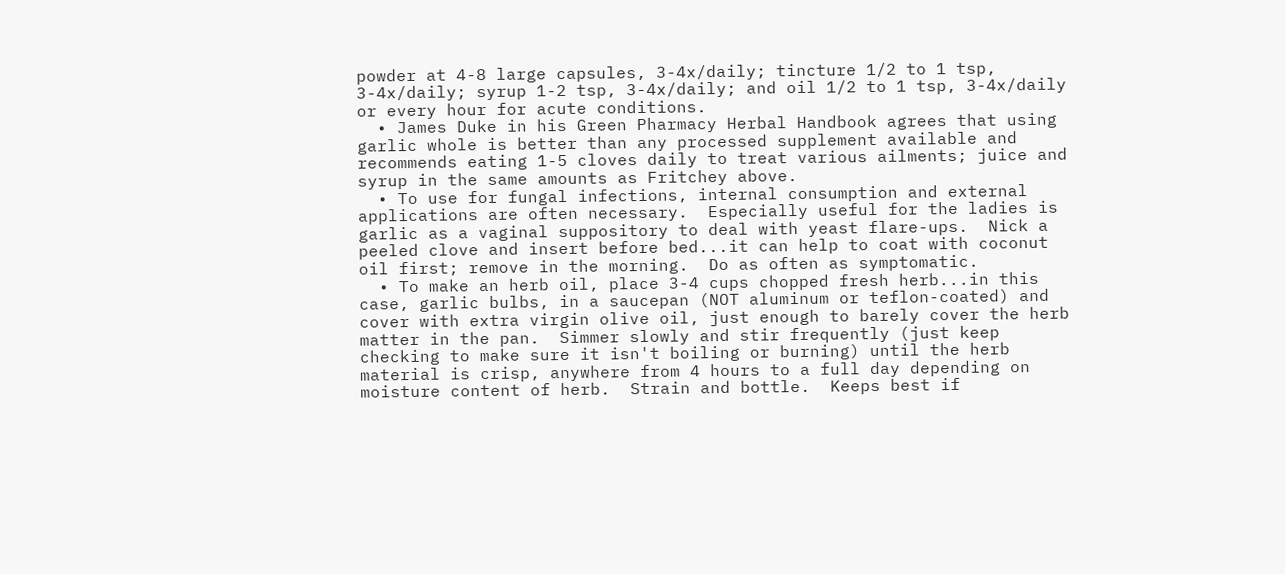powder at 4-8 large capsules, 3-4x/daily; tincture 1/2 to 1 tsp, 3-4x/daily; syrup 1-2 tsp, 3-4x/daily; and oil 1/2 to 1 tsp, 3-4x/daily or every hour for acute conditions.
  • James Duke in his Green Pharmacy Herbal Handbook agrees that using garlic whole is better than any processed supplement available and recommends eating 1-5 cloves daily to treat various ailments; juice and syrup in the same amounts as Fritchey above.
  • To use for fungal infections, internal consumption and external applications are often necessary.  Especially useful for the ladies is garlic as a vaginal suppository to deal with yeast flare-ups.  Nick a peeled clove and insert before bed...it can help to coat with coconut oil first; remove in the morning.  Do as often as symptomatic.
  • To make an herb oil, place 3-4 cups chopped fresh herb...in this case, garlic bulbs, in a saucepan (NOT aluminum or teflon-coated) and cover with extra virgin olive oil, just enough to barely cover the herb matter in the pan.  Simmer slowly and stir frequently (just keep checking to make sure it isn't boiling or burning) until the herb material is crisp, anywhere from 4 hours to a full day depending on moisture content of herb.  Strain and bottle.  Keeps best if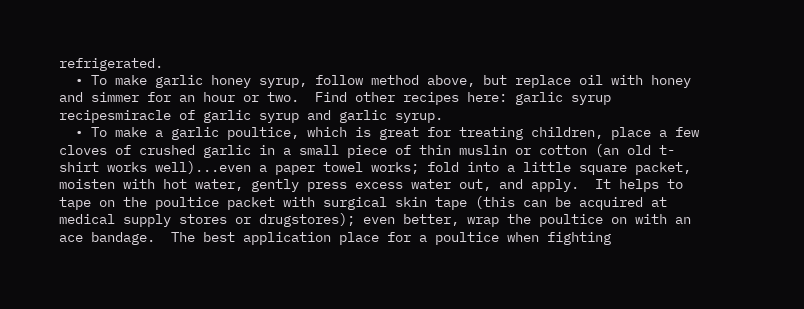refrigerated.
  • To make garlic honey syrup, follow method above, but replace oil with honey and simmer for an hour or two.  Find other recipes here: garlic syrup recipesmiracle of garlic syrup and garlic syrup.
  • To make a garlic poultice, which is great for treating children, place a few cloves of crushed garlic in a small piece of thin muslin or cotton (an old t-shirt works well)...even a paper towel works; fold into a little square packet, moisten with hot water, gently press excess water out, and apply.  It helps to tape on the poultice packet with surgical skin tape (this can be acquired at medical supply stores or drugstores); even better, wrap the poultice on with an ace bandage.  The best application place for a poultice when fighting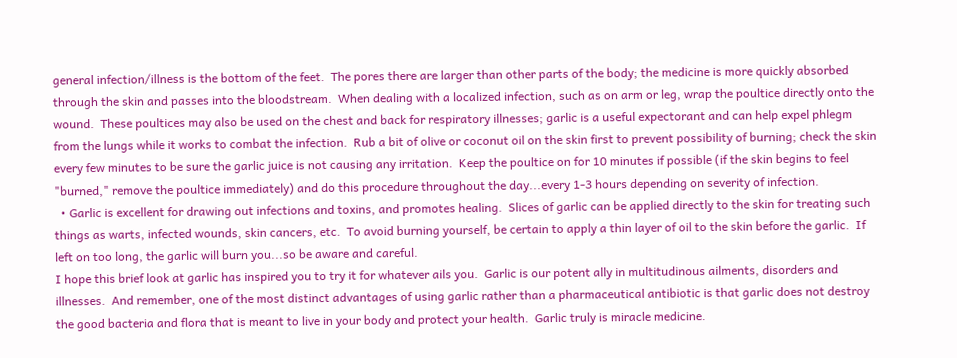general infection/illness is the bottom of the feet.  The pores there are larger than other parts of the body; the medicine is more quickly absorbed through the skin and passes into the bloodstream.  When dealing with a localized infection, such as on arm or leg, wrap the poultice directly onto the wound.  These poultices may also be used on the chest and back for respiratory illnesses; garlic is a useful expectorant and can help expel phlegm from the lungs while it works to combat the infection.  Rub a bit of olive or coconut oil on the skin first to prevent possibility of burning; check the skin every few minutes to be sure the garlic juice is not causing any irritation.  Keep the poultice on for 10 minutes if possible (if the skin begins to feel "burned," remove the poultice immediately) and do this procedure throughout the day...every 1-3 hours depending on severity of infection.
  • Garlic is excellent for drawing out infections and toxins, and promotes healing.  Slices of garlic can be applied directly to the skin for treating such things as warts, infected wounds, skin cancers, etc.  To avoid burning yourself, be certain to apply a thin layer of oil to the skin before the garlic.  If left on too long, the garlic will burn you...so be aware and careful.
I hope this brief look at garlic has inspired you to try it for whatever ails you.  Garlic is our potent ally in multitudinous ailments, disorders and illnesses.  And remember, one of the most distinct advantages of using garlic rather than a pharmaceutical antibiotic is that garlic does not destroy the good bacteria and flora that is meant to live in your body and protect your health.  Garlic truly is miracle medicine.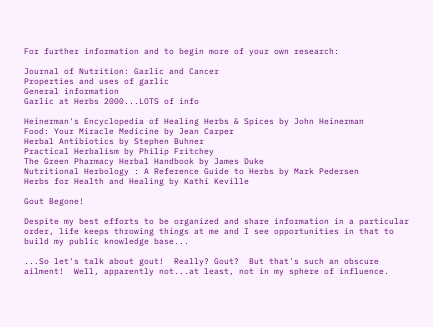For further information and to begin more of your own research:

Journal of Nutrition: Garlic and Cancer
Properties and uses of garlic
General information
Garlic at Herbs 2000...LOTS of info

Heinerman's Encyclopedia of Healing Herbs & Spices by John Heinerman
Food: Your Miracle Medicine by Jean Carper
Herbal Antibiotics by Stephen Buhner
Practical Herbalism by Philip Fritchey
The Green Pharmacy Herbal Handbook by James Duke
Nutritional Herbology : A Reference Guide to Herbs by Mark Pedersen
Herbs for Health and Healing by Kathi Keville

Gout Begone!

Despite my best efforts to be organized and share information in a particular order, life keeps throwing things at me and I see opportunities in that to build my public knowledge base...

...So let's talk about gout!  Really? Gout?  But that's such an obscure ailment!  Well, apparently not...at least, not in my sphere of influence.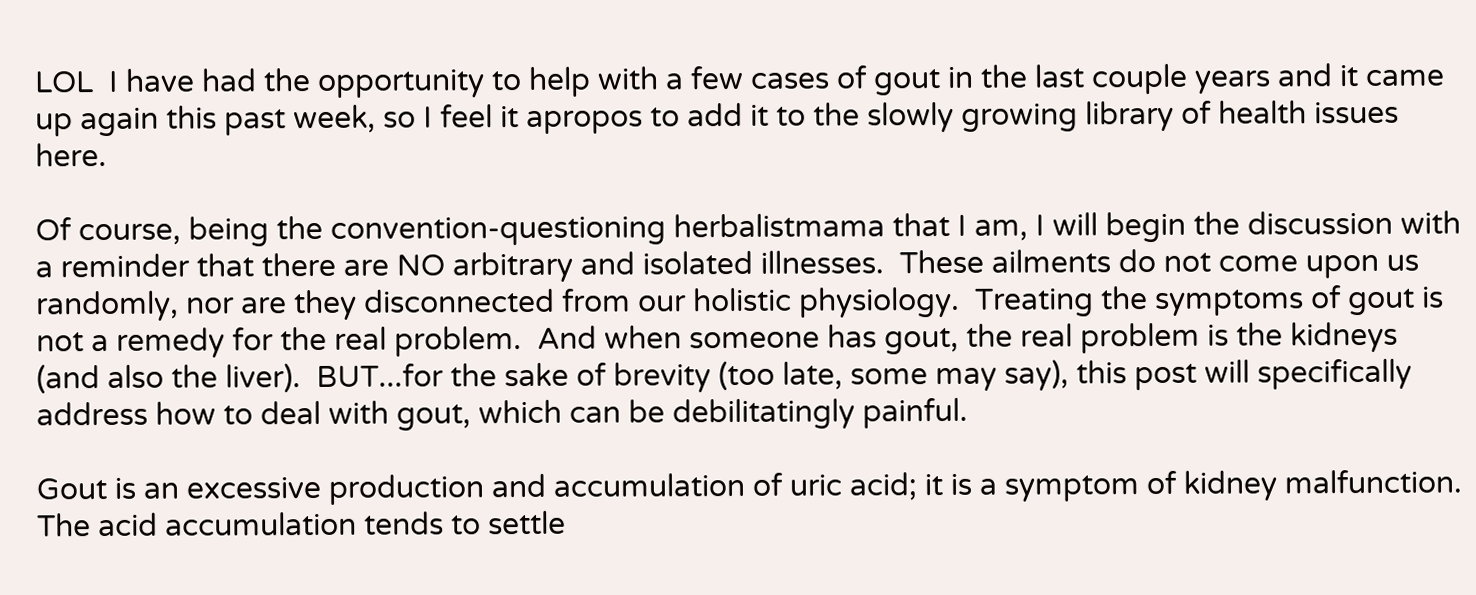LOL  I have had the opportunity to help with a few cases of gout in the last couple years and it came up again this past week, so I feel it apropos to add it to the slowly growing library of health issues here.

Of course, being the convention-questioning herbalistmama that I am, I will begin the discussion with a reminder that there are NO arbitrary and isolated illnesses.  These ailments do not come upon us randomly, nor are they disconnected from our holistic physiology.  Treating the symptoms of gout is not a remedy for the real problem.  And when someone has gout, the real problem is the kidneys (and also the liver).  BUT...for the sake of brevity (too late, some may say), this post will specifically address how to deal with gout, which can be debilitatingly painful.

Gout is an excessive production and accumulation of uric acid; it is a symptom of kidney malfunction.  The acid accumulation tends to settle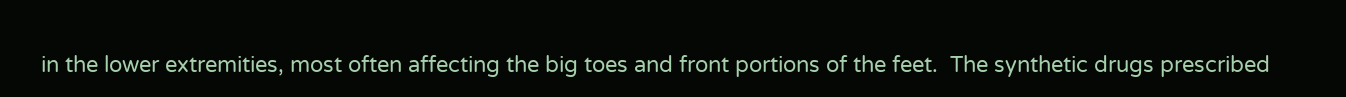in the lower extremities, most often affecting the big toes and front portions of the feet.  The synthetic drugs prescribed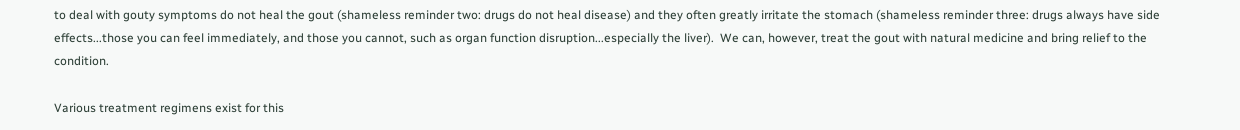to deal with gouty symptoms do not heal the gout (shameless reminder two: drugs do not heal disease) and they often greatly irritate the stomach (shameless reminder three: drugs always have side effects...those you can feel immediately, and those you cannot, such as organ function disruption...especially the liver).  We can, however, treat the gout with natural medicine and bring relief to the condition.

Various treatment regimens exist for this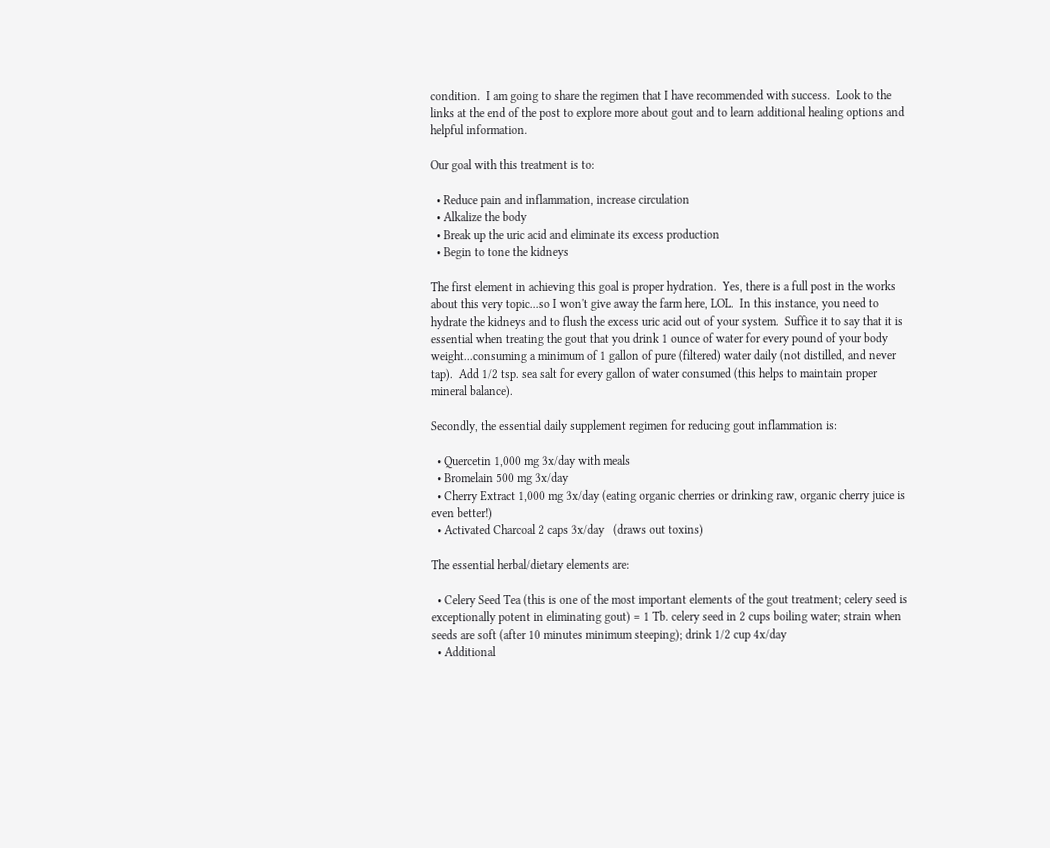condition.  I am going to share the regimen that I have recommended with success.  Look to the links at the end of the post to explore more about gout and to learn additional healing options and helpful information.

Our goal with this treatment is to:

  • Reduce pain and inflammation, increase circulation
  • Alkalize the body
  • Break up the uric acid and eliminate its excess production
  • Begin to tone the kidneys

The first element in achieving this goal is proper hydration.  Yes, there is a full post in the works about this very topic...so I won't give away the farm here, LOL.  In this instance, you need to hydrate the kidneys and to flush the excess uric acid out of your system.  Suffice it to say that it is essential when treating the gout that you drink 1 ounce of water for every pound of your body weight...consuming a minimum of 1 gallon of pure (filtered) water daily (not distilled, and never tap).  Add 1/2 tsp. sea salt for every gallon of water consumed (this helps to maintain proper mineral balance).

Secondly, the essential daily supplement regimen for reducing gout inflammation is:

  • Quercetin 1,000 mg 3x/day with meals
  • Bromelain 500 mg 3x/day
  • Cherry Extract 1,000 mg 3x/day (eating organic cherries or drinking raw, organic cherry juice is even better!)
  • Activated Charcoal 2 caps 3x/day   (draws out toxins)

The essential herbal/dietary elements are:

  • Celery Seed Tea (this is one of the most important elements of the gout treatment; celery seed is exceptionally potent in eliminating gout) = 1 Tb. celery seed in 2 cups boiling water; strain when seeds are soft (after 10 minutes minimum steeping); drink 1/2 cup 4x/day
  • Additional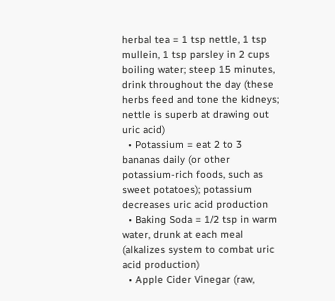herbal tea = 1 tsp nettle, 1 tsp mullein, 1 tsp parsley in 2 cups boiling water; steep 15 minutes, drink throughout the day (these herbs feed and tone the kidneys; nettle is superb at drawing out uric acid)
  • Potassium = eat 2 to 3 bananas daily (or other potassium-rich foods, such as sweet potatoes); potassium decreases uric acid production
  • Baking Soda = 1/2 tsp in warm water, drunk at each meal (alkalizes system to combat uric acid production)
  • Apple Cider Vinegar (raw,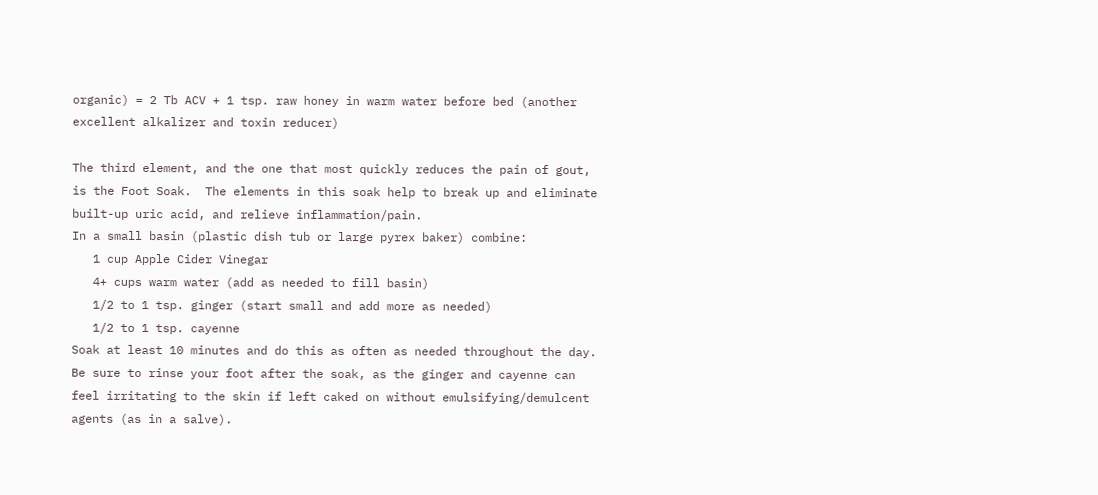organic) = 2 Tb ACV + 1 tsp. raw honey in warm water before bed (another excellent alkalizer and toxin reducer)

The third element, and the one that most quickly reduces the pain of gout, is the Foot Soak.  The elements in this soak help to break up and eliminate built-up uric acid, and relieve inflammation/pain.
In a small basin (plastic dish tub or large pyrex baker) combine:
   1 cup Apple Cider Vinegar
   4+ cups warm water (add as needed to fill basin)
   1/2 to 1 tsp. ginger (start small and add more as needed)
   1/2 to 1 tsp. cayenne
Soak at least 10 minutes and do this as often as needed throughout the day.  Be sure to rinse your foot after the soak, as the ginger and cayenne can feel irritating to the skin if left caked on without emulsifying/demulcent agents (as in a salve).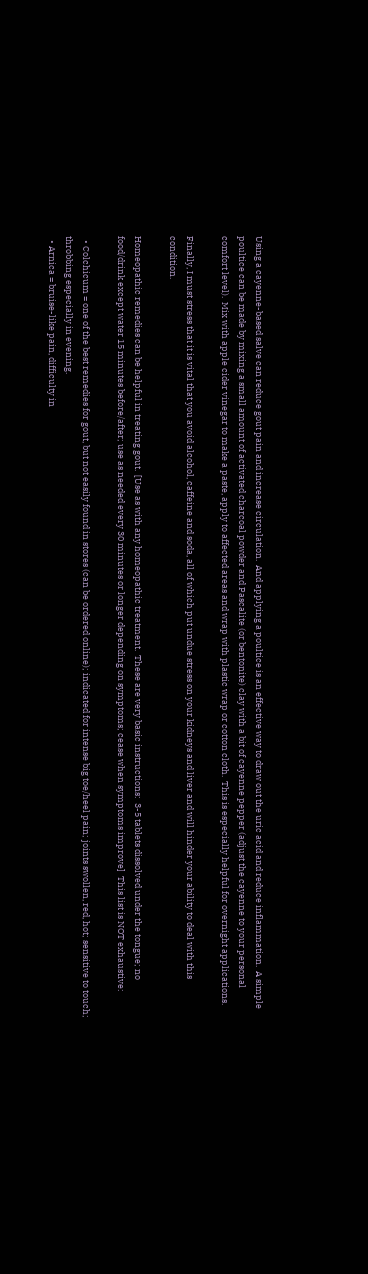Using a cayenne-based salve can reduce gout pain and increase circulation.  And applying a poultice is an effective way to draw out the uric acid and reduce inflammation.  A simple poultice can be made by mixing a small amount of activated charcoal powder and Pascalite (or bentonite) clay with a bit of cayenne pepper (adjust the cayenne to your personal comfort level).  Mix with apple cider vinegar to make a paste, apply to affected areas and wrap with plastic wrap or cotton cloth.  This is especially helpful for overnight applications.

Finally, I must stress that it is vital that you avoid alcohol, caffeine and soda, all of which put undue stress on your kidneys and liver and will hinder your ability to deal with this condition.

Homeopathic remedies can be helpful in treating gout.  [Use as with any homeopathic treatment.  These are very basic instructions:  3-5 tablets dissolved under the tongue; no food/drink except water 15 minutes before/after; use as needed every 30 minutes or longer depending on symptoms; cease when symptoms improve]  This list is NOT exhaustive:

  • Colchicum = one of the best remedies for gout, but not easily found in stores (can be ordered online); indicated for intense big toe/heel pain; joints swollen, red, hot; sensitive to touch; throbbing especially in evening.
  • Arnica = bruise-like pain, difficulty in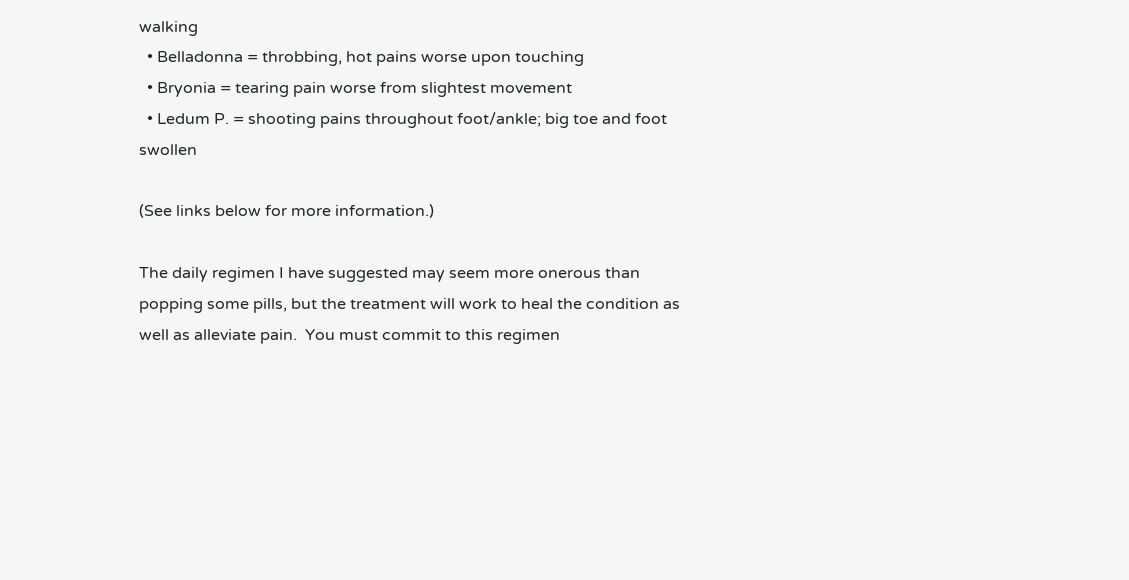walking
  • Belladonna = throbbing, hot pains worse upon touching
  • Bryonia = tearing pain worse from slightest movement
  • Ledum P. = shooting pains throughout foot/ankle; big toe and foot swollen

(See links below for more information.)

The daily regimen I have suggested may seem more onerous than popping some pills, but the treatment will work to heal the condition as well as alleviate pain.  You must commit to this regimen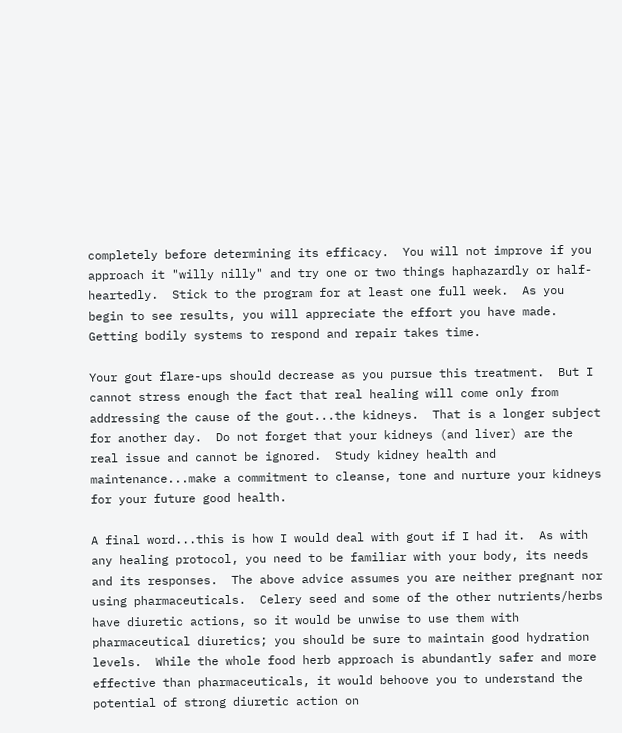completely before determining its efficacy.  You will not improve if you approach it "willy nilly" and try one or two things haphazardly or half-heartedly.  Stick to the program for at least one full week.  As you begin to see results, you will appreciate the effort you have made.  Getting bodily systems to respond and repair takes time.

Your gout flare-ups should decrease as you pursue this treatment.  But I cannot stress enough the fact that real healing will come only from addressing the cause of the gout...the kidneys.  That is a longer subject for another day.  Do not forget that your kidneys (and liver) are the real issue and cannot be ignored.  Study kidney health and maintenance...make a commitment to cleanse, tone and nurture your kidneys for your future good health.

A final word...this is how I would deal with gout if I had it.  As with any healing protocol, you need to be familiar with your body, its needs and its responses.  The above advice assumes you are neither pregnant nor using pharmaceuticals.  Celery seed and some of the other nutrients/herbs have diuretic actions, so it would be unwise to use them with pharmaceutical diuretics; you should be sure to maintain good hydration levels.  While the whole food herb approach is abundantly safer and more effective than pharmaceuticals, it would behoove you to understand the potential of strong diuretic action on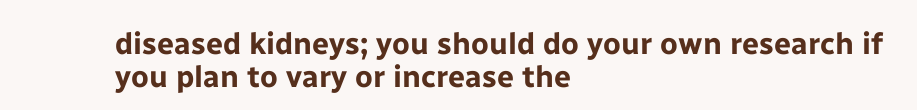diseased kidneys; you should do your own research if you plan to vary or increase the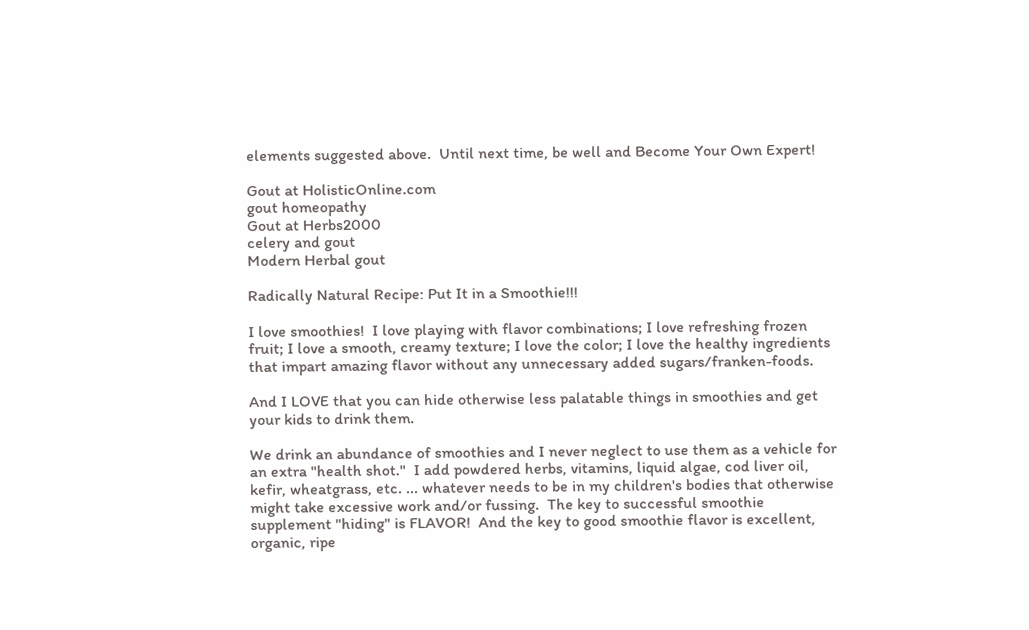elements suggested above.  Until next time, be well and Become Your Own Expert!

Gout at HolisticOnline.com
gout homeopathy
Gout at Herbs2000
celery and gout
Modern Herbal gout

Radically Natural Recipe: Put It in a Smoothie!!!

I love smoothies!  I love playing with flavor combinations; I love refreshing frozen fruit; I love a smooth, creamy texture; I love the color; I love the healthy ingredients that impart amazing flavor without any unnecessary added sugars/franken-foods.

And I LOVE that you can hide otherwise less palatable things in smoothies and get your kids to drink them.

We drink an abundance of smoothies and I never neglect to use them as a vehicle for an extra "health shot."  I add powdered herbs, vitamins, liquid algae, cod liver oil, kefir, wheatgrass, etc. ... whatever needs to be in my children's bodies that otherwise might take excessive work and/or fussing.  The key to successful smoothie supplement "hiding" is FLAVOR!  And the key to good smoothie flavor is excellent, organic, ripe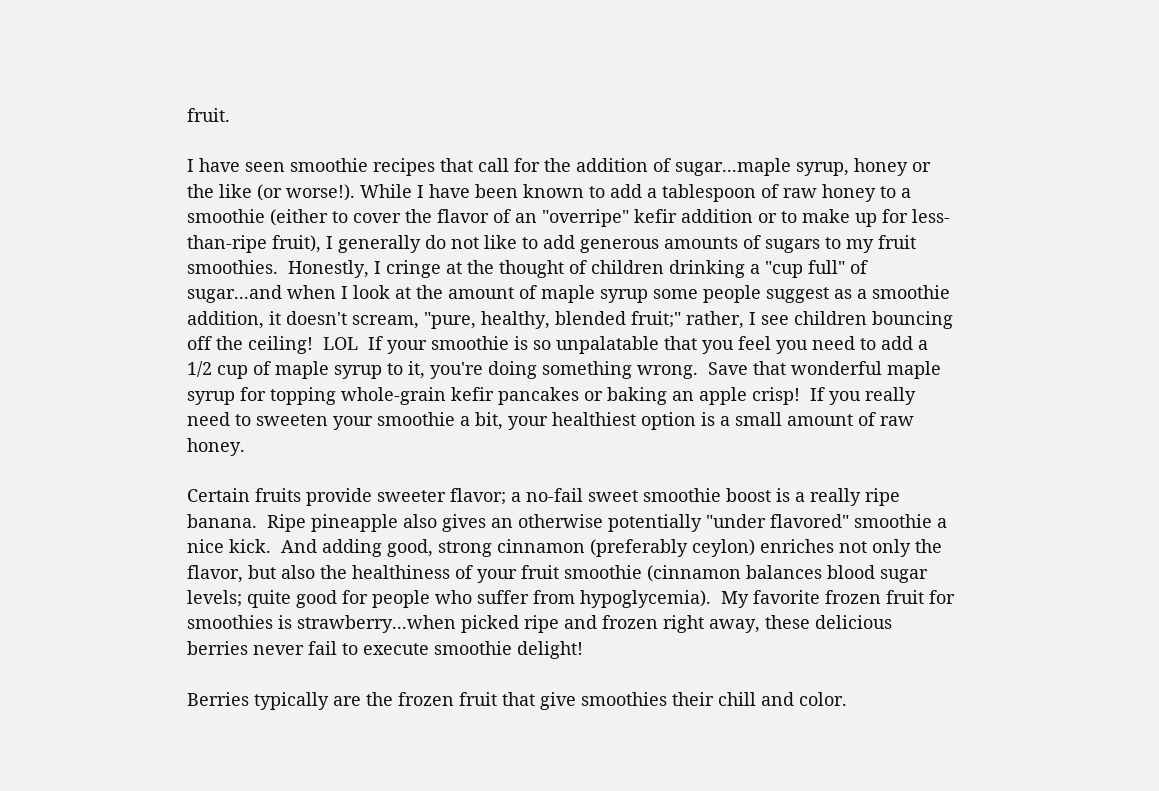fruit.

I have seen smoothie recipes that call for the addition of sugar...maple syrup, honey or the like (or worse!). While I have been known to add a tablespoon of raw honey to a smoothie (either to cover the flavor of an "overripe" kefir addition or to make up for less-than-ripe fruit), I generally do not like to add generous amounts of sugars to my fruit smoothies.  Honestly, I cringe at the thought of children drinking a "cup full" of sugar...and when I look at the amount of maple syrup some people suggest as a smoothie addition, it doesn't scream, "pure, healthy, blended fruit;" rather, I see children bouncing off the ceiling!  LOL  If your smoothie is so unpalatable that you feel you need to add a 1/2 cup of maple syrup to it, you're doing something wrong.  Save that wonderful maple syrup for topping whole-grain kefir pancakes or baking an apple crisp!  If you really need to sweeten your smoothie a bit, your healthiest option is a small amount of raw honey.

Certain fruits provide sweeter flavor; a no-fail sweet smoothie boost is a really ripe banana.  Ripe pineapple also gives an otherwise potentially "under flavored" smoothie a nice kick.  And adding good, strong cinnamon (preferably ceylon) enriches not only the flavor, but also the healthiness of your fruit smoothie (cinnamon balances blood sugar levels; quite good for people who suffer from hypoglycemia).  My favorite frozen fruit for smoothies is strawberry...when picked ripe and frozen right away, these delicious berries never fail to execute smoothie delight!

Berries typically are the frozen fruit that give smoothies their chill and color.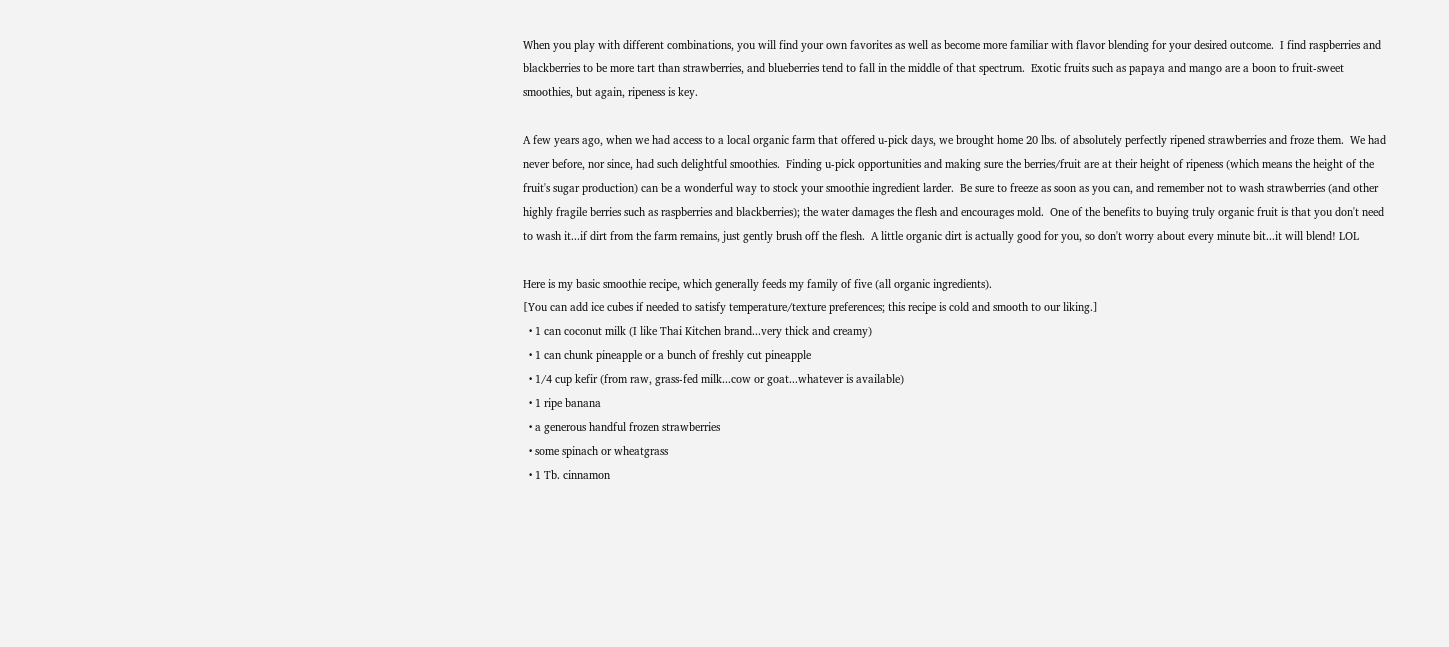When you play with different combinations, you will find your own favorites as well as become more familiar with flavor blending for your desired outcome.  I find raspberries and blackberries to be more tart than strawberries, and blueberries tend to fall in the middle of that spectrum.  Exotic fruits such as papaya and mango are a boon to fruit-sweet smoothies, but again, ripeness is key.

A few years ago, when we had access to a local organic farm that offered u-pick days, we brought home 20 lbs. of absolutely perfectly ripened strawberries and froze them.  We had never before, nor since, had such delightful smoothies.  Finding u-pick opportunities and making sure the berries/fruit are at their height of ripeness (which means the height of the fruit's sugar production) can be a wonderful way to stock your smoothie ingredient larder.  Be sure to freeze as soon as you can, and remember not to wash strawberries (and other highly fragile berries such as raspberries and blackberries); the water damages the flesh and encourages mold.  One of the benefits to buying truly organic fruit is that you don't need to wash it...if dirt from the farm remains, just gently brush off the flesh.  A little organic dirt is actually good for you, so don't worry about every minute bit...it will blend! LOL

Here is my basic smoothie recipe, which generally feeds my family of five (all organic ingredients).
[You can add ice cubes if needed to satisfy temperature/texture preferences; this recipe is cold and smooth to our liking.]
  • 1 can coconut milk (I like Thai Kitchen brand...very thick and creamy)
  • 1 can chunk pineapple or a bunch of freshly cut pineapple
  • 1/4 cup kefir (from raw, grass-fed milk...cow or goat...whatever is available)
  • 1 ripe banana
  • a generous handful frozen strawberries
  • some spinach or wheatgrass
  • 1 Tb. cinnamon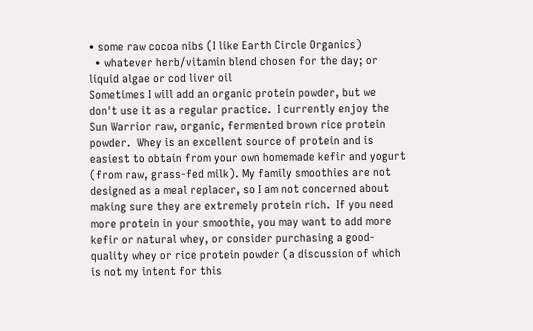• some raw cocoa nibs (I like Earth Circle Organics)
  • whatever herb/vitamin blend chosen for the day; or liquid algae or cod liver oil
Sometimes I will add an organic protein powder, but we don't use it as a regular practice.  I currently enjoy the Sun Warrior raw, organic, fermented brown rice protein powder.  Whey is an excellent source of protein and is easiest to obtain from your own homemade kefir and yogurt (from raw, grass-fed milk). My family smoothies are not designed as a meal replacer, so I am not concerned about making sure they are extremely protein rich.  If you need more protein in your smoothie, you may want to add more kefir or natural whey, or consider purchasing a good-quality whey or rice protein powder (a discussion of which is not my intent for this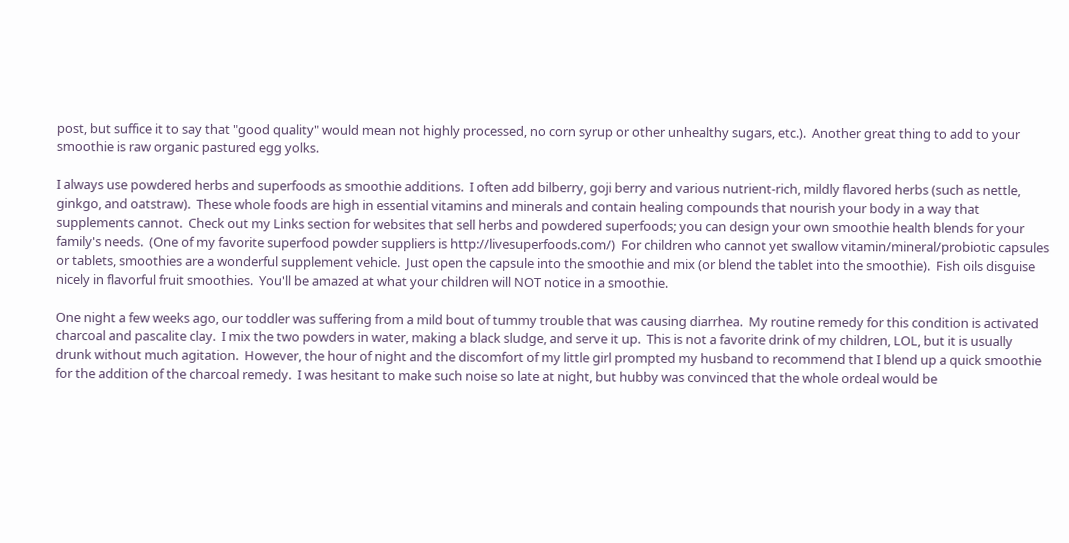post, but suffice it to say that "good quality" would mean not highly processed, no corn syrup or other unhealthy sugars, etc.).  Another great thing to add to your smoothie is raw organic pastured egg yolks.

I always use powdered herbs and superfoods as smoothie additions.  I often add bilberry, goji berry and various nutrient-rich, mildly flavored herbs (such as nettle, ginkgo, and oatstraw).  These whole foods are high in essential vitamins and minerals and contain healing compounds that nourish your body in a way that supplements cannot.  Check out my Links section for websites that sell herbs and powdered superfoods; you can design your own smoothie health blends for your family's needs.  (One of my favorite superfood powder suppliers is http://livesuperfoods.com/)  For children who cannot yet swallow vitamin/mineral/probiotic capsules or tablets, smoothies are a wonderful supplement vehicle.  Just open the capsule into the smoothie and mix (or blend the tablet into the smoothie).  Fish oils disguise nicely in flavorful fruit smoothies.  You'll be amazed at what your children will NOT notice in a smoothie.

One night a few weeks ago, our toddler was suffering from a mild bout of tummy trouble that was causing diarrhea.  My routine remedy for this condition is activated charcoal and pascalite clay.  I mix the two powders in water, making a black sludge, and serve it up.  This is not a favorite drink of my children, LOL, but it is usually drunk without much agitation.  However, the hour of night and the discomfort of my little girl prompted my husband to recommend that I blend up a quick smoothie for the addition of the charcoal remedy.  I was hesitant to make such noise so late at night, but hubby was convinced that the whole ordeal would be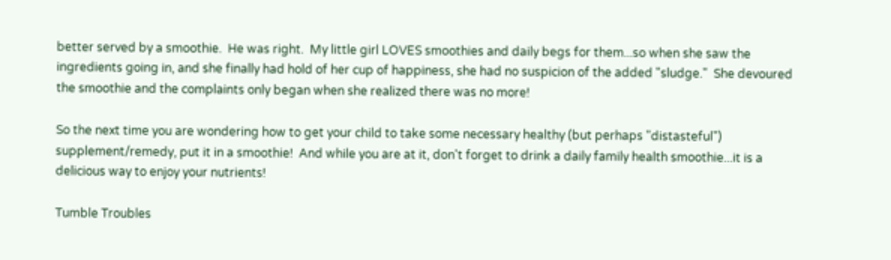better served by a smoothie.  He was right.  My little girl LOVES smoothies and daily begs for them...so when she saw the ingredients going in, and she finally had hold of her cup of happiness, she had no suspicion of the added "sludge."  She devoured the smoothie and the complaints only began when she realized there was no more!

So the next time you are wondering how to get your child to take some necessary healthy (but perhaps "distasteful") supplement/remedy, put it in a smoothie!  And while you are at it, don't forget to drink a daily family health smoothie...it is a delicious way to enjoy your nutrients!

Tumble Troubles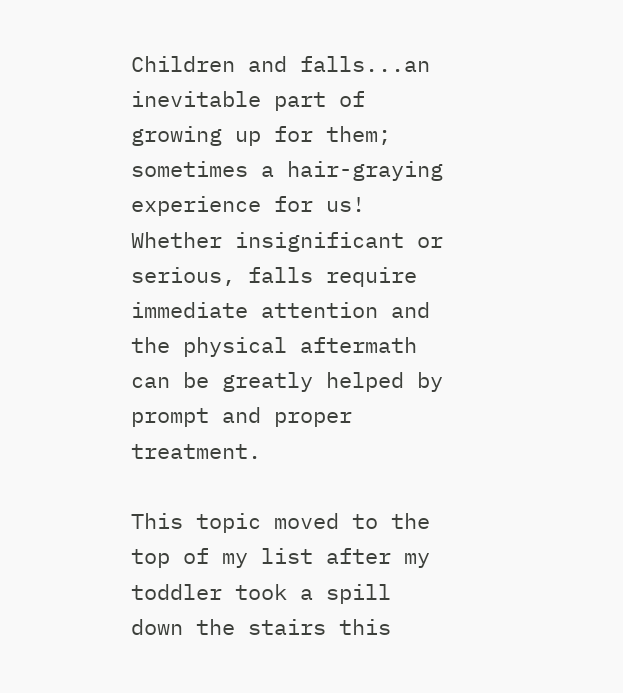Children and falls...an inevitable part of growing up for them; sometimes a hair-graying experience for us!  Whether insignificant or serious, falls require immediate attention and the physical aftermath can be greatly helped by prompt and proper treatment.

This topic moved to the top of my list after my toddler took a spill down the stairs this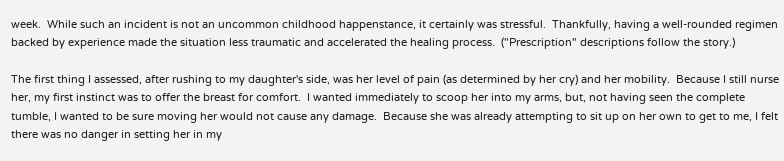week.  While such an incident is not an uncommon childhood happenstance, it certainly was stressful.  Thankfully, having a well-rounded regimen backed by experience made the situation less traumatic and accelerated the healing process.  ("Prescription" descriptions follow the story.)

The first thing I assessed, after rushing to my daughter's side, was her level of pain (as determined by her cry) and her mobility.  Because I still nurse her, my first instinct was to offer the breast for comfort.  I wanted immediately to scoop her into my arms, but, not having seen the complete tumble, I wanted to be sure moving her would not cause any damage.  Because she was already attempting to sit up on her own to get to me, I felt there was no danger in setting her in my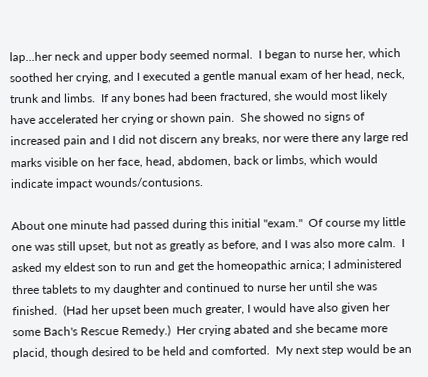lap...her neck and upper body seemed normal.  I began to nurse her, which soothed her crying, and I executed a gentle manual exam of her head, neck, trunk and limbs.  If any bones had been fractured, she would most likely have accelerated her crying or shown pain.  She showed no signs of increased pain and I did not discern any breaks, nor were there any large red marks visible on her face, head, abdomen, back or limbs, which would indicate impact wounds/contusions.

About one minute had passed during this initial "exam."  Of course my little one was still upset, but not as greatly as before, and I was also more calm.  I asked my eldest son to run and get the homeopathic arnica; I administered three tablets to my daughter and continued to nurse her until she was finished.  (Had her upset been much greater, I would have also given her some Bach's Rescue Remedy.)  Her crying abated and she became more placid, though desired to be held and comforted.  My next step would be an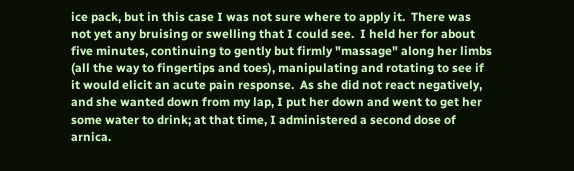ice pack, but in this case I was not sure where to apply it.  There was not yet any bruising or swelling that I could see.  I held her for about five minutes, continuing to gently but firmly "massage" along her limbs (all the way to fingertips and toes), manipulating and rotating to see if it would elicit an acute pain response.  As she did not react negatively, and she wanted down from my lap, I put her down and went to get her some water to drink; at that time, I administered a second dose of arnica.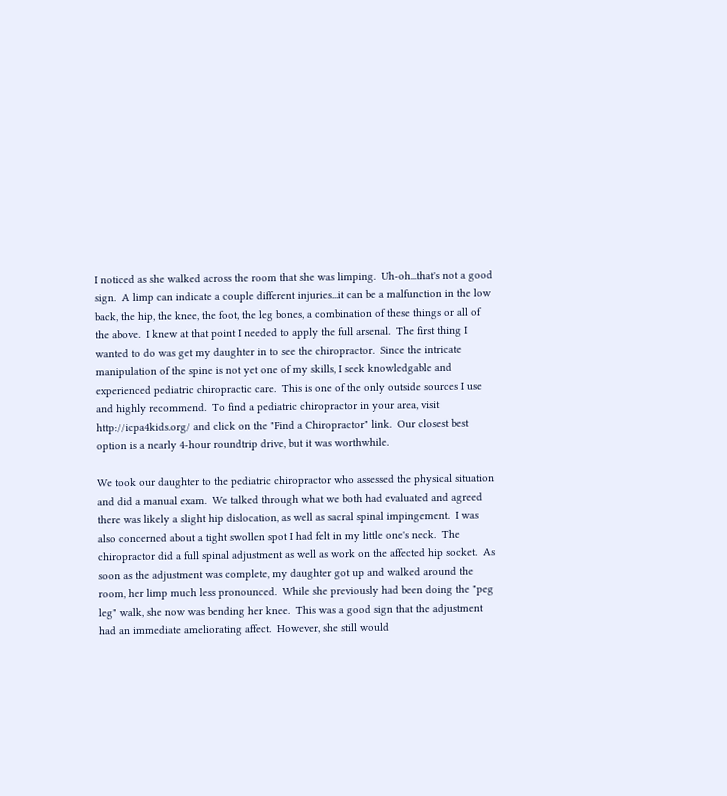I noticed as she walked across the room that she was limping.  Uh-oh...that's not a good sign.  A limp can indicate a couple different injuries...it can be a malfunction in the low back, the hip, the knee, the foot, the leg bones, a combination of these things or all of the above.  I knew at that point I needed to apply the full arsenal.  The first thing I wanted to do was get my daughter in to see the chiropractor.  Since the intricate manipulation of the spine is not yet one of my skills, I seek knowledgable and experienced pediatric chiropractic care.  This is one of the only outside sources I use and highly recommend.  To find a pediatric chiropractor in your area, visit http://icpa4kids.org/ and click on the "Find a Chiropractor" link.  Our closest best option is a nearly 4-hour roundtrip drive, but it was worthwhile.

We took our daughter to the pediatric chiropractor who assessed the physical situation and did a manual exam.  We talked through what we both had evaluated and agreed there was likely a slight hip dislocation, as well as sacral spinal impingement.  I was also concerned about a tight swollen spot I had felt in my little one's neck.  The chiropractor did a full spinal adjustment as well as work on the affected hip socket.  As soon as the adjustment was complete, my daughter got up and walked around the room, her limp much less pronounced.  While she previously had been doing the "peg leg" walk, she now was bending her knee.  This was a good sign that the adjustment had an immediate ameliorating affect.  However, she still would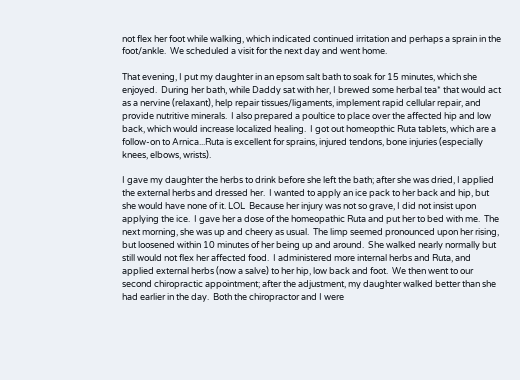not flex her foot while walking, which indicated continued irritation and perhaps a sprain in the foot/ankle.  We scheduled a visit for the next day and went home.

That evening, I put my daughter in an epsom salt bath to soak for 15 minutes, which she enjoyed.  During her bath, while Daddy sat with her, I brewed some herbal tea* that would act as a nervine (relaxant), help repair tissues/ligaments, implement rapid cellular repair, and provide nutritive minerals.  I also prepared a poultice to place over the affected hip and low back, which would increase localized healing.  I got out homeopthic Ruta tablets, which are a follow-on to Arnica...Ruta is excellent for sprains, injured tendons, bone injuries (especially knees, elbows, wrists).

I gave my daughter the herbs to drink before she left the bath; after she was dried, I applied the external herbs and dressed her.  I wanted to apply an ice pack to her back and hip, but she would have none of it. LOL  Because her injury was not so grave, I did not insist upon applying the ice.  I gave her a dose of the homeopathic Ruta and put her to bed with me.  The next morning, she was up and cheery as usual.  The limp seemed pronounced upon her rising, but loosened within 10 minutes of her being up and around.  She walked nearly normally but still would not flex her affected food.  I administered more internal herbs and Ruta, and applied external herbs (now a salve) to her hip, low back and foot.  We then went to our second chiropractic appointment; after the adjustment, my daughter walked better than she had earlier in the day.  Both the chiropractor and I were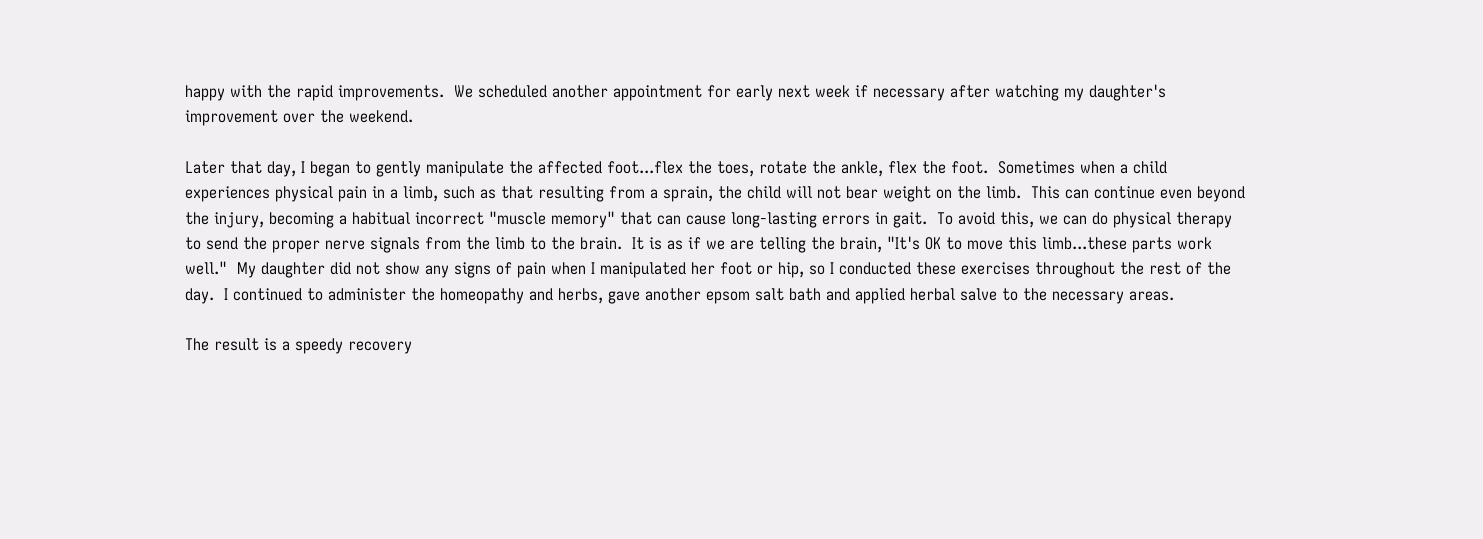happy with the rapid improvements.  We scheduled another appointment for early next week if necessary after watching my daughter's improvement over the weekend.

Later that day, I began to gently manipulate the affected foot...flex the toes, rotate the ankle, flex the foot.  Sometimes when a child experiences physical pain in a limb, such as that resulting from a sprain, the child will not bear weight on the limb.  This can continue even beyond the injury, becoming a habitual incorrect "muscle memory" that can cause long-lasting errors in gait.  To avoid this, we can do physical therapy to send the proper nerve signals from the limb to the brain.  It is as if we are telling the brain, "It's OK to move this limb...these parts work well."  My daughter did not show any signs of pain when I manipulated her foot or hip, so I conducted these exercises throughout the rest of the day.  I continued to administer the homeopathy and herbs, gave another epsom salt bath and applied herbal salve to the necessary areas.

The result is a speedy recovery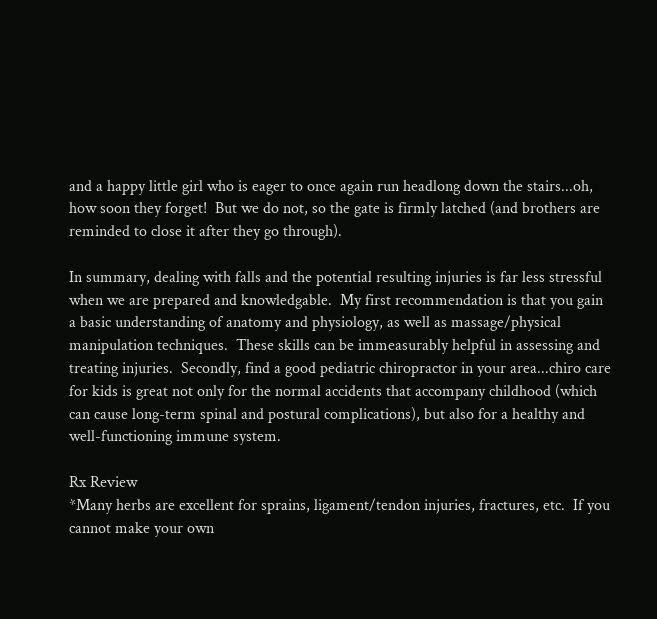and a happy little girl who is eager to once again run headlong down the stairs...oh, how soon they forget!  But we do not, so the gate is firmly latched (and brothers are reminded to close it after they go through).

In summary, dealing with falls and the potential resulting injuries is far less stressful when we are prepared and knowledgable.  My first recommendation is that you gain a basic understanding of anatomy and physiology, as well as massage/physical manipulation techniques.  These skills can be immeasurably helpful in assessing and treating injuries.  Secondly, find a good pediatric chiropractor in your area...chiro care for kids is great not only for the normal accidents that accompany childhood (which can cause long-term spinal and postural complications), but also for a healthy and well-functioning immune system.

Rx Review
*Many herbs are excellent for sprains, ligament/tendon injuries, fractures, etc.  If you cannot make your own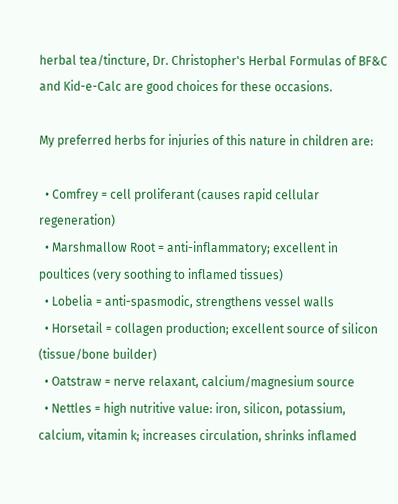herbal tea/tincture, Dr. Christopher's Herbal Formulas of BF&C and Kid-e-Calc are good choices for these occasions.

My preferred herbs for injuries of this nature in children are:

  • Comfrey = cell proliferant (causes rapid cellular regeneration)
  • Marshmallow Root = anti-inflammatory; excellent in poultices (very soothing to inflamed tissues)
  • Lobelia = anti-spasmodic, strengthens vessel walls
  • Horsetail = collagen production; excellent source of silicon (tissue/bone builder)
  • Oatstraw = nerve relaxant, calcium/magnesium source
  • Nettles = high nutritive value: iron, silicon, potassium, calcium, vitamin k; increases circulation, shrinks inflamed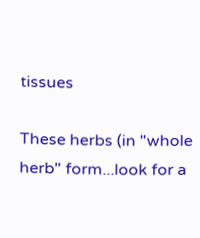tissues

These herbs (in "whole herb" form...look for a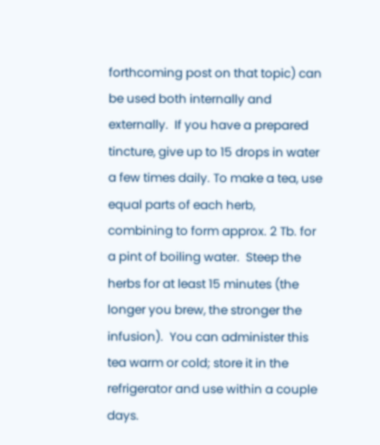forthcoming post on that topic) can be used both internally and externally.  If you have a prepared tincture, give up to 15 drops in water a few times daily. To make a tea, use equal parts of each herb, combining to form approx. 2 Tb. for a pint of boiling water.  Steep the herbs for at least 15 minutes (the longer you brew, the stronger the infusion).  You can administer this tea warm or cold; store it in the refrigerator and use within a couple days.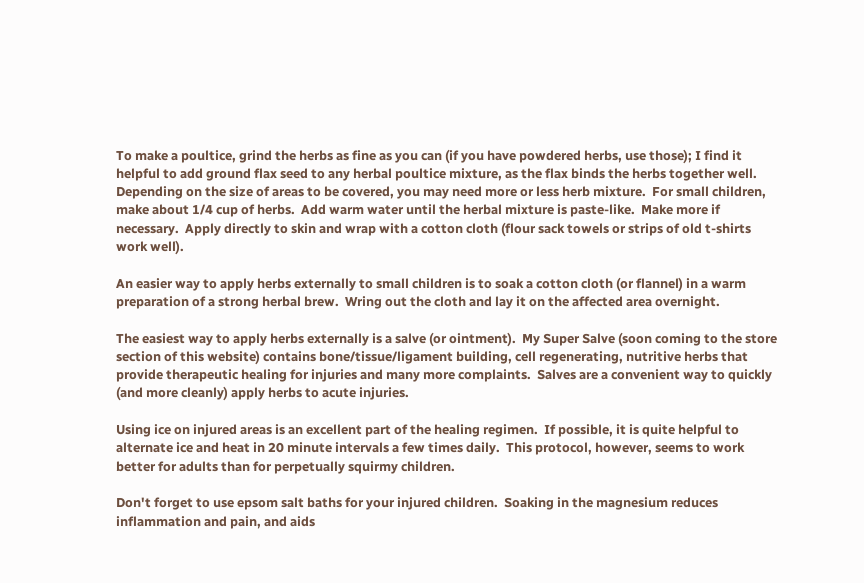To make a poultice, grind the herbs as fine as you can (if you have powdered herbs, use those); I find it helpful to add ground flax seed to any herbal poultice mixture, as the flax binds the herbs together well.  Depending on the size of areas to be covered, you may need more or less herb mixture.  For small children, make about 1/4 cup of herbs.  Add warm water until the herbal mixture is paste-like.  Make more if necessary.  Apply directly to skin and wrap with a cotton cloth (flour sack towels or strips of old t-shirts work well).

An easier way to apply herbs externally to small children is to soak a cotton cloth (or flannel) in a warm preparation of a strong herbal brew.  Wring out the cloth and lay it on the affected area overnight.

The easiest way to apply herbs externally is a salve (or ointment).  My Super Salve (soon coming to the store section of this website) contains bone/tissue/ligament building, cell regenerating, nutritive herbs that provide therapeutic healing for injuries and many more complaints.  Salves are a convenient way to quickly (and more cleanly) apply herbs to acute injuries.

Using ice on injured areas is an excellent part of the healing regimen.  If possible, it is quite helpful to alternate ice and heat in 20 minute intervals a few times daily.  This protocol, however, seems to work better for adults than for perpetually squirmy children.

Don't forget to use epsom salt baths for your injured children.  Soaking in the magnesium reduces inflammation and pain, and aids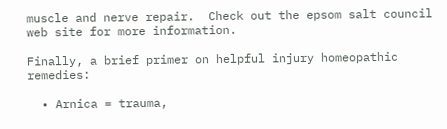muscle and nerve repair.  Check out the epsom salt council web site for more information.

Finally, a brief primer on helpful injury homeopathic remedies:

  • Arnica = trauma,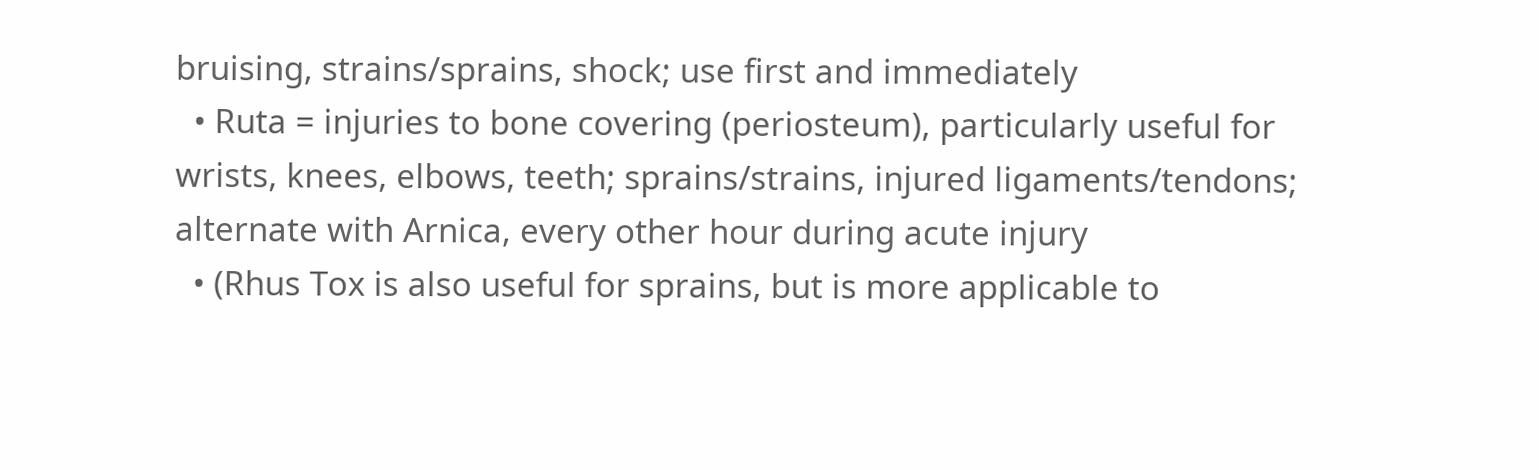bruising, strains/sprains, shock; use first and immediately
  • Ruta = injuries to bone covering (periosteum), particularly useful for wrists, knees, elbows, teeth; sprains/strains, injured ligaments/tendons; alternate with Arnica, every other hour during acute injury
  • (Rhus Tox is also useful for sprains, but is more applicable to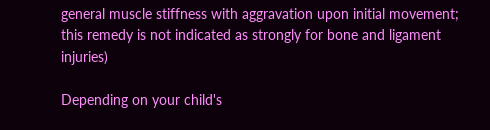general muscle stiffness with aggravation upon initial movement; this remedy is not indicated as strongly for bone and ligament injuries)

Depending on your child's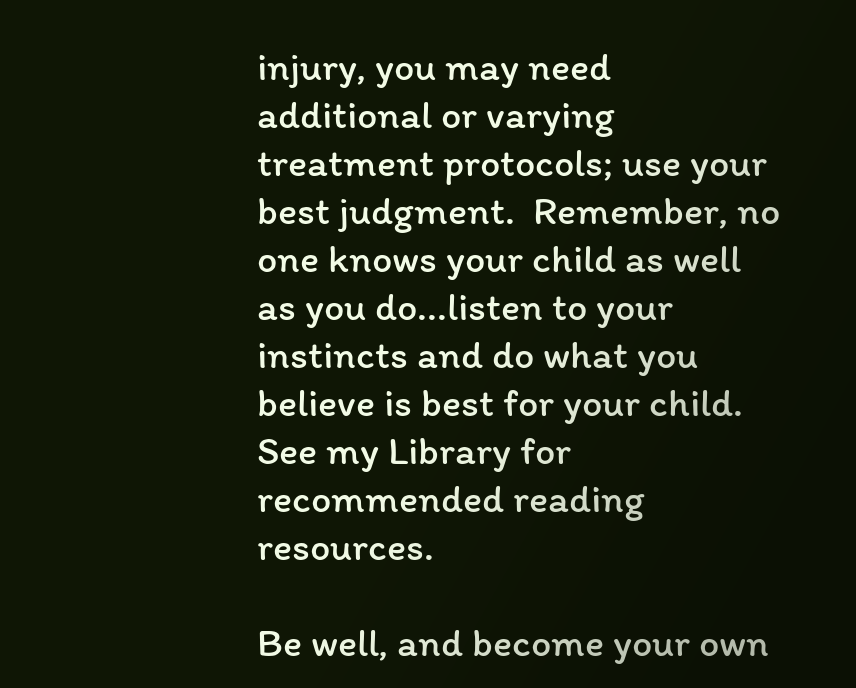injury, you may need additional or varying treatment protocols; use your best judgment.  Remember, no one knows your child as well as you do...listen to your instincts and do what you believe is best for your child.  See my Library for recommended reading resources.

Be well, and become your own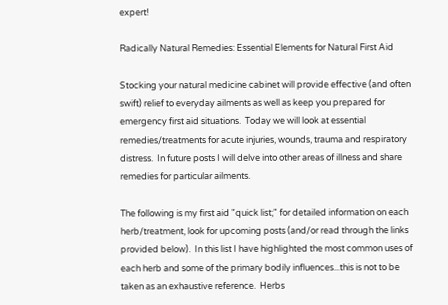expert!

Radically Natural Remedies: Essential Elements for Natural First Aid

Stocking your natural medicine cabinet will provide effective (and often swift) relief to everyday ailments as well as keep you prepared for emergency first aid situations.  Today we will look at essential remedies/treatments for acute injuries, wounds, trauma and respiratory distress.  In future posts I will delve into other areas of illness and share remedies for particular ailments.

The following is my first aid "quick list;" for detailed information on each herb/treatment, look for upcoming posts (and/or read through the links provided below).  In this list I have highlighted the most common uses of each herb and some of the primary bodily influences...this is not to be taken as an exhaustive reference.  Herbs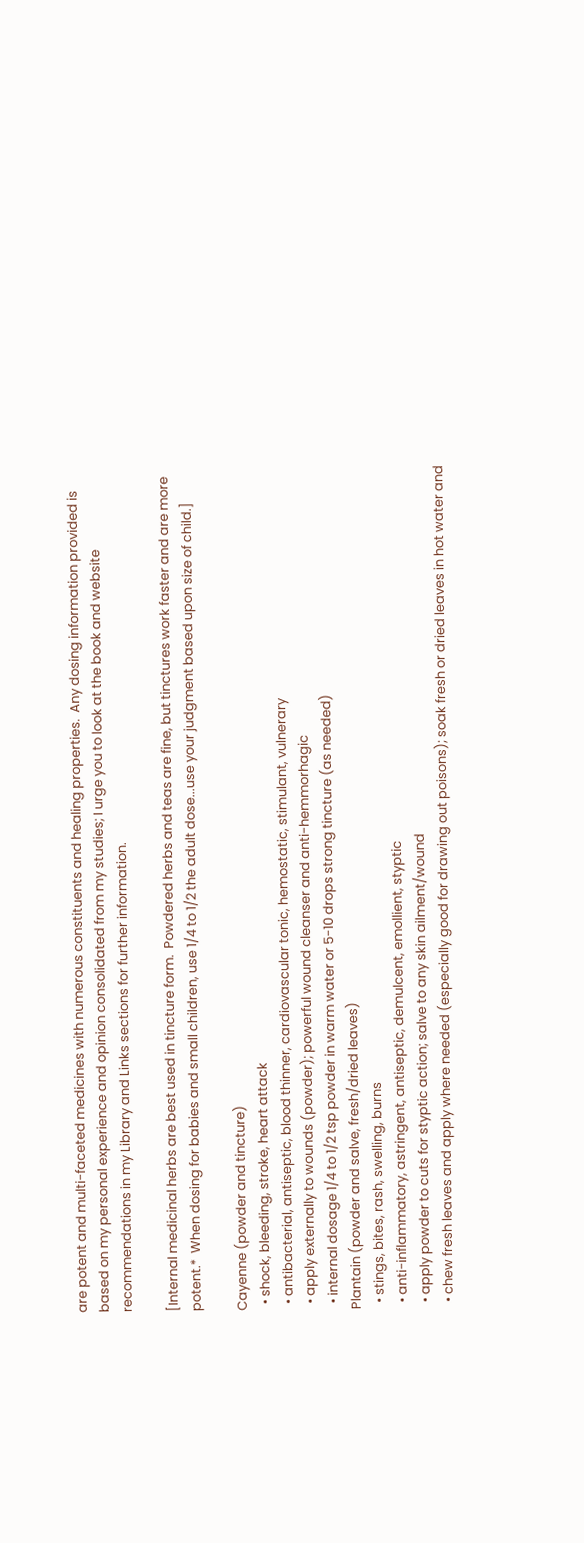are potent and multi-faceted medicines with numerous constituents and healing properties.  Any dosing information provided is based on my personal experience and opinion consolidated from my studies; I urge you to look at the book and website recommendations in my Library and Links sections for further information.

[Internal medicinal herbs are best used in tincture form.  Powdered herbs and teas are fine, but tinctures work faster and are more potent.*  When dosing for babies and small children, use 1/4 to 1/2 the adult dose...use your judgment based upon size of child.]

Cayenne (powder and tincture)
  • shock, bleeding, stroke, heart attack
  • antibacterial, antiseptic, blood thinner, cardiovascular tonic, hemostatic, stimulant, vulnerary
  • apply externally to wounds (powder); powerful wound cleanser and anti-hemmorhagic
  • internal dosage 1/4 to 1/2 tsp powder in warm water or 5-10 drops strong tincture (as needed)
Plantain (powder and salve, fresh/dried leaves)
  • stings, bites, rash, swelling, burns
  • anti-inflammatory, astringent, antiseptic, demulcent, emollient, styptic
  • apply powder to cuts for styptic action; salve to any skin ailment/wound
  • chew fresh leaves and apply where needed (especially good for drawing out poisons); soak fresh or dried leaves in hot water and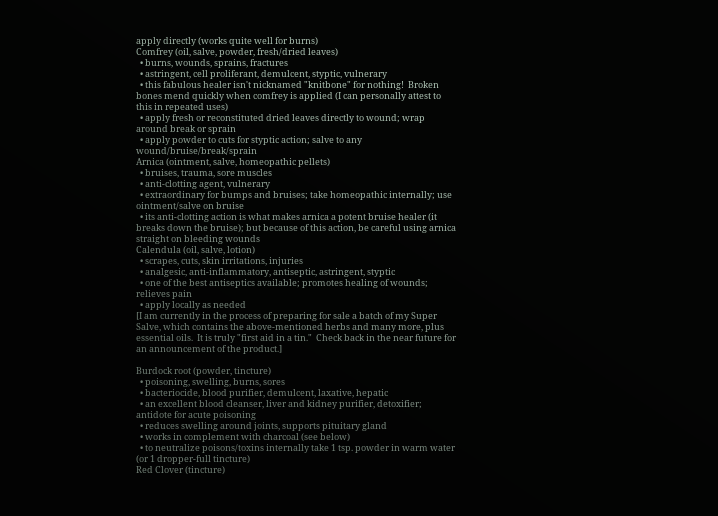apply directly (works quite well for burns)
Comfrey (oil, salve, powder, fresh/dried leaves)
  • burns, wounds, sprains, fractures
  • astringent, cell proliferant, demulcent, styptic, vulnerary
  • this fabulous healer isn't nicknamed "knitbone" for nothing!  Broken bones mend quickly when comfrey is applied (I can personally attest to this in repeated uses)
  • apply fresh or reconstituted dried leaves directly to wound; wrap around break or sprain
  • apply powder to cuts for styptic action; salve to any wound/bruise/break/sprain
Arnica (ointment, salve, homeopathic pellets)
  • bruises, trauma, sore muscles
  • anti-clotting agent, vulnerary
  • extraordinary for bumps and bruises; take homeopathic internally; use ointment/salve on bruise
  • its anti-clotting action is what makes arnica a potent bruise healer (it breaks down the bruise); but because of this action, be careful using arnica straight on bleeding wounds
Calendula (oil, salve, lotion)
  • scrapes, cuts, skin irritations, injuries
  • analgesic, anti-inflammatory, antiseptic, astringent, styptic
  • one of the best antiseptics available; promotes healing of wounds; relieves pain
  • apply locally as needed
[I am currently in the process of preparing for sale a batch of my Super Salve, which contains the above-mentioned herbs and many more, plus essential oils.  It is truly "first aid in a tin."  Check back in the near future for an announcement of the product.]

Burdock root (powder, tincture)
  • poisoning, swelling, burns, sores
  • bacteriocide, blood purifier, demulcent, laxative, hepatic
  • an excellent blood cleanser, liver and kidney purifier, detoxifier; antidote for acute poisoning
  • reduces swelling around joints, supports pituitary gland
  • works in complement with charcoal (see below)
  • to neutralize poisons/toxins internally take 1 tsp. powder in warm water (or 1 dropper-full tincture)
Red Clover (tincture)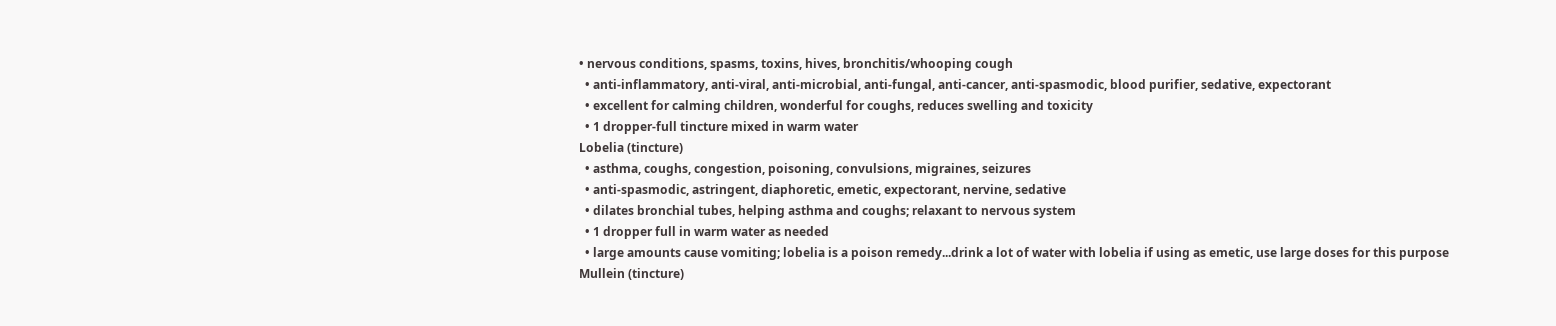• nervous conditions, spasms, toxins, hives, bronchitis/whooping cough
  • anti-inflammatory, anti-viral, anti-microbial, anti-fungal, anti-cancer, anti-spasmodic, blood purifier, sedative, expectorant
  • excellent for calming children, wonderful for coughs, reduces swelling and toxicity
  • 1 dropper-full tincture mixed in warm water
Lobelia (tincture)
  • asthma, coughs, congestion, poisoning, convulsions, migraines, seizures
  • anti-spasmodic, astringent, diaphoretic, emetic, expectorant, nervine, sedative
  • dilates bronchial tubes, helping asthma and coughs; relaxant to nervous system
  • 1 dropper full in warm water as needed
  • large amounts cause vomiting; lobelia is a poison remedy...drink a lot of water with lobelia if using as emetic, use large doses for this purpose
Mullein (tincture)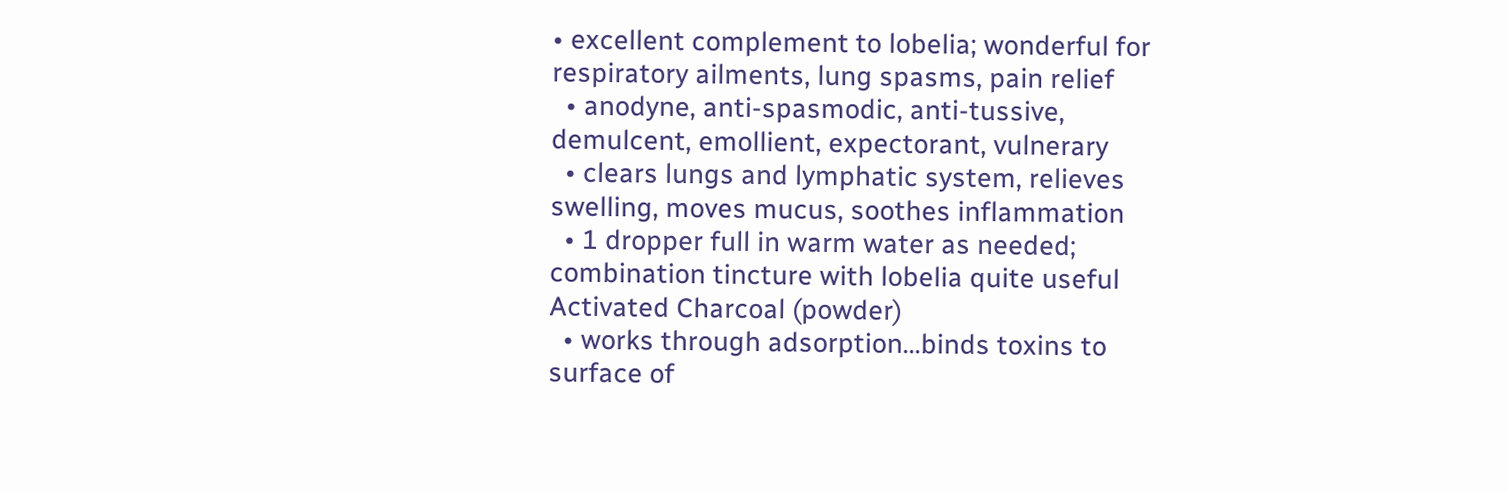• excellent complement to lobelia; wonderful for respiratory ailments, lung spasms, pain relief
  • anodyne, anti-spasmodic, anti-tussive, demulcent, emollient, expectorant, vulnerary
  • clears lungs and lymphatic system, relieves swelling, moves mucus, soothes inflammation
  • 1 dropper full in warm water as needed; combination tincture with lobelia quite useful
Activated Charcoal (powder)
  • works through adsorption...binds toxins to surface of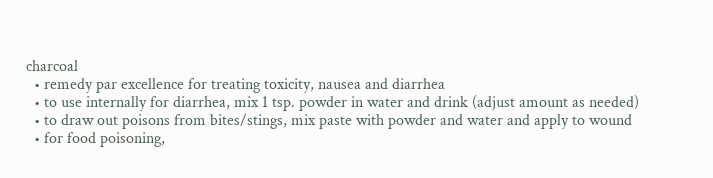charcoal
  • remedy par excellence for treating toxicity, nausea and diarrhea
  • to use internally for diarrhea, mix 1 tsp. powder in water and drink (adjust amount as needed)
  • to draw out poisons from bites/stings, mix paste with powder and water and apply to wound
  • for food poisoning,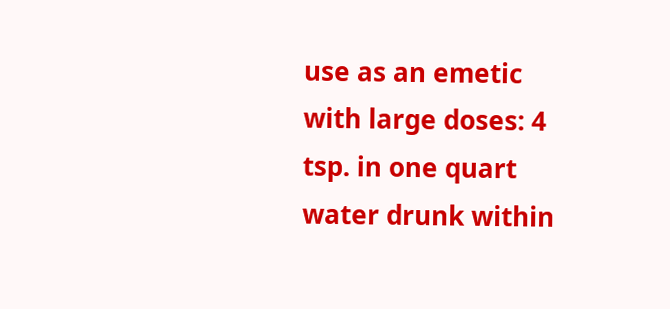use as an emetic with large doses: 4 tsp. in one quart water drunk within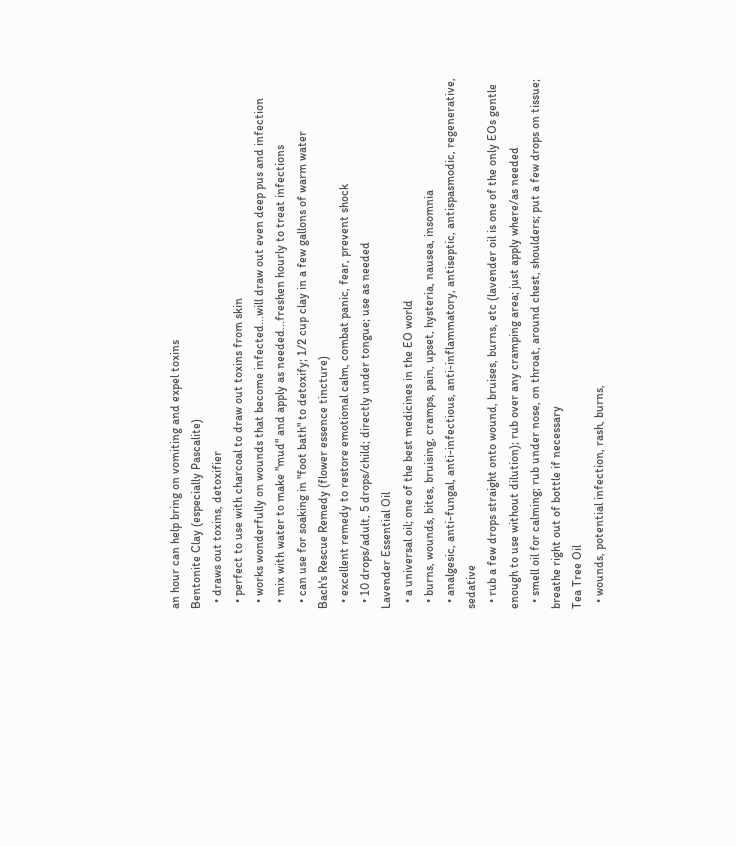an hour can help bring on vomiting and expel toxins
Bentonite Clay (especially Pascalite)
  • draws out toxins, detoxifier
  • perfect to use with charcoal to draw out toxins from skin
  • works wonderfully on wounds that become infected...will draw out even deep pus and infection
  • mix with water to make "mud" and apply as needed...freshen hourly to treat infections
  • can use for soaking in "foot bath" to detoxify; 1/2 cup clay in a few gallons of warm water
Bach's Rescue Remedy (flower essence tincture)
  • excellent remedy to restore emotional calm, combat panic, fear, prevent shock
  • 10 drops/adult, 5 drops/child; directly under tongue; use as needed
Lavender Essential Oil
  • a universal oil; one of the best medicines in the EO world
  • burns, wounds, bites, bruising, cramps, pain, upset, hysteria, nausea, insomnia
  • analgesic, anti-fungal, anti-infectious, anti-inflammatory, antiseptic, antispasmodic, regenerative, sedative
  • rub a few drops straight onto wound, bruises, burns, etc (lavender oil is one of the only EOs gentle enough to use without dilution); rub over any cramping area; just apply where/as needed
  • smell oil for calming; rub under nose, on throat, around chest, shoulders; put a few drops on tissue; breathe right out of bottle if necessary
Tea Tree Oil
  • wounds, potential infection, rash, burns,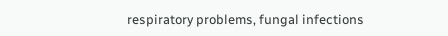respiratory problems, fungal infections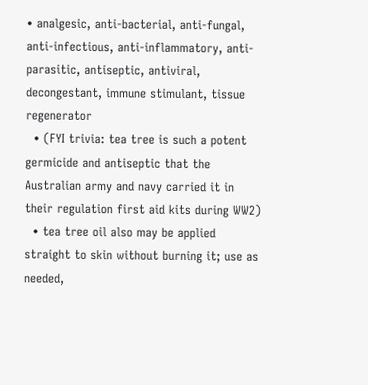• analgesic, anti-bacterial, anti-fungal, anti-infectious, anti-inflammatory, anti-parasitic, antiseptic, antiviral, decongestant, immune stimulant, tissue regenerator
  • (FYI trivia: tea tree is such a potent germicide and antiseptic that the Australian army and navy carried it in their regulation first aid kits during WW2)
  • tea tree oil also may be applied straight to skin without burning it; use as needed,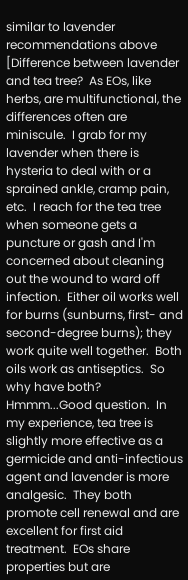similar to lavender recommendations above
[Difference between lavender and tea tree?  As EOs, like herbs, are multifunctional, the differences often are miniscule.  I grab for my lavender when there is hysteria to deal with or a sprained ankle, cramp pain, etc.  I reach for the tea tree when someone gets a puncture or gash and I'm concerned about cleaning out the wound to ward off infection.  Either oil works well for burns (sunburns, first- and second-degree burns); they work quite well together.  Both oils work as antiseptics.  So why have both?  Hmmm...Good question.  In my experience, tea tree is slightly more effective as a germicide and anti-infectious agent and lavender is more analgesic.  They both promote cell renewal and are excellent for first aid treatment.  EOs share properties but are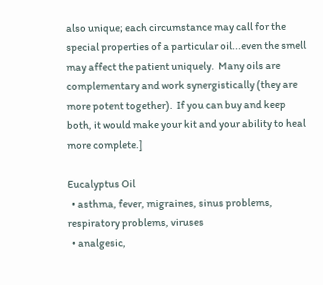also unique; each circumstance may call for the special properties of a particular oil...even the smell may affect the patient uniquely.  Many oils are complementary and work synergistically (they are more potent together).  If you can buy and keep both, it would make your kit and your ability to heal more complete.]

Eucalyptus Oil
  • asthma, fever, migraines, sinus problems, respiratory problems, viruses
  • analgesic,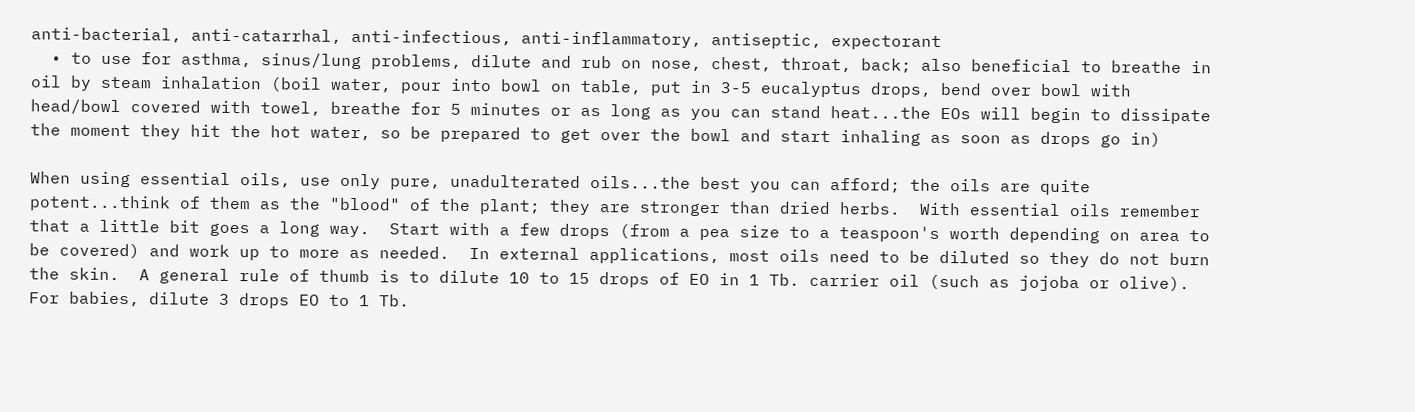anti-bacterial, anti-catarrhal, anti-infectious, anti-inflammatory, antiseptic, expectorant
  • to use for asthma, sinus/lung problems, dilute and rub on nose, chest, throat, back; also beneficial to breathe in oil by steam inhalation (boil water, pour into bowl on table, put in 3-5 eucalyptus drops, bend over bowl with head/bowl covered with towel, breathe for 5 minutes or as long as you can stand heat...the EOs will begin to dissipate the moment they hit the hot water, so be prepared to get over the bowl and start inhaling as soon as drops go in)

When using essential oils, use only pure, unadulterated oils...the best you can afford; the oils are quite potent...think of them as the "blood" of the plant; they are stronger than dried herbs.  With essential oils remember that a little bit goes a long way.  Start with a few drops (from a pea size to a teaspoon's worth depending on area to be covered) and work up to more as needed.  In external applications, most oils need to be diluted so they do not burn the skin.  A general rule of thumb is to dilute 10 to 15 drops of EO in 1 Tb. carrier oil (such as jojoba or olive).  For babies, dilute 3 drops EO to 1 Tb.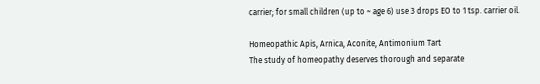carrier; for small children (up to ~ age 6) use 3 drops EO to 1 tsp. carrier oil.

Homeopathic Apis, Arnica, Aconite, Antimonium Tart
The study of homeopathy deserves thorough and separate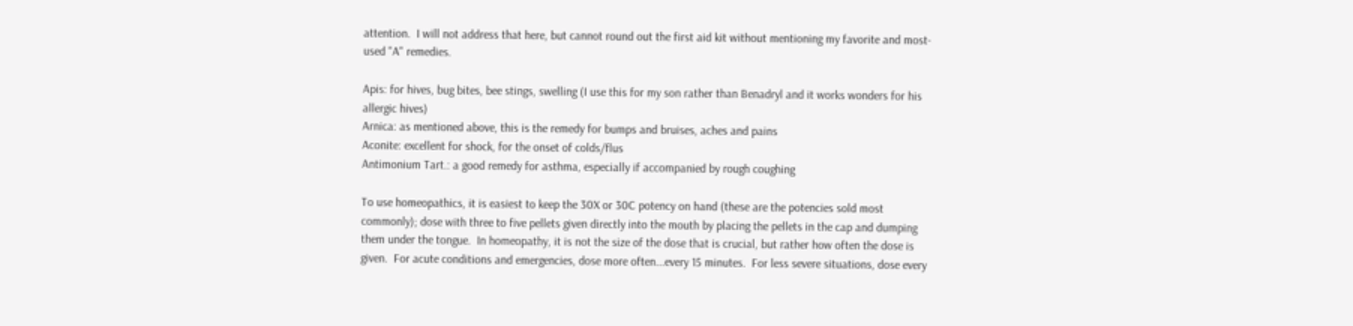attention.  I will not address that here, but cannot round out the first aid kit without mentioning my favorite and most-used "A" remedies.

Apis: for hives, bug bites, bee stings, swelling (I use this for my son rather than Benadryl and it works wonders for his allergic hives)
Arnica: as mentioned above, this is the remedy for bumps and bruises, aches and pains
Aconite: excellent for shock, for the onset of colds/flus
Antimonium Tart.: a good remedy for asthma, especially if accompanied by rough coughing

To use homeopathics, it is easiest to keep the 30X or 30C potency on hand (these are the potencies sold most commonly); dose with three to five pellets given directly into the mouth by placing the pellets in the cap and dumping them under the tongue.  In homeopathy, it is not the size of the dose that is crucial, but rather how often the dose is given.  For acute conditions and emergencies, dose more often...every 15 minutes.  For less severe situations, dose every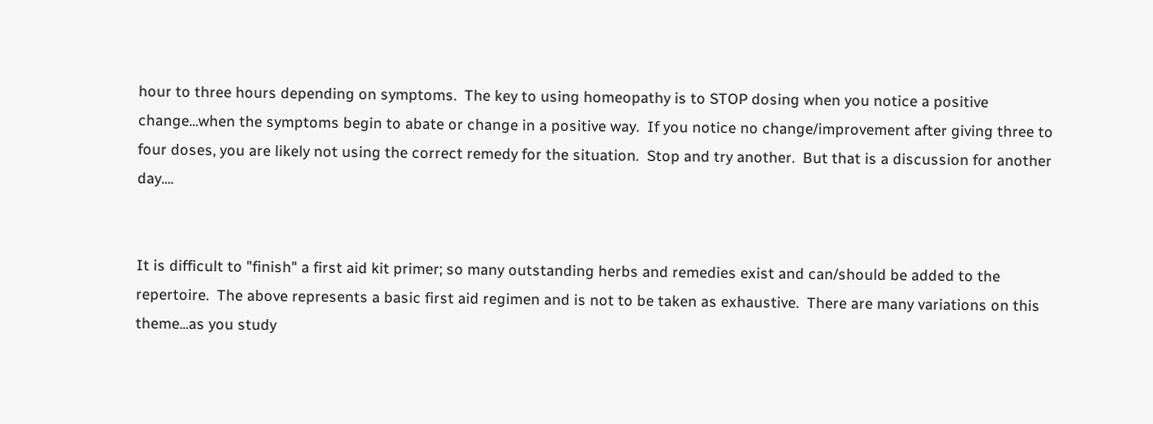hour to three hours depending on symptoms.  The key to using homeopathy is to STOP dosing when you notice a positive change...when the symptoms begin to abate or change in a positive way.  If you notice no change/improvement after giving three to four doses, you are likely not using the correct remedy for the situation.  Stop and try another.  But that is a discussion for another day....


It is difficult to "finish" a first aid kit primer; so many outstanding herbs and remedies exist and can/should be added to the repertoire.  The above represents a basic first aid regimen and is not to be taken as exhaustive.  There are many variations on this theme...as you study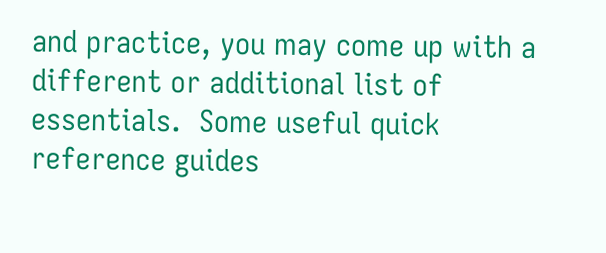and practice, you may come up with a different or additional list of essentials.  Some useful quick reference guides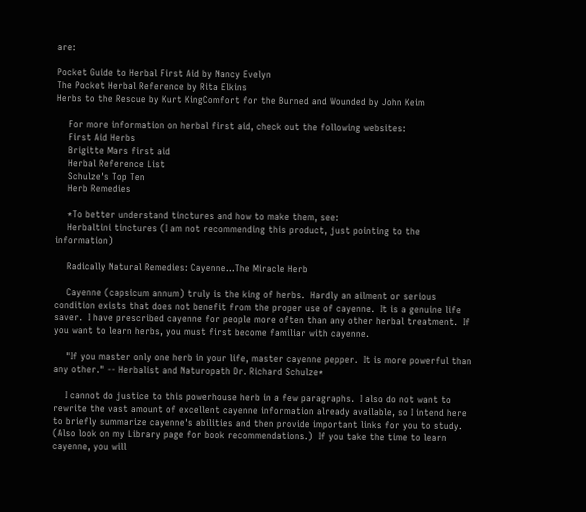are:

Pocket Guide to Herbal First Aid by Nancy Evelyn
The Pocket Herbal Reference by Rita Elkins
Herbs to the Rescue by Kurt KingComfort for the Burned and Wounded by John Keim

    For more information on herbal first aid, check out the following websites:
    First Aid Herbs
    Brigitte Mars first aid
    Herbal Reference List
    Schulze's Top Ten
    Herb Remedies

    *To better understand tinctures and how to make them, see:
    Herbaltini tinctures (I am not recommending this product, just pointing to the information)

    Radically Natural Remedies: Cayenne...The Miracle Herb

    Cayenne (capsicum annum) truly is the king of herbs.  Hardly an ailment or serious condition exists that does not benefit from the proper use of cayenne.  It is a genuine life saver.  I have prescribed cayenne for people more often than any other herbal treatment.  If you want to learn herbs, you must first become familiar with cayenne.

    "If you master only one herb in your life, master cayenne pepper.  It is more powerful than any other." -- Herbalist and Naturopath Dr. Richard Schulze*

    I cannot do justice to this powerhouse herb in a few paragraphs.  I also do not want to rewrite the vast amount of excellent cayenne information already available, so I intend here to briefly summarize cayenne's abilities and then provide important links for you to study.  (Also look on my Library page for book recommendations.)  If you take the time to learn cayenne, you will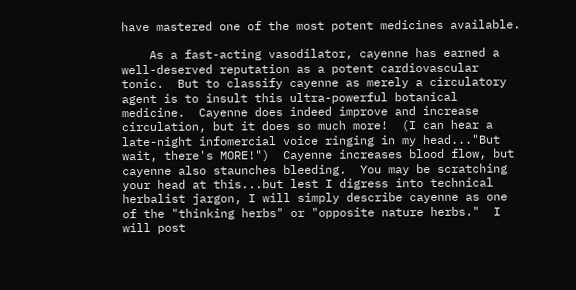have mastered one of the most potent medicines available.

    As a fast-acting vasodilator, cayenne has earned a well-deserved reputation as a potent cardiovascular tonic.  But to classify cayenne as merely a circulatory agent is to insult this ultra-powerful botanical medicine.  Cayenne does indeed improve and increase circulation, but it does so much more!  (I can hear a late-night infomercial voice ringing in my head..."But wait, there's MORE!")  Cayenne increases blood flow, but cayenne also staunches bleeding.  You may be scratching your head at this...but lest I digress into technical herbalist jargon, I will simply describe cayenne as one of the "thinking herbs" or "opposite nature herbs."  I will post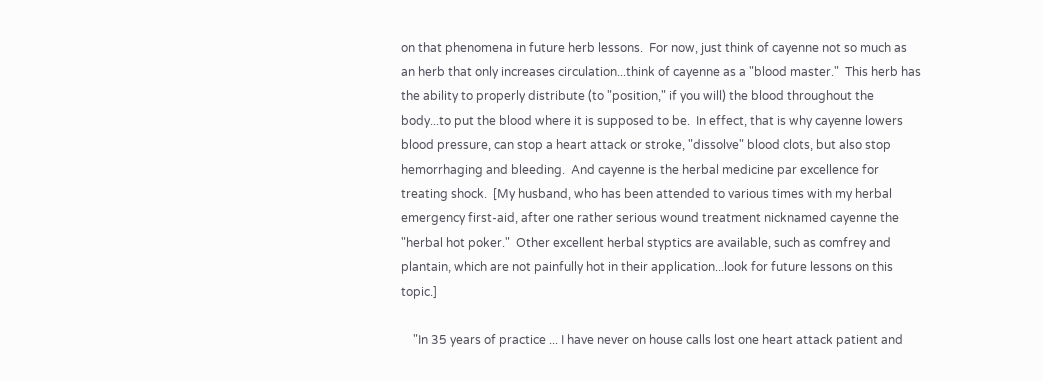on that phenomena in future herb lessons.  For now, just think of cayenne not so much as an herb that only increases circulation...think of cayenne as a "blood master."  This herb has the ability to properly distribute (to "position," if you will) the blood throughout the body...to put the blood where it is supposed to be.  In effect, that is why cayenne lowers blood pressure, can stop a heart attack or stroke, "dissolve" blood clots, but also stop hemorrhaging and bleeding.  And cayenne is the herbal medicine par excellence for treating shock.  [My husband, who has been attended to various times with my herbal emergency first-aid, after one rather serious wound treatment nicknamed cayenne the "herbal hot poker."  Other excellent herbal styptics are available, such as comfrey and plantain, which are not painfully hot in their application...look for future lessons on this topic.]

    "In 35 years of practice ... I have never on house calls lost one heart attack patient and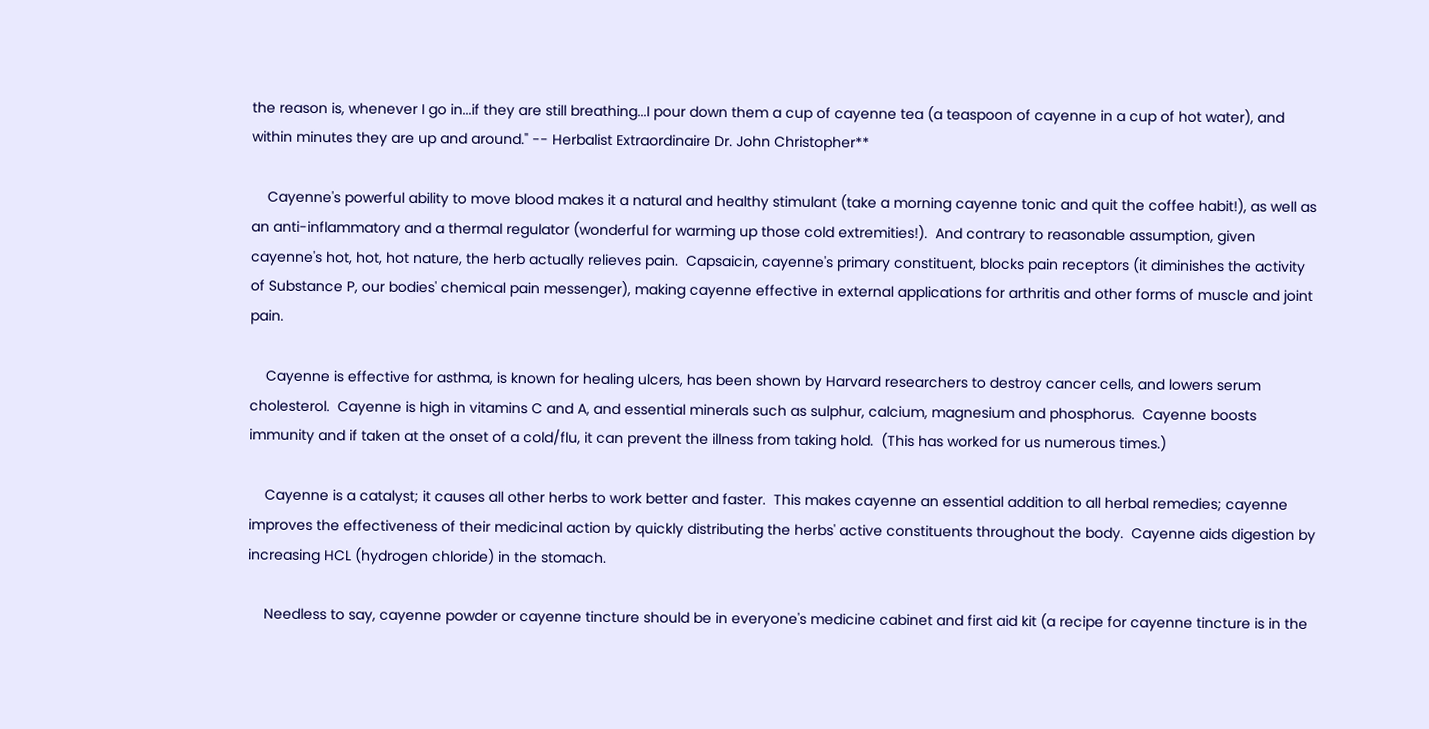the reason is, whenever I go in...if they are still breathing...I pour down them a cup of cayenne tea (a teaspoon of cayenne in a cup of hot water), and within minutes they are up and around." -- Herbalist Extraordinaire Dr. John Christopher**

    Cayenne's powerful ability to move blood makes it a natural and healthy stimulant (take a morning cayenne tonic and quit the coffee habit!), as well as an anti-inflammatory and a thermal regulator (wonderful for warming up those cold extremities!).  And contrary to reasonable assumption, given cayenne's hot, hot, hot nature, the herb actually relieves pain.  Capsaicin, cayenne's primary constituent, blocks pain receptors (it diminishes the activity of Substance P, our bodies' chemical pain messenger), making cayenne effective in external applications for arthritis and other forms of muscle and joint pain.

    Cayenne is effective for asthma, is known for healing ulcers, has been shown by Harvard researchers to destroy cancer cells, and lowers serum cholesterol.  Cayenne is high in vitamins C and A, and essential minerals such as sulphur, calcium, magnesium and phosphorus.  Cayenne boosts immunity and if taken at the onset of a cold/flu, it can prevent the illness from taking hold.  (This has worked for us numerous times.)

    Cayenne is a catalyst; it causes all other herbs to work better and faster.  This makes cayenne an essential addition to all herbal remedies; cayenne improves the effectiveness of their medicinal action by quickly distributing the herbs' active constituents throughout the body.  Cayenne aids digestion by increasing HCL (hydrogen chloride) in the stomach.

    Needless to say, cayenne powder or cayenne tincture should be in everyone's medicine cabinet and first aid kit (a recipe for cayenne tincture is in the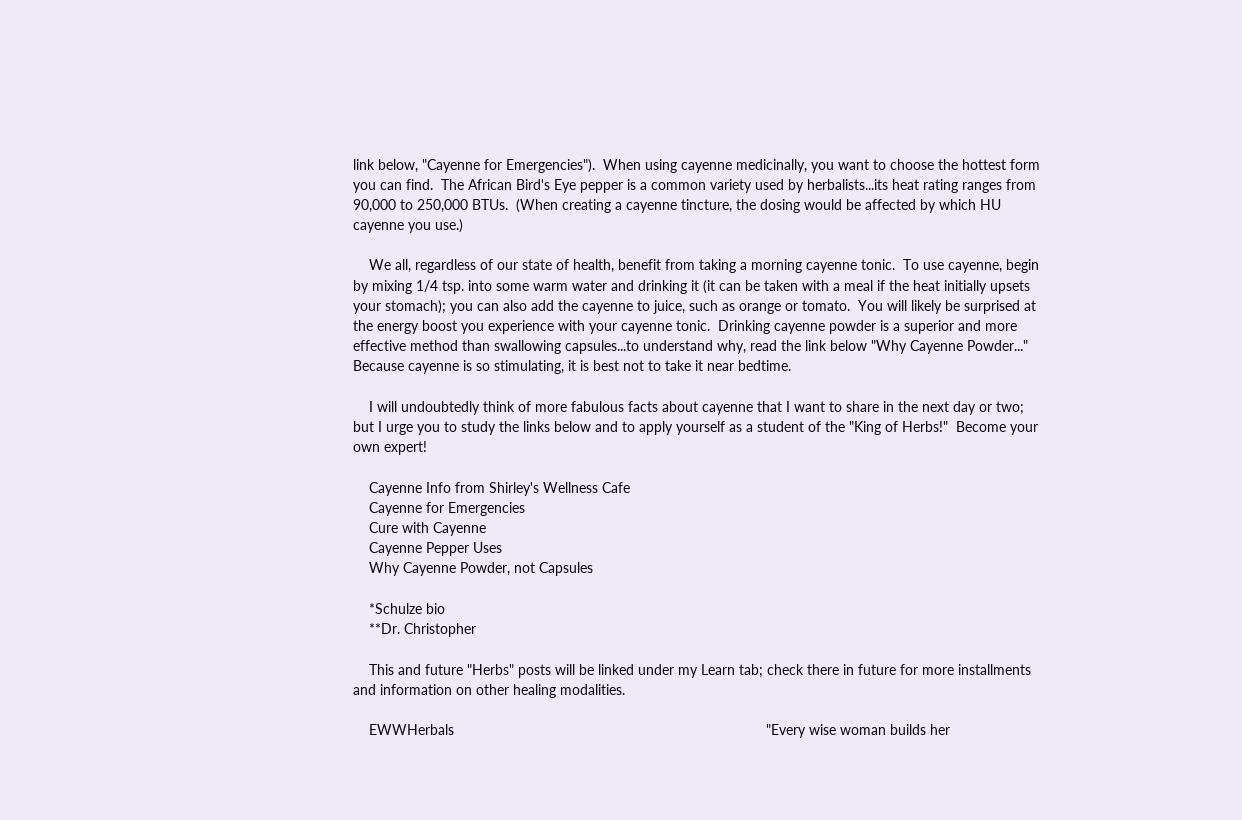link below, "Cayenne for Emergencies").  When using cayenne medicinally, you want to choose the hottest form you can find.  The African Bird's Eye pepper is a common variety used by herbalists...its heat rating ranges from 90,000 to 250,000 BTUs.  (When creating a cayenne tincture, the dosing would be affected by which HU cayenne you use.)

    We all, regardless of our state of health, benefit from taking a morning cayenne tonic.  To use cayenne, begin by mixing 1/4 tsp. into some warm water and drinking it (it can be taken with a meal if the heat initially upsets your stomach); you can also add the cayenne to juice, such as orange or tomato.  You will likely be surprised at the energy boost you experience with your cayenne tonic.  Drinking cayenne powder is a superior and more effective method than swallowing capsules...to understand why, read the link below "Why Cayenne Powder..."  Because cayenne is so stimulating, it is best not to take it near bedtime.

    I will undoubtedly think of more fabulous facts about cayenne that I want to share in the next day or two; but I urge you to study the links below and to apply yourself as a student of the "King of Herbs!"  Become your own expert!

    Cayenne Info from Shirley's Wellness Cafe
    Cayenne for Emergencies
    Cure with Cayenne
    Cayenne Pepper Uses
    Why Cayenne Powder, not Capsules

    *Schulze bio
    **Dr. Christopher

    This and future "Herbs" posts will be linked under my Learn tab; check there in future for more installments and information on other healing modalities.

    EWWHerbals                                                                              "Every wise woman builds her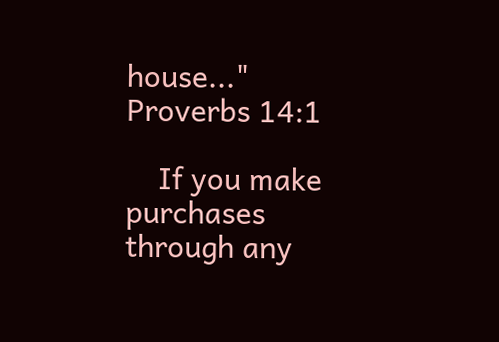house..."  Proverbs 14:1

    If you make purchases through any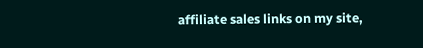affiliate sales links on my site,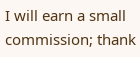I will earn a small commission; thank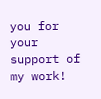you for your support of my work!